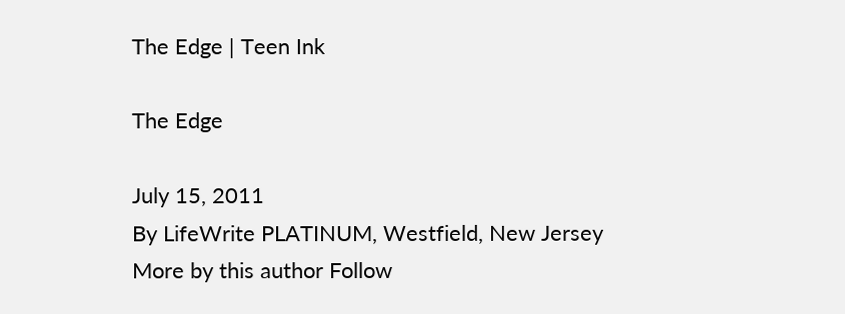The Edge | Teen Ink

The Edge

July 15, 2011
By LifeWrite PLATINUM, Westfield, New Jersey
More by this author Follow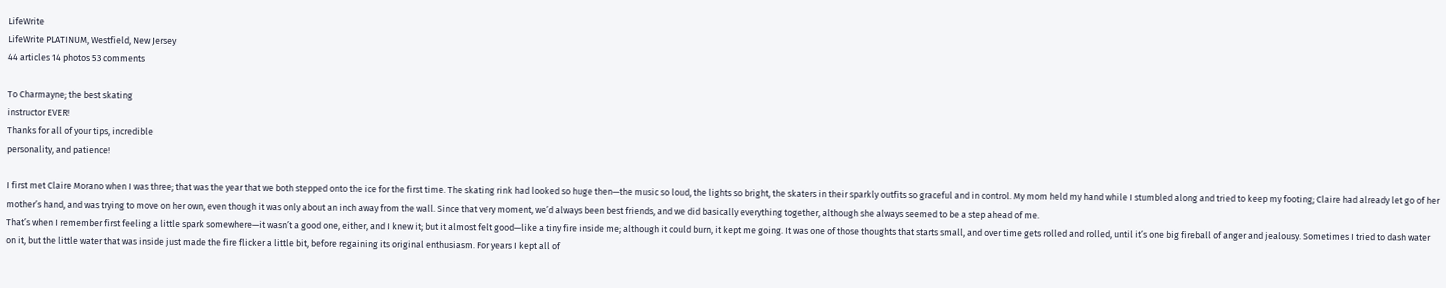LifeWrite
LifeWrite PLATINUM, Westfield, New Jersey
44 articles 14 photos 53 comments

To Charmayne; the best skating
instructor EVER!
Thanks for all of your tips, incredible
personality, and patience!

I first met Claire Morano when I was three; that was the year that we both stepped onto the ice for the first time. The skating rink had looked so huge then—the music so loud, the lights so bright, the skaters in their sparkly outfits so graceful and in control. My mom held my hand while I stumbled along and tried to keep my footing; Claire had already let go of her mother’s hand, and was trying to move on her own, even though it was only about an inch away from the wall. Since that very moment, we’d always been best friends, and we did basically everything together, although she always seemed to be a step ahead of me.
That’s when I remember first feeling a little spark somewhere—it wasn’t a good one, either, and I knew it; but it almost felt good—like a tiny fire inside me; although it could burn, it kept me going. It was one of those thoughts that starts small, and over time gets rolled and rolled, until it’s one big fireball of anger and jealousy. Sometimes I tried to dash water on it, but the little water that was inside just made the fire flicker a little bit, before regaining its original enthusiasm. For years I kept all of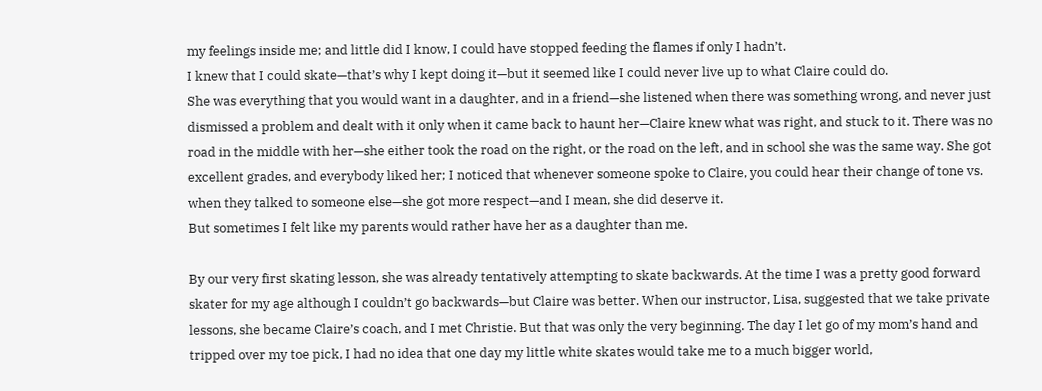my feelings inside me; and little did I know, I could have stopped feeding the flames if only I hadn’t.
I knew that I could skate—that’s why I kept doing it—but it seemed like I could never live up to what Claire could do.
She was everything that you would want in a daughter, and in a friend—she listened when there was something wrong, and never just dismissed a problem and dealt with it only when it came back to haunt her—Claire knew what was right, and stuck to it. There was no road in the middle with her—she either took the road on the right, or the road on the left, and in school she was the same way. She got excellent grades, and everybody liked her; I noticed that whenever someone spoke to Claire, you could hear their change of tone vs. when they talked to someone else—she got more respect—and I mean, she did deserve it.
But sometimes I felt like my parents would rather have her as a daughter than me.

By our very first skating lesson, she was already tentatively attempting to skate backwards. At the time I was a pretty good forward skater for my age although I couldn’t go backwards—but Claire was better. When our instructor, Lisa, suggested that we take private lessons, she became Claire’s coach, and I met Christie. But that was only the very beginning. The day I let go of my mom’s hand and tripped over my toe pick, I had no idea that one day my little white skates would take me to a much bigger world,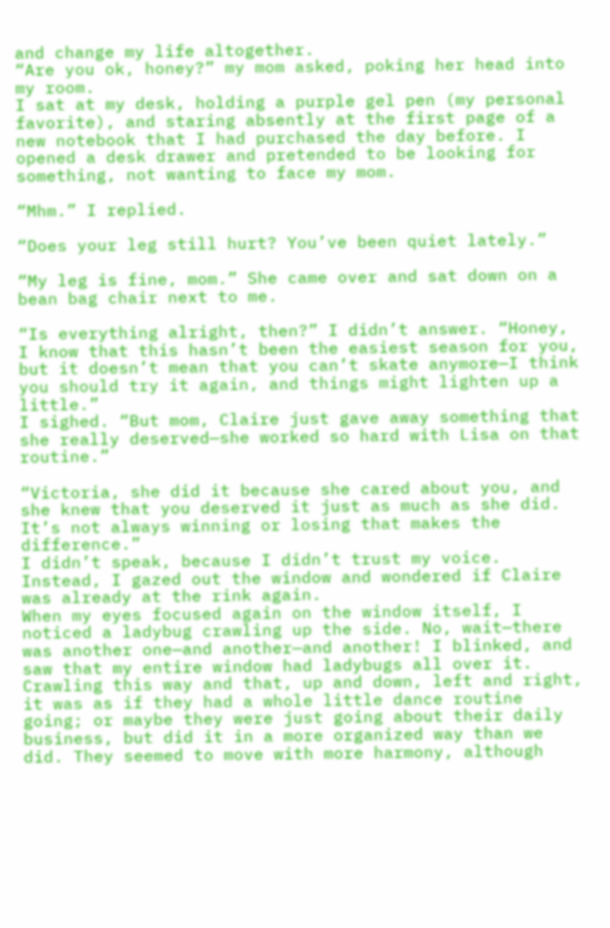and change my life altogether.
“Are you ok, honey?” my mom asked, poking her head into my room.
I sat at my desk, holding a purple gel pen (my personal favorite), and staring absently at the first page of a new notebook that I had purchased the day before. I opened a desk drawer and pretended to be looking for something, not wanting to face my mom.

“Mhm.” I replied.

“Does your leg still hurt? You’ve been quiet lately.”

“My leg is fine, mom.” She came over and sat down on a bean bag chair next to me.

“Is everything alright, then?” I didn’t answer. “Honey, I know that this hasn’t been the easiest season for you, but it doesn’t mean that you can’t skate anymore—I think you should try it again, and things might lighten up a little.”
I sighed. “But mom, Claire just gave away something that she really deserved—she worked so hard with Lisa on that routine.”

“Victoria, she did it because she cared about you, and she knew that you deserved it just as much as she did. It’s not always winning or losing that makes the difference.”
I didn’t speak, because I didn’t trust my voice. Instead, I gazed out the window and wondered if Claire was already at the rink again.
When my eyes focused again on the window itself, I noticed a ladybug crawling up the side. No, wait—there was another one—and another—and another! I blinked, and saw that my entire window had ladybugs all over it. Crawling this way and that, up and down, left and right, it was as if they had a whole little dance routine going; or maybe they were just going about their daily business, but did it in a more organized way than we did. They seemed to move with more harmony, although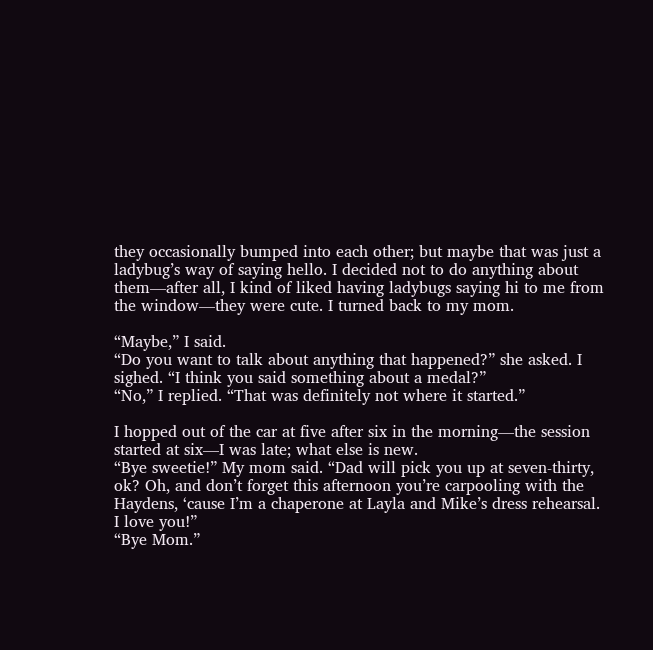they occasionally bumped into each other; but maybe that was just a ladybug’s way of saying hello. I decided not to do anything about them—after all, I kind of liked having ladybugs saying hi to me from the window—they were cute. I turned back to my mom.

“Maybe,” I said.
“Do you want to talk about anything that happened?” she asked. I sighed. “I think you said something about a medal?”
“No,” I replied. “That was definitely not where it started.”

I hopped out of the car at five after six in the morning—the session started at six—I was late; what else is new.
“Bye sweetie!” My mom said. “Dad will pick you up at seven-thirty, ok? Oh, and don’t forget this afternoon you’re carpooling with the Haydens, ‘cause I’m a chaperone at Layla and Mike’s dress rehearsal. I love you!”
“Bye Mom.”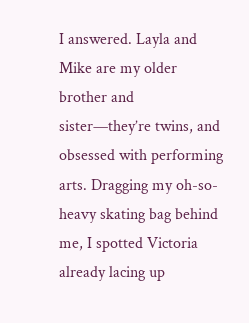I answered. Layla and Mike are my older brother and sister—they’re twins, and obsessed with performing arts. Dragging my oh-so-heavy skating bag behind me, I spotted Victoria already lacing up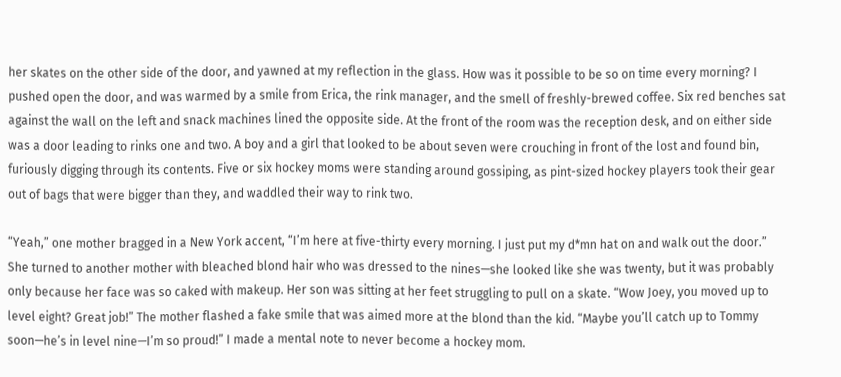her skates on the other side of the door, and yawned at my reflection in the glass. How was it possible to be so on time every morning? I pushed open the door, and was warmed by a smile from Erica, the rink manager, and the smell of freshly-brewed coffee. Six red benches sat against the wall on the left and snack machines lined the opposite side. At the front of the room was the reception desk, and on either side was a door leading to rinks one and two. A boy and a girl that looked to be about seven were crouching in front of the lost and found bin, furiously digging through its contents. Five or six hockey moms were standing around gossiping, as pint-sized hockey players took their gear out of bags that were bigger than they, and waddled their way to rink two.

“Yeah,” one mother bragged in a New York accent, “I’m here at five-thirty every morning. I just put my d*mn hat on and walk out the door.” She turned to another mother with bleached blond hair who was dressed to the nines—she looked like she was twenty, but it was probably only because her face was so caked with makeup. Her son was sitting at her feet struggling to pull on a skate. “Wow Joey, you moved up to level eight? Great job!” The mother flashed a fake smile that was aimed more at the blond than the kid. “Maybe you’ll catch up to Tommy soon—he’s in level nine—I’m so proud!” I made a mental note to never become a hockey mom.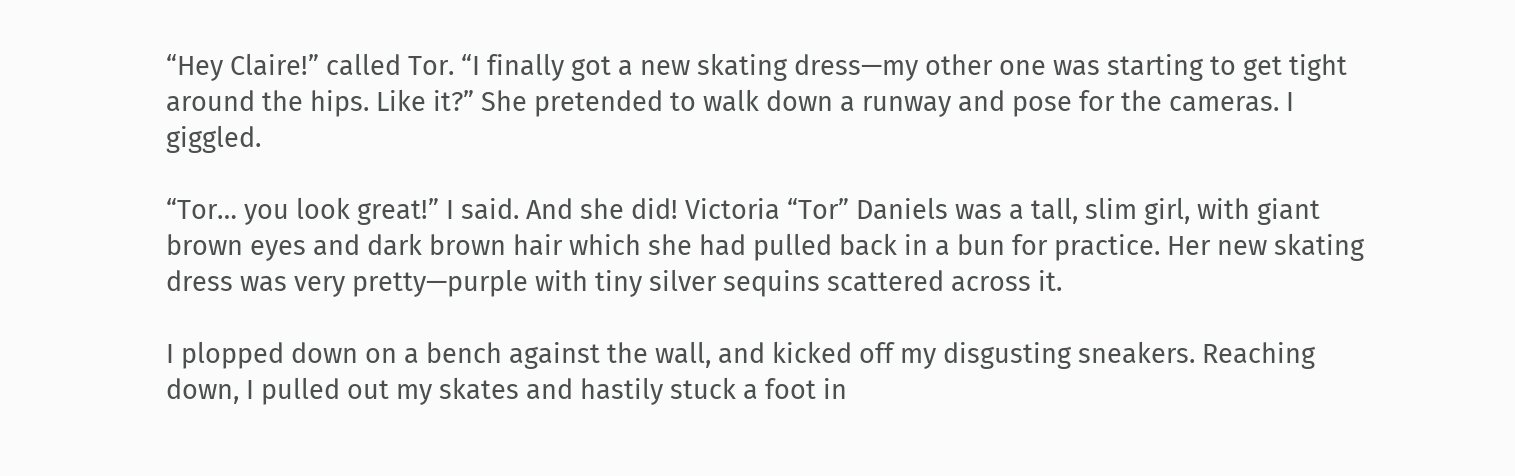“Hey Claire!” called Tor. “I finally got a new skating dress—my other one was starting to get tight around the hips. Like it?” She pretended to walk down a runway and pose for the cameras. I giggled.

“Tor… you look great!” I said. And she did! Victoria “Tor” Daniels was a tall, slim girl, with giant brown eyes and dark brown hair which she had pulled back in a bun for practice. Her new skating dress was very pretty—purple with tiny silver sequins scattered across it.

I plopped down on a bench against the wall, and kicked off my disgusting sneakers. Reaching down, I pulled out my skates and hastily stuck a foot in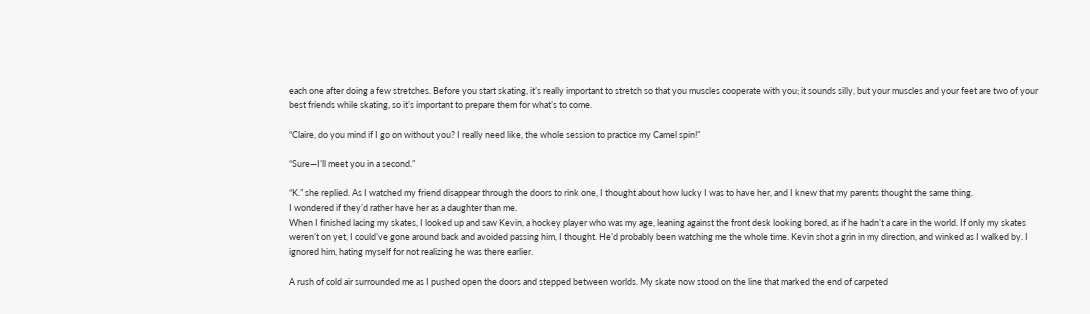each one after doing a few stretches. Before you start skating, it’s really important to stretch so that you muscles cooperate with you; it sounds silly, but your muscles and your feet are two of your best friends while skating, so it’s important to prepare them for what’s to come.

“Claire, do you mind if I go on without you? I really need like, the whole session to practice my Camel spin!”

“Sure—I’ll meet you in a second.”

“K.” she replied. As I watched my friend disappear through the doors to rink one, I thought about how lucky I was to have her, and I knew that my parents thought the same thing.
I wondered if they’d rather have her as a daughter than me.
When I finished lacing my skates, I looked up and saw Kevin, a hockey player who was my age, leaning against the front desk looking bored, as if he hadn’t a care in the world. If only my skates weren’t on yet, I could’ve gone around back and avoided passing him, I thought. He’d probably been watching me the whole time. Kevin shot a grin in my direction, and winked as I walked by. I ignored him, hating myself for not realizing he was there earlier.

A rush of cold air surrounded me as I pushed open the doors and stepped between worlds. My skate now stood on the line that marked the end of carpeted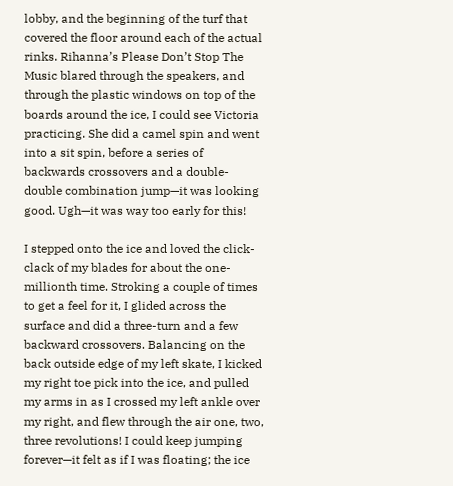lobby, and the beginning of the turf that covered the floor around each of the actual rinks. Rihanna’s Please Don’t Stop The Music blared through the speakers, and through the plastic windows on top of the boards around the ice, I could see Victoria practicing. She did a camel spin and went into a sit spin, before a series of backwards crossovers and a double-double combination jump—it was looking good. Ugh—it was way too early for this!

I stepped onto the ice and loved the click-clack of my blades for about the one-millionth time. Stroking a couple of times to get a feel for it, I glided across the surface and did a three-turn and a few backward crossovers. Balancing on the back outside edge of my left skate, I kicked my right toe pick into the ice, and pulled my arms in as I crossed my left ankle over my right, and flew through the air one, two, three revolutions! I could keep jumping forever—it felt as if I was floating; the ice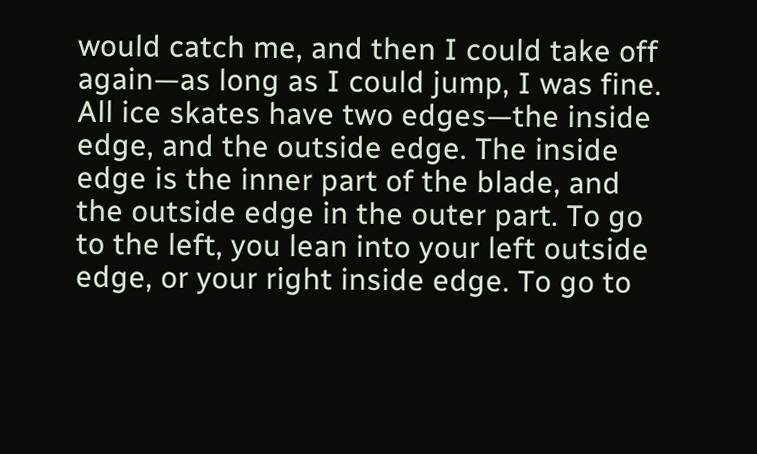would catch me, and then I could take off again—as long as I could jump, I was fine.
All ice skates have two edges—the inside edge, and the outside edge. The inside edge is the inner part of the blade, and the outside edge in the outer part. To go to the left, you lean into your left outside edge, or your right inside edge. To go to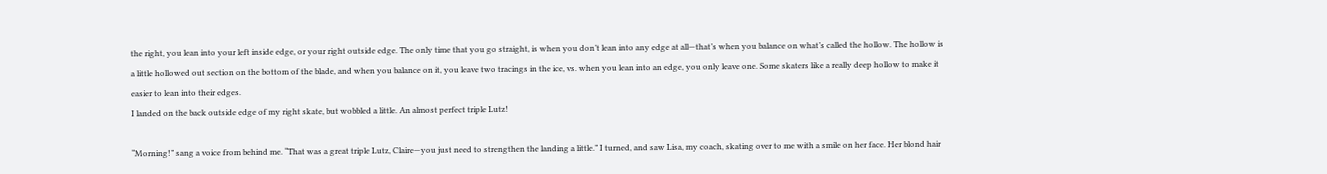the right, you lean into your left inside edge, or your right outside edge. The only time that you go straight, is when you don’t lean into any edge at all—that’s when you balance on what’s called the hollow. The hollow is a little hollowed out section on the bottom of the blade, and when you balance on it, you leave two tracings in the ice, vs. when you lean into an edge, you only leave one. Some skaters like a really deep hollow to make it easier to lean into their edges.
I landed on the back outside edge of my right skate, but wobbled a little. An almost perfect triple Lutz!

“Morning!” sang a voice from behind me. “That was a great triple Lutz, Claire—you just need to strengthen the landing a little.” I turned, and saw Lisa, my coach, skating over to me with a smile on her face. Her blond hair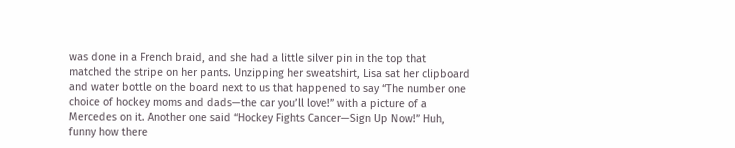was done in a French braid, and she had a little silver pin in the top that matched the stripe on her pants. Unzipping her sweatshirt, Lisa sat her clipboard and water bottle on the board next to us that happened to say “The number one choice of hockey moms and dads—the car you’ll love!” with a picture of a Mercedes on it. Another one said “Hockey Fights Cancer—Sign Up Now!” Huh, funny how there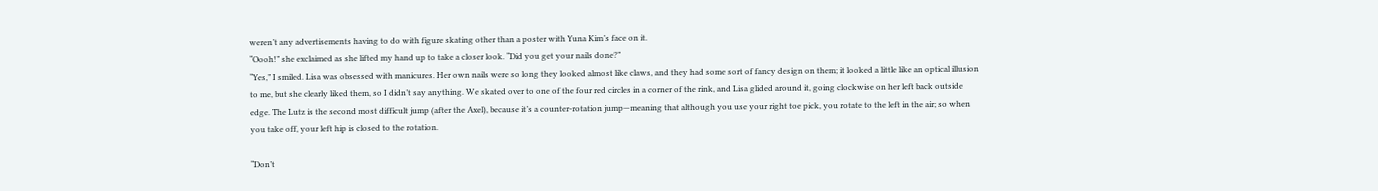weren’t any advertisements having to do with figure skating other than a poster with Yuna Kim’s face on it.
“Oooh!” she exclaimed as she lifted my hand up to take a closer look. “Did you get your nails done?”
“Yes,” I smiled. Lisa was obsessed with manicures. Her own nails were so long they looked almost like claws, and they had some sort of fancy design on them; it looked a little like an optical illusion to me, but she clearly liked them, so I didn’t say anything. We skated over to one of the four red circles in a corner of the rink, and Lisa glided around it, going clockwise on her left back outside edge. The Lutz is the second most difficult jump (after the Axel), because it’s a counter-rotation jump—meaning that although you use your right toe pick, you rotate to the left in the air; so when you take off, your left hip is closed to the rotation.

“Don’t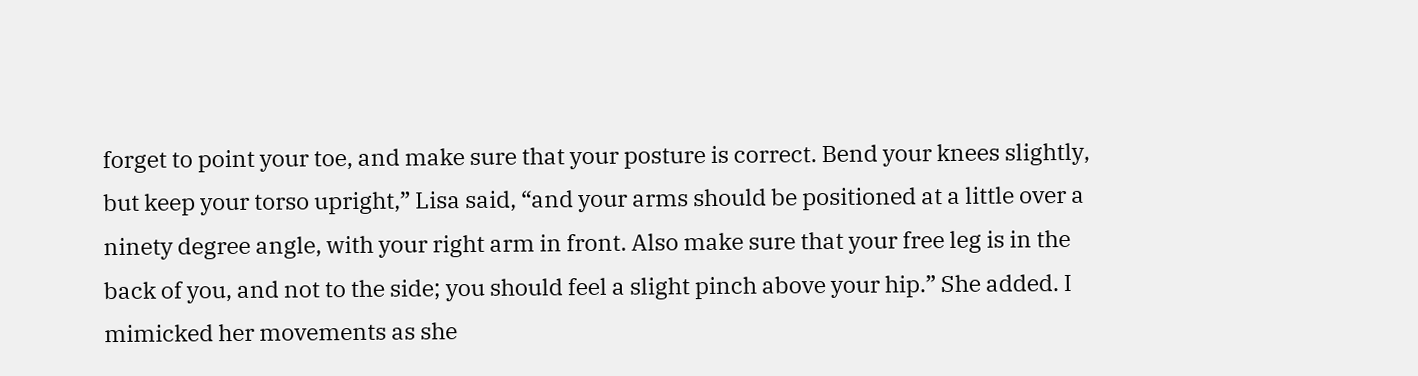forget to point your toe, and make sure that your posture is correct. Bend your knees slightly, but keep your torso upright,” Lisa said, “and your arms should be positioned at a little over a ninety degree angle, with your right arm in front. Also make sure that your free leg is in the back of you, and not to the side; you should feel a slight pinch above your hip.” She added. I mimicked her movements as she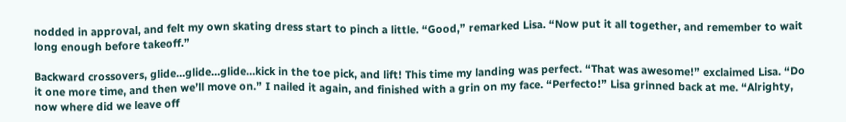nodded in approval, and felt my own skating dress start to pinch a little. “Good,” remarked Lisa. “Now put it all together, and remember to wait long enough before takeoff.”

Backward crossovers, glide…glide…glide…kick in the toe pick, and lift! This time my landing was perfect. “That was awesome!” exclaimed Lisa. “Do it one more time, and then we’ll move on.” I nailed it again, and finished with a grin on my face. “Perfecto!” Lisa grinned back at me. “Alrighty, now where did we leave off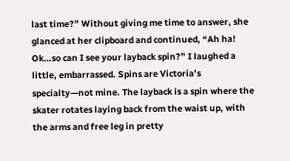last time?” Without giving me time to answer, she glanced at her clipboard and continued, “Ah ha! Ok…so can I see your layback spin?” I laughed a little, embarrassed. Spins are Victoria’s specialty—not mine. The layback is a spin where the skater rotates laying back from the waist up, with the arms and free leg in pretty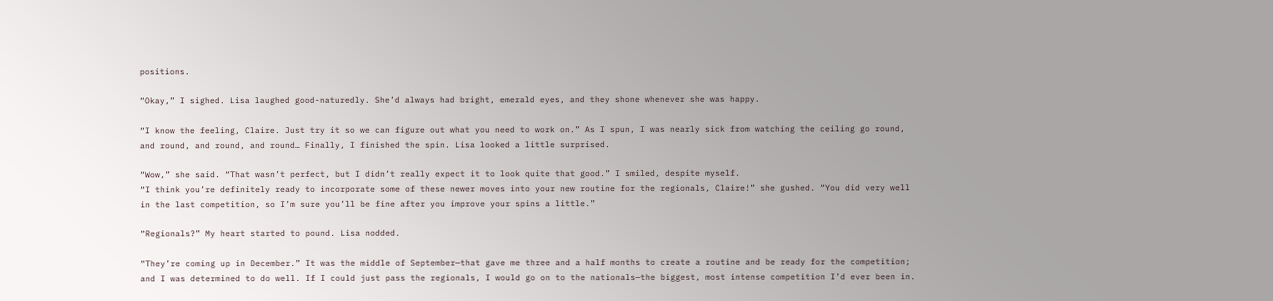positions.

“Okay,” I sighed. Lisa laughed good-naturedly. She’d always had bright, emerald eyes, and they shone whenever she was happy.

“I know the feeling, Claire. Just try it so we can figure out what you need to work on.” As I spun, I was nearly sick from watching the ceiling go round, and round, and round, and round… Finally, I finished the spin. Lisa looked a little surprised.

“Wow,” she said. “That wasn’t perfect, but I didn’t really expect it to look quite that good.” I smiled, despite myself.
“I think you’re definitely ready to incorporate some of these newer moves into your new routine for the regionals, Claire!” she gushed. “You did very well in the last competition, so I’m sure you’ll be fine after you improve your spins a little.”

“Regionals?” My heart started to pound. Lisa nodded.

“They’re coming up in December.” It was the middle of September—that gave me three and a half months to create a routine and be ready for the competition; and I was determined to do well. If I could just pass the regionals, I would go on to the nationals—the biggest, most intense competition I’d ever been in.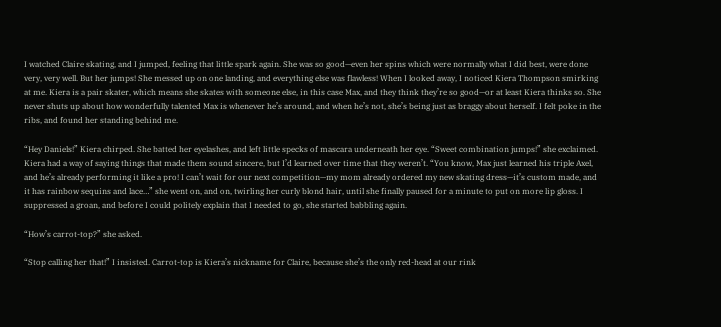I watched Claire skating, and I jumped, feeling that little spark again. She was so good—even her spins which were normally what I did best, were done very, very well. But her jumps! She messed up on one landing, and everything else was flawless! When I looked away, I noticed Kiera Thompson smirking at me. Kiera is a pair skater, which means she skates with someone else, in this case Max, and they think they’re so good—or at least Kiera thinks so. She never shuts up about how wonderfully talented Max is whenever he’s around, and when he’s not, she’s being just as braggy about herself. I felt poke in the ribs, and found her standing behind me.

“Hey Daniels!” Kiera chirped. She batted her eyelashes, and left little specks of mascara underneath her eye. “Sweet combination jumps!” she exclaimed. Kiera had a way of saying things that made them sound sincere, but I’d learned over time that they weren’t. “You know, Max just learned his triple Axel, and he’s already performing it like a pro! I can’t wait for our next competition—my mom already ordered my new skating dress—it’s custom made, and it has rainbow sequins and lace…” she went on, and on, twirling her curly blond hair, until she finally paused for a minute to put on more lip gloss. I suppressed a groan, and before I could politely explain that I needed to go, she started babbling again.

“How’s carrot-top?” she asked.

“Stop calling her that!” I insisted. Carrot-top is Kiera’s nickname for Claire, because she’s the only red-head at our rink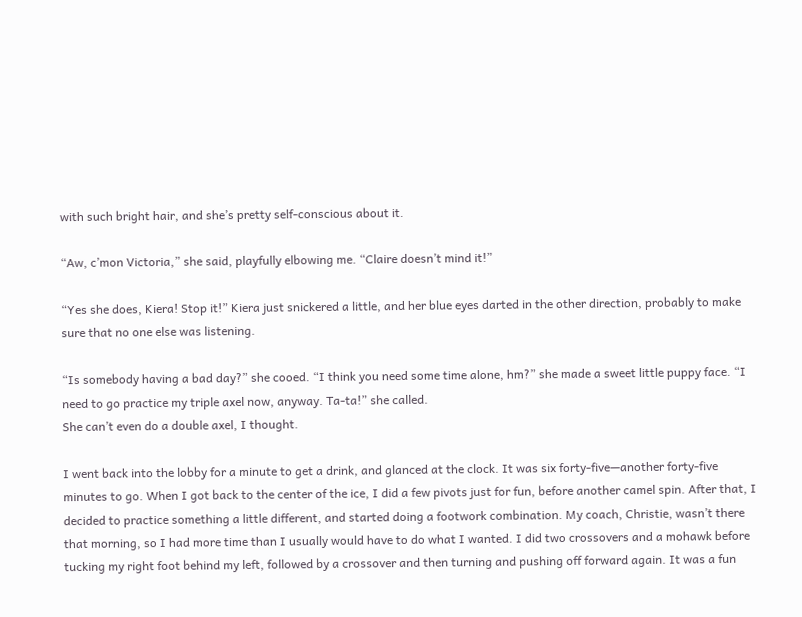with such bright hair, and she’s pretty self-conscious about it.

“Aw, c’mon Victoria,” she said, playfully elbowing me. “Claire doesn’t mind it!”

“Yes she does, Kiera! Stop it!” Kiera just snickered a little, and her blue eyes darted in the other direction, probably to make sure that no one else was listening.

“Is somebody having a bad day?” she cooed. “I think you need some time alone, hm?” she made a sweet little puppy face. “I need to go practice my triple axel now, anyway. Ta-ta!” she called.
She can’t even do a double axel, I thought.

I went back into the lobby for a minute to get a drink, and glanced at the clock. It was six forty-five—another forty-five minutes to go. When I got back to the center of the ice, I did a few pivots just for fun, before another camel spin. After that, I decided to practice something a little different, and started doing a footwork combination. My coach, Christie, wasn’t there that morning, so I had more time than I usually would have to do what I wanted. I did two crossovers and a mohawk before tucking my right foot behind my left, followed by a crossover and then turning and pushing off forward again. It was a fun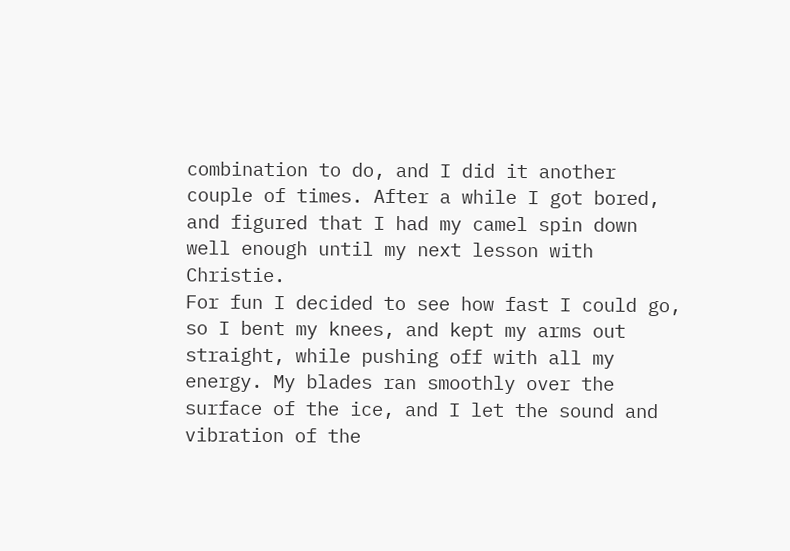combination to do, and I did it another couple of times. After a while I got bored, and figured that I had my camel spin down well enough until my next lesson with Christie.
For fun I decided to see how fast I could go, so I bent my knees, and kept my arms out straight, while pushing off with all my energy. My blades ran smoothly over the surface of the ice, and I let the sound and vibration of the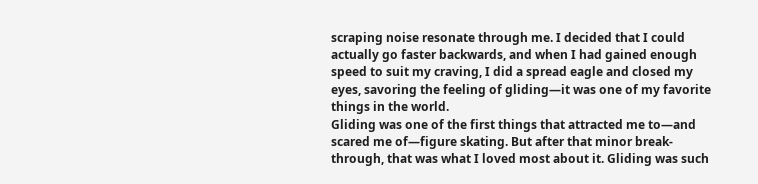scraping noise resonate through me. I decided that I could actually go faster backwards, and when I had gained enough speed to suit my craving, I did a spread eagle and closed my eyes, savoring the feeling of gliding—it was one of my favorite things in the world.
Gliding was one of the first things that attracted me to—and scared me of—figure skating. But after that minor break-through, that was what I loved most about it. Gliding was such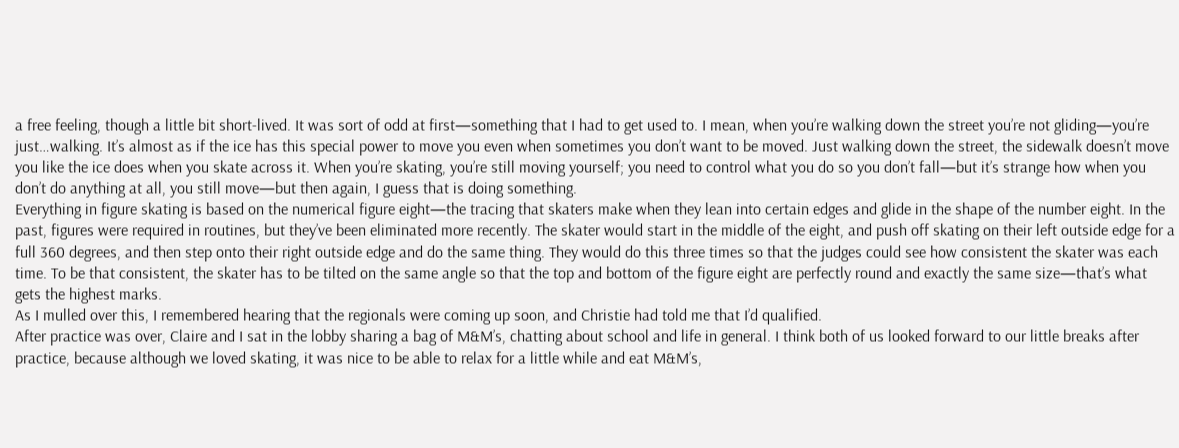a free feeling, though a little bit short-lived. It was sort of odd at first—something that I had to get used to. I mean, when you’re walking down the street you’re not gliding—you’re just…walking. It’s almost as if the ice has this special power to move you even when sometimes you don’t want to be moved. Just walking down the street, the sidewalk doesn’t move you like the ice does when you skate across it. When you’re skating, you’re still moving yourself; you need to control what you do so you don’t fall—but it’s strange how when you don’t do anything at all, you still move—but then again, I guess that is doing something.
Everything in figure skating is based on the numerical figure eight—the tracing that skaters make when they lean into certain edges and glide in the shape of the number eight. In the past, figures were required in routines, but they’ve been eliminated more recently. The skater would start in the middle of the eight, and push off skating on their left outside edge for a full 360 degrees, and then step onto their right outside edge and do the same thing. They would do this three times so that the judges could see how consistent the skater was each time. To be that consistent, the skater has to be tilted on the same angle so that the top and bottom of the figure eight are perfectly round and exactly the same size—that’s what gets the highest marks.
As I mulled over this, I remembered hearing that the regionals were coming up soon, and Christie had told me that I’d qualified.
After practice was over, Claire and I sat in the lobby sharing a bag of M&M’s, chatting about school and life in general. I think both of us looked forward to our little breaks after practice, because although we loved skating, it was nice to be able to relax for a little while and eat M&M’s,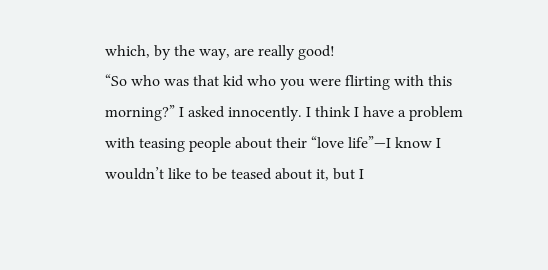which, by the way, are really good!
“So who was that kid who you were flirting with this morning?” I asked innocently. I think I have a problem with teasing people about their “love life”—I know I wouldn’t like to be teased about it, but I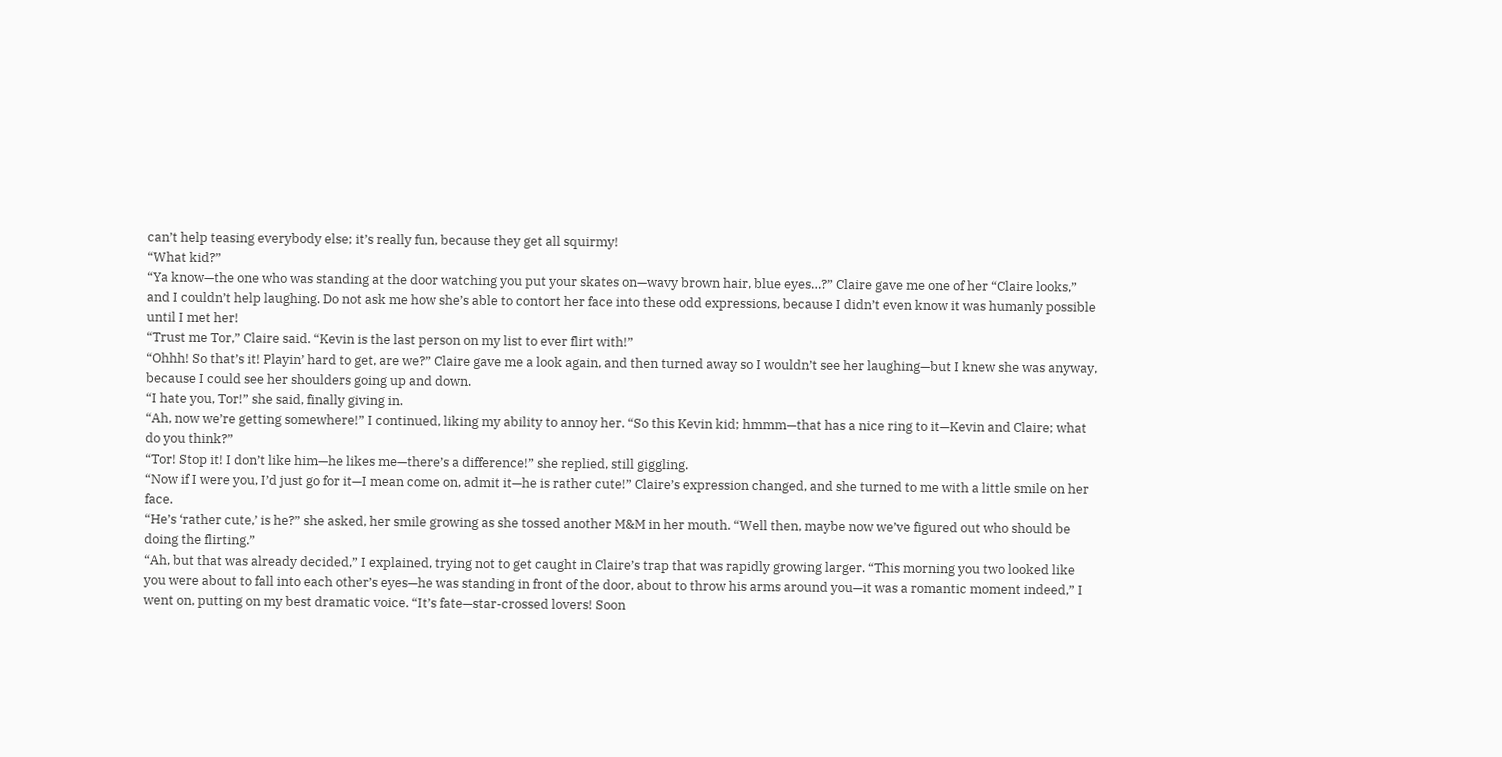can’t help teasing everybody else; it’s really fun, because they get all squirmy!
“What kid?”
“Ya know—the one who was standing at the door watching you put your skates on—wavy brown hair, blue eyes…?” Claire gave me one of her “Claire looks,” and I couldn’t help laughing. Do not ask me how she’s able to contort her face into these odd expressions, because I didn’t even know it was humanly possible until I met her!
“Trust me Tor,” Claire said. “Kevin is the last person on my list to ever flirt with!”
“Ohhh! So that’s it! Playin’ hard to get, are we?” Claire gave me a look again, and then turned away so I wouldn’t see her laughing—but I knew she was anyway, because I could see her shoulders going up and down.
“I hate you, Tor!” she said, finally giving in.
“Ah, now we’re getting somewhere!” I continued, liking my ability to annoy her. “So this Kevin kid; hmmm—that has a nice ring to it—Kevin and Claire; what do you think?”
“Tor! Stop it! I don’t like him—he likes me—there’s a difference!” she replied, still giggling.
“Now if I were you, I’d just go for it—I mean come on, admit it—he is rather cute!” Claire’s expression changed, and she turned to me with a little smile on her face.
“He’s ‘rather cute,’ is he?” she asked, her smile growing as she tossed another M&M in her mouth. “Well then, maybe now we’ve figured out who should be doing the flirting.”
“Ah, but that was already decided,” I explained, trying not to get caught in Claire’s trap that was rapidly growing larger. “This morning you two looked like you were about to fall into each other’s eyes—he was standing in front of the door, about to throw his arms around you—it was a romantic moment indeed,” I went on, putting on my best dramatic voice. “It’s fate—star-crossed lovers! Soon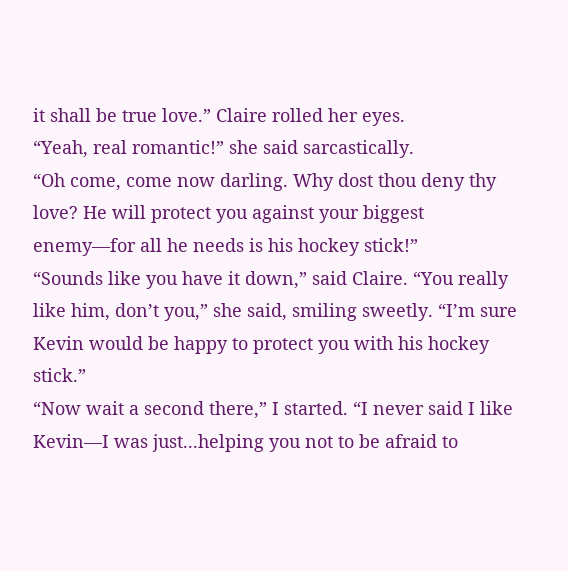it shall be true love.” Claire rolled her eyes.
“Yeah, real romantic!” she said sarcastically.
“Oh come, come now darling. Why dost thou deny thy love? He will protect you against your biggest enemy—for all he needs is his hockey stick!”
“Sounds like you have it down,” said Claire. “You really like him, don’t you,” she said, smiling sweetly. “I’m sure Kevin would be happy to protect you with his hockey stick.”
“Now wait a second there,” I started. “I never said I like Kevin—I was just...helping you not to be afraid to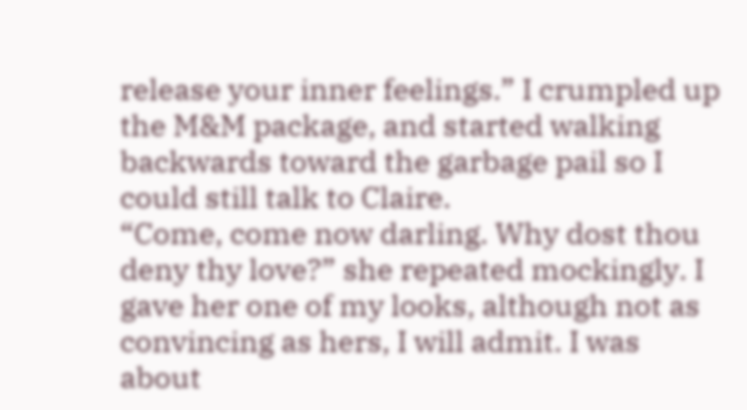release your inner feelings.” I crumpled up the M&M package, and started walking backwards toward the garbage pail so I could still talk to Claire.
“Come, come now darling. Why dost thou deny thy love?” she repeated mockingly. I gave her one of my looks, although not as convincing as hers, I will admit. I was about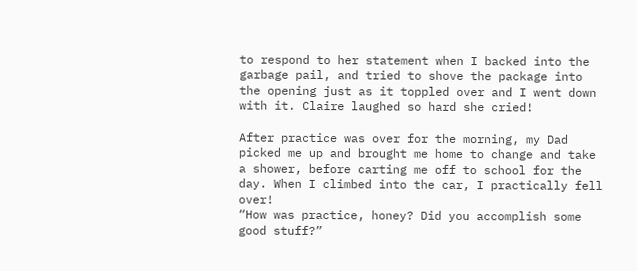to respond to her statement when I backed into the garbage pail, and tried to shove the package into the opening just as it toppled over and I went down with it. Claire laughed so hard she cried!

After practice was over for the morning, my Dad picked me up and brought me home to change and take a shower, before carting me off to school for the day. When I climbed into the car, I practically fell over!
“How was practice, honey? Did you accomplish some good stuff?”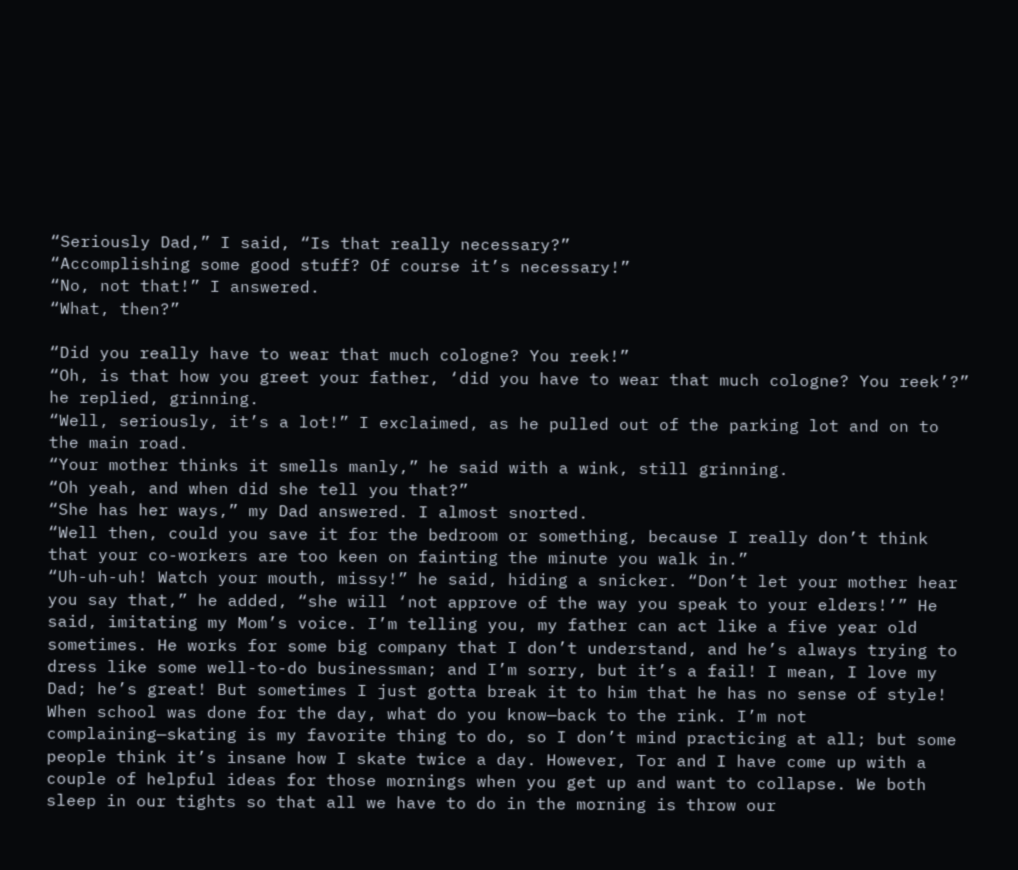“Seriously Dad,” I said, “Is that really necessary?”
“Accomplishing some good stuff? Of course it’s necessary!”
“No, not that!” I answered.
“What, then?”

“Did you really have to wear that much cologne? You reek!”
“Oh, is that how you greet your father, ‘did you have to wear that much cologne? You reek’?” he replied, grinning.
“Well, seriously, it’s a lot!” I exclaimed, as he pulled out of the parking lot and on to the main road.
“Your mother thinks it smells manly,” he said with a wink, still grinning.
“Oh yeah, and when did she tell you that?”
“She has her ways,” my Dad answered. I almost snorted.
“Well then, could you save it for the bedroom or something, because I really don’t think that your co-workers are too keen on fainting the minute you walk in.”
“Uh-uh-uh! Watch your mouth, missy!” he said, hiding a snicker. “Don’t let your mother hear you say that,” he added, “she will ‘not approve of the way you speak to your elders!’” He said, imitating my Mom’s voice. I’m telling you, my father can act like a five year old sometimes. He works for some big company that I don’t understand, and he’s always trying to dress like some well-to-do businessman; and I’m sorry, but it’s a fail! I mean, I love my Dad; he’s great! But sometimes I just gotta break it to him that he has no sense of style!
When school was done for the day, what do you know—back to the rink. I’m not complaining—skating is my favorite thing to do, so I don’t mind practicing at all; but some people think it’s insane how I skate twice a day. However, Tor and I have come up with a couple of helpful ideas for those mornings when you get up and want to collapse. We both sleep in our tights so that all we have to do in the morning is throw our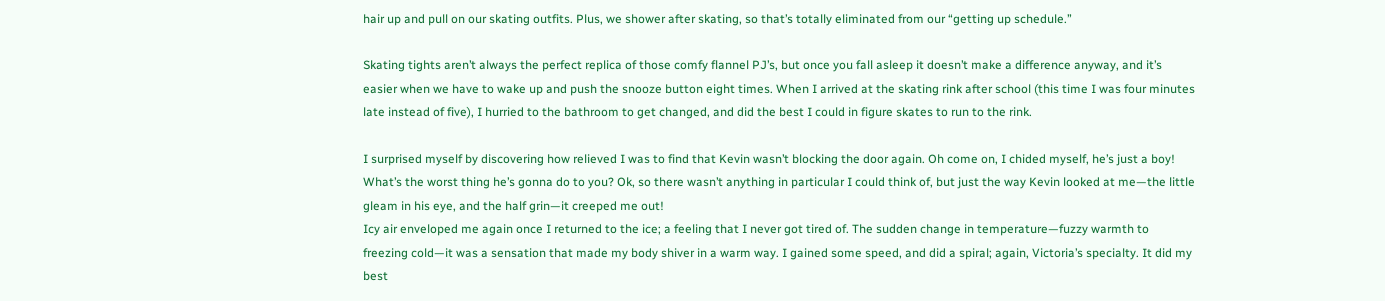hair up and pull on our skating outfits. Plus, we shower after skating, so that’s totally eliminated from our “getting up schedule.”

Skating tights aren’t always the perfect replica of those comfy flannel PJ’s, but once you fall asleep it doesn’t make a difference anyway, and it’s easier when we have to wake up and push the snooze button eight times. When I arrived at the skating rink after school (this time I was four minutes late instead of five), I hurried to the bathroom to get changed, and did the best I could in figure skates to run to the rink.

I surprised myself by discovering how relieved I was to find that Kevin wasn’t blocking the door again. Oh come on, I chided myself, he’s just a boy! What’s the worst thing he’s gonna do to you? Ok, so there wasn’t anything in particular I could think of, but just the way Kevin looked at me—the little gleam in his eye, and the half grin—it creeped me out!
Icy air enveloped me again once I returned to the ice; a feeling that I never got tired of. The sudden change in temperature—fuzzy warmth to freezing cold—it was a sensation that made my body shiver in a warm way. I gained some speed, and did a spiral; again, Victoria’s specialty. It did my best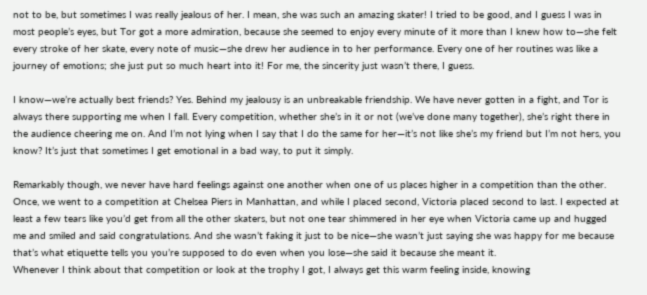not to be, but sometimes I was really jealous of her. I mean, she was such an amazing skater! I tried to be good, and I guess I was in most people’s eyes, but Tor got a more admiration, because she seemed to enjoy every minute of it more than I knew how to—she felt every stroke of her skate, every note of music—she drew her audience in to her performance. Every one of her routines was like a journey of emotions; she just put so much heart into it! For me, the sincerity just wasn’t there, I guess.

I know—we’re actually best friends? Yes. Behind my jealousy is an unbreakable friendship. We have never gotten in a fight, and Tor is always there supporting me when I fall. Every competition, whether she’s in it or not (we’ve done many together), she’s right there in the audience cheering me on. And I’m not lying when I say that I do the same for her—it’s not like she’s my friend but I’m not hers, you know? It’s just that sometimes I get emotional in a bad way, to put it simply.

Remarkably though, we never have hard feelings against one another when one of us places higher in a competition than the other. Once, we went to a competition at Chelsea Piers in Manhattan, and while I placed second, Victoria placed second to last. I expected at least a few tears like you’d get from all the other skaters, but not one tear shimmered in her eye when Victoria came up and hugged me and smiled and said congratulations. And she wasn’t faking it just to be nice—she wasn’t just saying she was happy for me because that’s what etiquette tells you you’re supposed to do even when you lose—she said it because she meant it.
Whenever I think about that competition or look at the trophy I got, I always get this warm feeling inside, knowing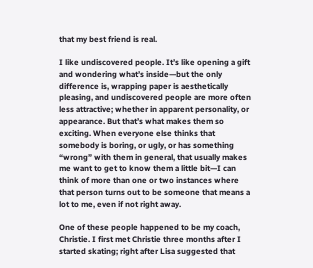that my best friend is real.

I like undiscovered people. It’s like opening a gift and wondering what’s inside—but the only difference is, wrapping paper is aesthetically pleasing, and undiscovered people are more often less attractive; whether in apparent personality, or appearance. But that’s what makes them so exciting. When everyone else thinks that somebody is boring, or ugly, or has something “wrong” with them in general, that usually makes me want to get to know them a little bit—I can think of more than one or two instances where that person turns out to be someone that means a lot to me, even if not right away.

One of these people happened to be my coach, Christie. I first met Christie three months after I started skating; right after Lisa suggested that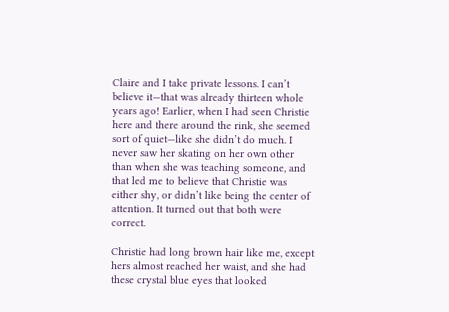Claire and I take private lessons. I can’t believe it—that was already thirteen whole years ago! Earlier, when I had seen Christie here and there around the rink, she seemed sort of quiet—like she didn’t do much. I never saw her skating on her own other than when she was teaching someone, and that led me to believe that Christie was either shy, or didn’t like being the center of attention. It turned out that both were correct.

Christie had long brown hair like me, except hers almost reached her waist, and she had these crystal blue eyes that looked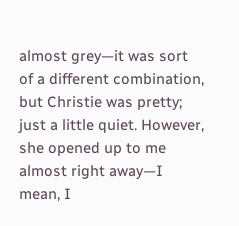almost grey—it was sort of a different combination, but Christie was pretty; just a little quiet. However, she opened up to me almost right away—I mean, I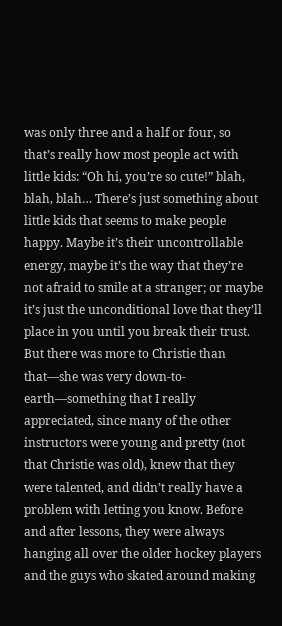was only three and a half or four, so that’s really how most people act with little kids: “Oh hi, you’re so cute!” blah, blah, blah… There’s just something about little kids that seems to make people happy. Maybe it’s their uncontrollable energy, maybe it’s the way that they’re not afraid to smile at a stranger; or maybe it’s just the unconditional love that they’ll place in you until you break their trust.
But there was more to Christie than that—she was very down-to-earth—something that I really appreciated, since many of the other instructors were young and pretty (not that Christie was old), knew that they were talented, and didn’t really have a problem with letting you know. Before and after lessons, they were always hanging all over the older hockey players and the guys who skated around making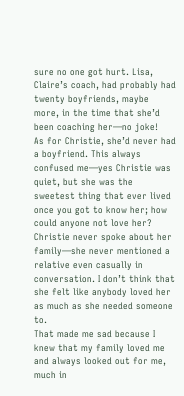sure no one got hurt. Lisa, Claire’s coach, had probably had twenty boyfriends, maybe more, in the time that she’d been coaching her—no joke!
As for Christie, she’d never had a boyfriend. This always confused me—yes Christie was quiet, but she was the sweetest thing that ever lived once you got to know her; how could anyone not love her? Christie never spoke about her family—she never mentioned a relative even casually in conversation. I don’t think that she felt like anybody loved her as much as she needed someone to.
That made me sad because I knew that my family loved me and always looked out for me, much in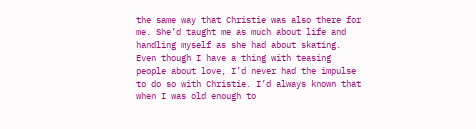the same way that Christie was also there for me. She’d taught me as much about life and handling myself as she had about skating. Even though I have a thing with teasing people about love, I’d never had the impulse to do so with Christie. I’d always known that when I was old enough to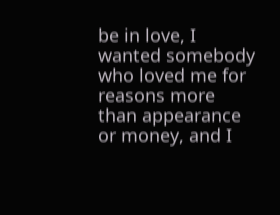be in love, I wanted somebody who loved me for reasons more than appearance or money, and I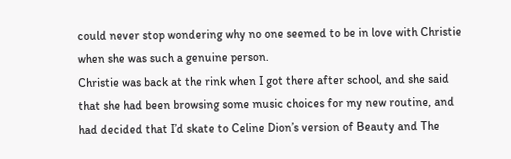could never stop wondering why no one seemed to be in love with Christie when she was such a genuine person.
Christie was back at the rink when I got there after school, and she said that she had been browsing some music choices for my new routine, and had decided that I’d skate to Celine Dion’s version of Beauty and The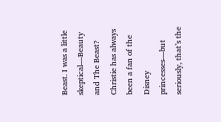Beast. I was a little skeptical—Beauty and The Beast? Christie has always been a fan of the Disney princesses—but seriously, that’s the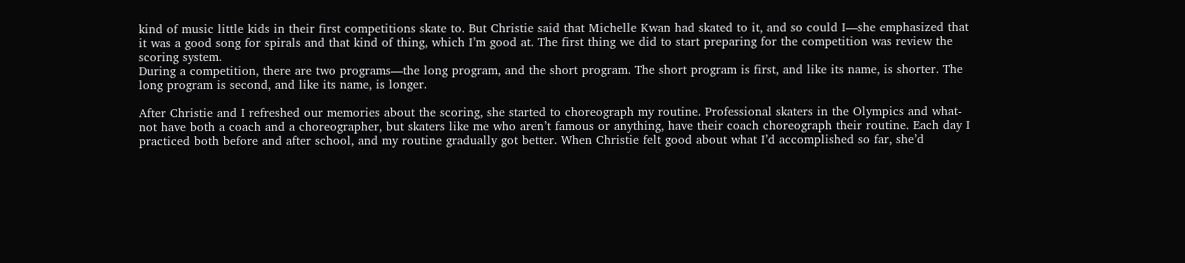kind of music little kids in their first competitions skate to. But Christie said that Michelle Kwan had skated to it, and so could I—she emphasized that it was a good song for spirals and that kind of thing, which I’m good at. The first thing we did to start preparing for the competition was review the scoring system.
During a competition, there are two programs—the long program, and the short program. The short program is first, and like its name, is shorter. The long program is second, and like its name, is longer.

After Christie and I refreshed our memories about the scoring, she started to choreograph my routine. Professional skaters in the Olympics and what-not have both a coach and a choreographer, but skaters like me who aren’t famous or anything, have their coach choreograph their routine. Each day I practiced both before and after school, and my routine gradually got better. When Christie felt good about what I’d accomplished so far, she’d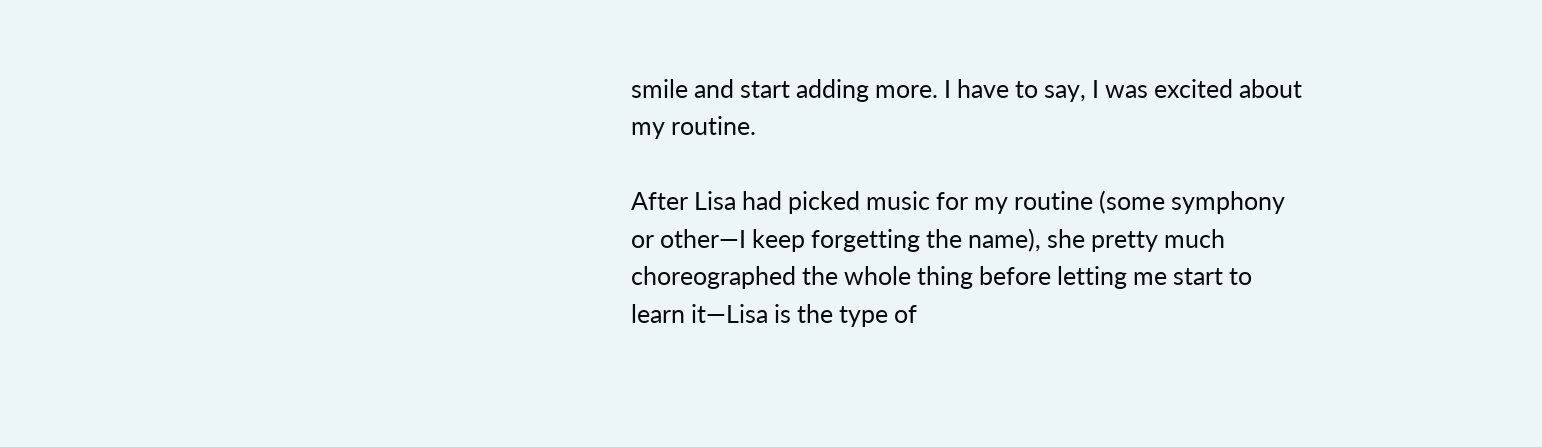smile and start adding more. I have to say, I was excited about my routine.

After Lisa had picked music for my routine (some symphony or other—I keep forgetting the name), she pretty much choreographed the whole thing before letting me start to learn it—Lisa is the type of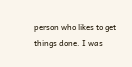person who likes to get things done. I was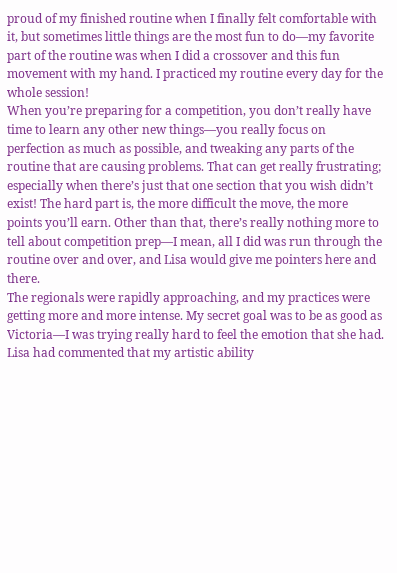proud of my finished routine when I finally felt comfortable with it, but sometimes little things are the most fun to do—my favorite part of the routine was when I did a crossover and this fun movement with my hand. I practiced my routine every day for the whole session!
When you’re preparing for a competition, you don’t really have time to learn any other new things—you really focus on perfection as much as possible, and tweaking any parts of the routine that are causing problems. That can get really frustrating; especially when there’s just that one section that you wish didn’t exist! The hard part is, the more difficult the move, the more points you’ll earn. Other than that, there’s really nothing more to tell about competition prep—I mean, all I did was run through the routine over and over, and Lisa would give me pointers here and there.
The regionals were rapidly approaching, and my practices were getting more and more intense. My secret goal was to be as good as Victoria—I was trying really hard to feel the emotion that she had. Lisa had commented that my artistic ability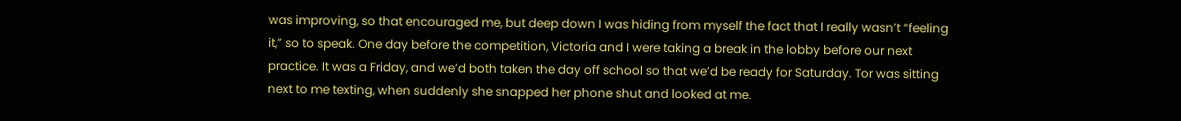was improving, so that encouraged me, but deep down I was hiding from myself the fact that I really wasn’t “feeling it,” so to speak. One day before the competition, Victoria and I were taking a break in the lobby before our next practice. It was a Friday, and we’d both taken the day off school so that we’d be ready for Saturday. Tor was sitting next to me texting, when suddenly she snapped her phone shut and looked at me.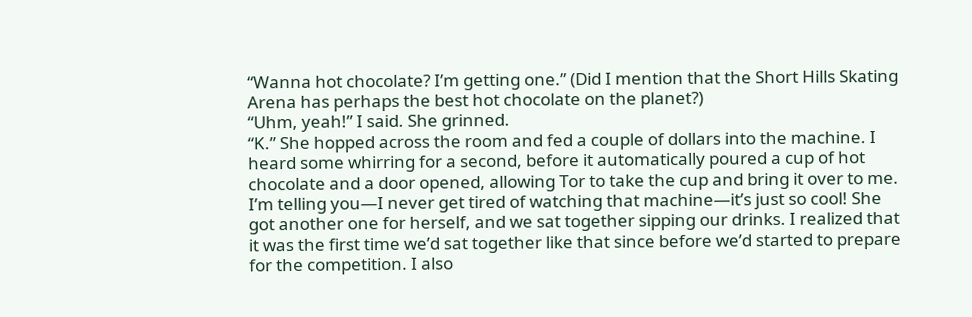“Wanna hot chocolate? I’m getting one.” (Did I mention that the Short Hills Skating Arena has perhaps the best hot chocolate on the planet?)
“Uhm, yeah!” I said. She grinned.
“K.” She hopped across the room and fed a couple of dollars into the machine. I heard some whirring for a second, before it automatically poured a cup of hot chocolate and a door opened, allowing Tor to take the cup and bring it over to me. I’m telling you—I never get tired of watching that machine—it’s just so cool! She got another one for herself, and we sat together sipping our drinks. I realized that it was the first time we’d sat together like that since before we’d started to prepare for the competition. I also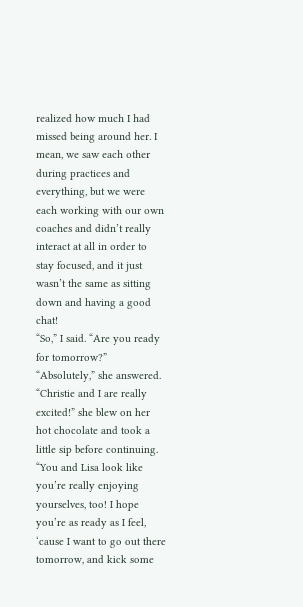realized how much I had missed being around her. I mean, we saw each other during practices and everything, but we were each working with our own coaches and didn’t really interact at all in order to stay focused, and it just wasn’t the same as sitting down and having a good chat!
“So,” I said. “Are you ready for tomorrow?”
“Absolutely,” she answered. “Christie and I are really excited!” she blew on her hot chocolate and took a little sip before continuing. “You and Lisa look like you’re really enjoying yourselves, too! I hope you’re as ready as I feel, ‘cause I want to go out there tomorrow, and kick some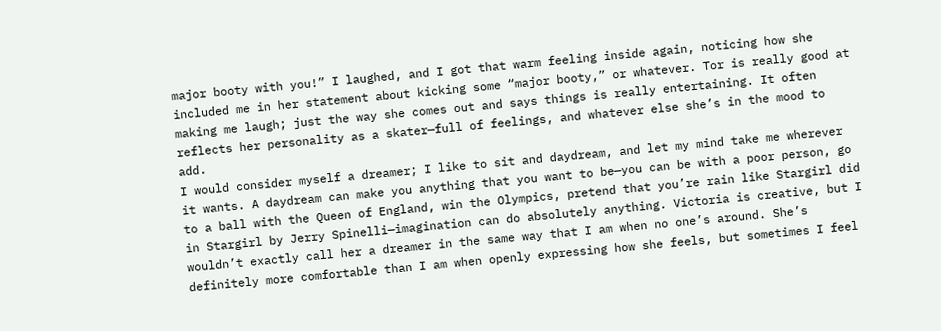major booty with you!” I laughed, and I got that warm feeling inside again, noticing how she included me in her statement about kicking some “major booty,” or whatever. Tor is really good at making me laugh; just the way she comes out and says things is really entertaining. It often reflects her personality as a skater—full of feelings, and whatever else she’s in the mood to add.
I would consider myself a dreamer; I like to sit and daydream, and let my mind take me wherever it wants. A daydream can make you anything that you want to be—you can be with a poor person, go to a ball with the Queen of England, win the Olympics, pretend that you’re rain like Stargirl did in Stargirl by Jerry Spinelli—imagination can do absolutely anything. Victoria is creative, but I wouldn’t exactly call her a dreamer in the same way that I am when no one’s around. She’s definitely more comfortable than I am when openly expressing how she feels, but sometimes I feel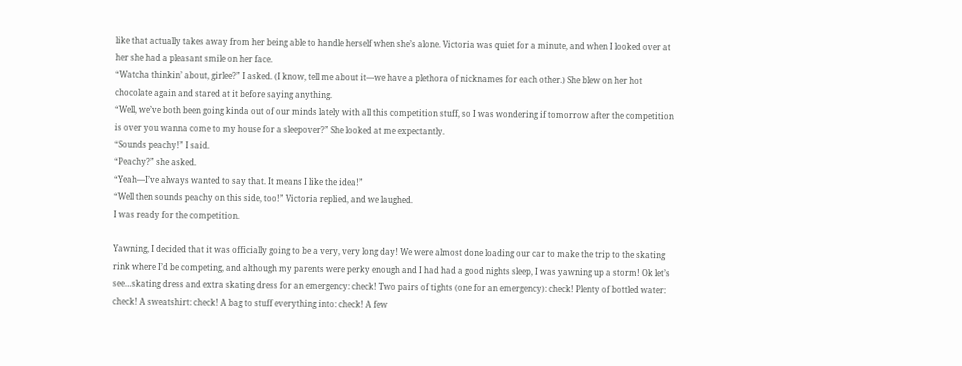like that actually takes away from her being able to handle herself when she’s alone. Victoria was quiet for a minute, and when I looked over at her she had a pleasant smile on her face.
“Watcha thinkin’ about, girlee?” I asked. (I know, tell me about it—we have a plethora of nicknames for each other.) She blew on her hot chocolate again and stared at it before saying anything.
“Well, we’ve both been going kinda out of our minds lately with all this competition stuff, so I was wondering if tomorrow after the competition is over you wanna come to my house for a sleepover?” She looked at me expectantly.
“Sounds peachy!” I said.
“Peachy?” she asked.
“Yeah—I’ve always wanted to say that. It means I like the idea!”
“Well then sounds peachy on this side, too!” Victoria replied, and we laughed.
I was ready for the competition.

Yawning, I decided that it was officially going to be a very, very long day! We were almost done loading our car to make the trip to the skating rink where I’d be competing, and although my parents were perky enough and I had had a good nights sleep, I was yawning up a storm! Ok let’s see…skating dress and extra skating dress for an emergency: check! Two pairs of tights (one for an emergency): check! Plenty of bottled water: check! A sweatshirt: check! A bag to stuff everything into: check! A few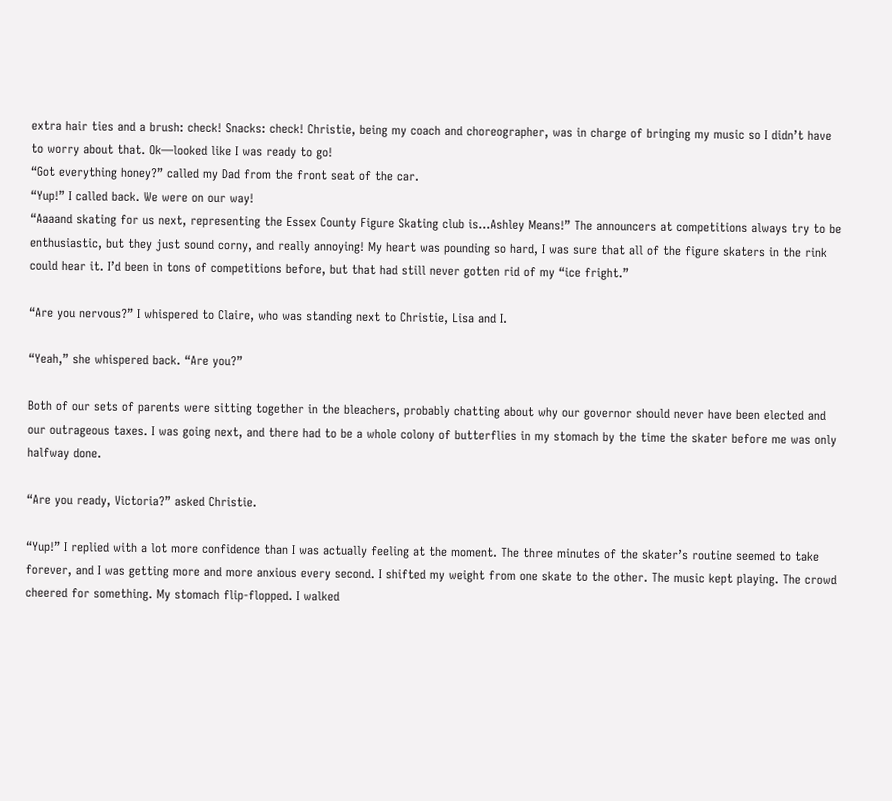extra hair ties and a brush: check! Snacks: check! Christie, being my coach and choreographer, was in charge of bringing my music so I didn’t have to worry about that. Ok—looked like I was ready to go!
“Got everything honey?” called my Dad from the front seat of the car.
“Yup!” I called back. We were on our way!
“Aaaand skating for us next, representing the Essex County Figure Skating club is…Ashley Means!” The announcers at competitions always try to be enthusiastic, but they just sound corny, and really annoying! My heart was pounding so hard, I was sure that all of the figure skaters in the rink could hear it. I’d been in tons of competitions before, but that had still never gotten rid of my “ice fright.”

“Are you nervous?” I whispered to Claire, who was standing next to Christie, Lisa and I.

“Yeah,” she whispered back. “Are you?”

Both of our sets of parents were sitting together in the bleachers, probably chatting about why our governor should never have been elected and our outrageous taxes. I was going next, and there had to be a whole colony of butterflies in my stomach by the time the skater before me was only halfway done.

“Are you ready, Victoria?” asked Christie.

“Yup!” I replied with a lot more confidence than I was actually feeling at the moment. The three minutes of the skater’s routine seemed to take forever, and I was getting more and more anxious every second. I shifted my weight from one skate to the other. The music kept playing. The crowd cheered for something. My stomach flip-flopped. I walked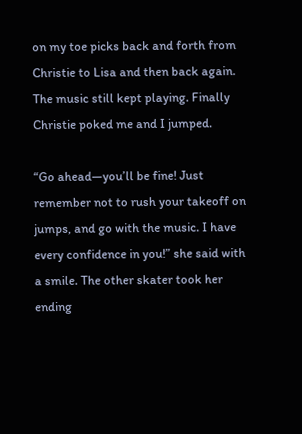on my toe picks back and forth from Christie to Lisa and then back again. The music still kept playing. Finally Christie poked me and I jumped.

“Go ahead—you’ll be fine! Just remember not to rush your takeoff on jumps, and go with the music. I have every confidence in you!” she said with a smile. The other skater took her ending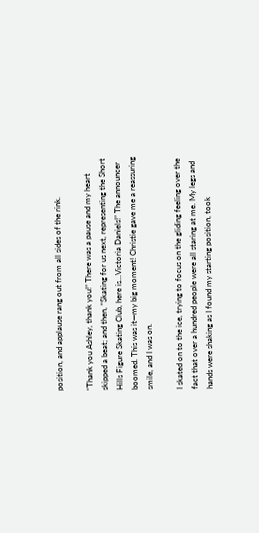position, and applause rang out from all sides of the rink.

“Thank you Ashley, thank you!” There was a pause and my heart skipped a beat; and then, “Skating for us next, representing the Short Hills Figure Skating Club, here is…Victoria Daniels!” The announcer boomed. This was it—my big moment! Christie gave me a reassuring smile, and I was on.

I skated on to the ice, trying to focus on the gliding feeling over the fact that over a hundred people were all staring at me. My legs and hands were shaking as I found my starting position, took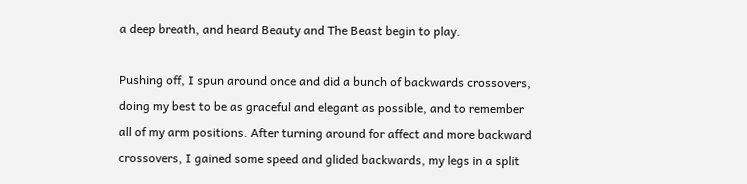a deep breath, and heard Beauty and The Beast begin to play.

Pushing off, I spun around once and did a bunch of backwards crossovers, doing my best to be as graceful and elegant as possible, and to remember all of my arm positions. After turning around for affect and more backward crossovers, I gained some speed and glided backwards, my legs in a split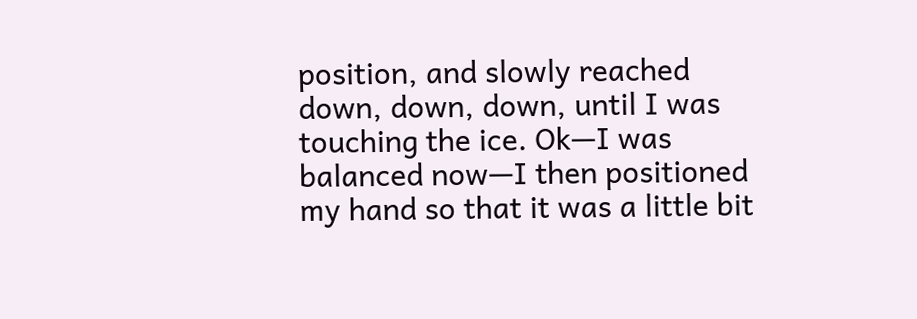position, and slowly reached down, down, down, until I was touching the ice. Ok—I was balanced now—I then positioned my hand so that it was a little bit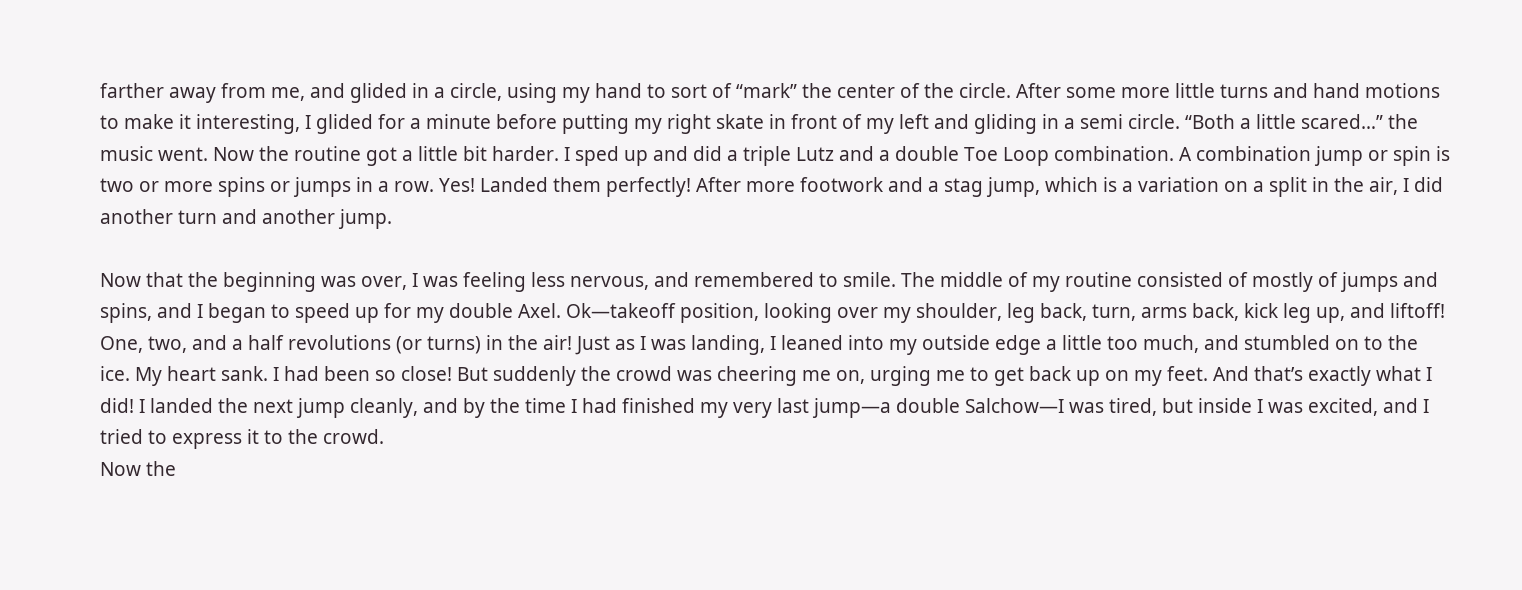farther away from me, and glided in a circle, using my hand to sort of “mark” the center of the circle. After some more little turns and hand motions to make it interesting, I glided for a minute before putting my right skate in front of my left and gliding in a semi circle. “Both a little scared…” the music went. Now the routine got a little bit harder. I sped up and did a triple Lutz and a double Toe Loop combination. A combination jump or spin is two or more spins or jumps in a row. Yes! Landed them perfectly! After more footwork and a stag jump, which is a variation on a split in the air, I did another turn and another jump.

Now that the beginning was over, I was feeling less nervous, and remembered to smile. The middle of my routine consisted of mostly of jumps and spins, and I began to speed up for my double Axel. Ok—takeoff position, looking over my shoulder, leg back, turn, arms back, kick leg up, and liftoff! One, two, and a half revolutions (or turns) in the air! Just as I was landing, I leaned into my outside edge a little too much, and stumbled on to the ice. My heart sank. I had been so close! But suddenly the crowd was cheering me on, urging me to get back up on my feet. And that’s exactly what I did! I landed the next jump cleanly, and by the time I had finished my very last jump—a double Salchow—I was tired, but inside I was excited, and I tried to express it to the crowd.
Now the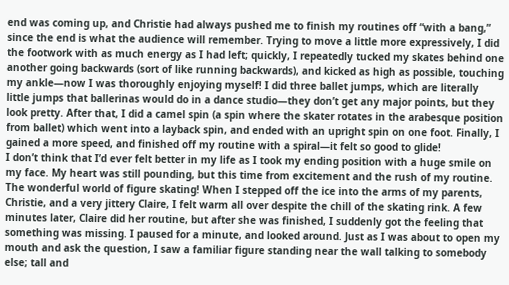end was coming up, and Christie had always pushed me to finish my routines off “with a bang,” since the end is what the audience will remember. Trying to move a little more expressively, I did the footwork with as much energy as I had left; quickly, I repeatedly tucked my skates behind one another going backwards (sort of like running backwards), and kicked as high as possible, touching my ankle—now I was thoroughly enjoying myself! I did three ballet jumps, which are literally little jumps that ballerinas would do in a dance studio—they don’t get any major points, but they look pretty. After that, I did a camel spin (a spin where the skater rotates in the arabesque position from ballet) which went into a layback spin, and ended with an upright spin on one foot. Finally, I gained a more speed, and finished off my routine with a spiral—it felt so good to glide!
I don’t think that I’d ever felt better in my life as I took my ending position with a huge smile on my face. My heart was still pounding, but this time from excitement and the rush of my routine. The wonderful world of figure skating! When I stepped off the ice into the arms of my parents, Christie, and a very jittery Claire, I felt warm all over despite the chill of the skating rink. A few minutes later, Claire did her routine, but after she was finished, I suddenly got the feeling that something was missing. I paused for a minute, and looked around. Just as I was about to open my mouth and ask the question, I saw a familiar figure standing near the wall talking to somebody else; tall and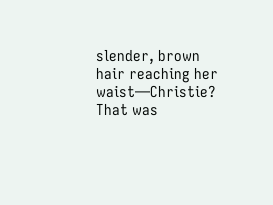slender, brown hair reaching her waist—Christie? That was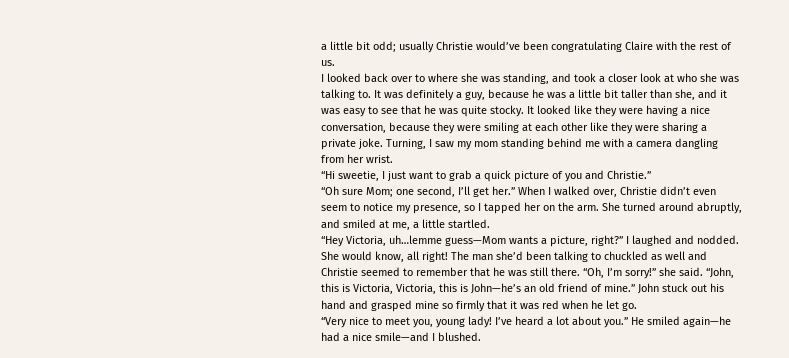a little bit odd; usually Christie would’ve been congratulating Claire with the rest of us.
I looked back over to where she was standing, and took a closer look at who she was talking to. It was definitely a guy, because he was a little bit taller than she, and it was easy to see that he was quite stocky. It looked like they were having a nice conversation, because they were smiling at each other like they were sharing a private joke. Turning, I saw my mom standing behind me with a camera dangling from her wrist.
“Hi sweetie, I just want to grab a quick picture of you and Christie.”
“Oh sure Mom; one second, I’ll get her.” When I walked over, Christie didn’t even seem to notice my presence, so I tapped her on the arm. She turned around abruptly, and smiled at me, a little startled.
“Hey Victoria, uh…lemme guess—Mom wants a picture, right?” I laughed and nodded. She would know, all right! The man she’d been talking to chuckled as well and Christie seemed to remember that he was still there. “Oh, I’m sorry!” she said. “John, this is Victoria, Victoria, this is John—he’s an old friend of mine.” John stuck out his hand and grasped mine so firmly that it was red when he let go.
“Very nice to meet you, young lady! I’ve heard a lot about you.” He smiled again—he had a nice smile—and I blushed.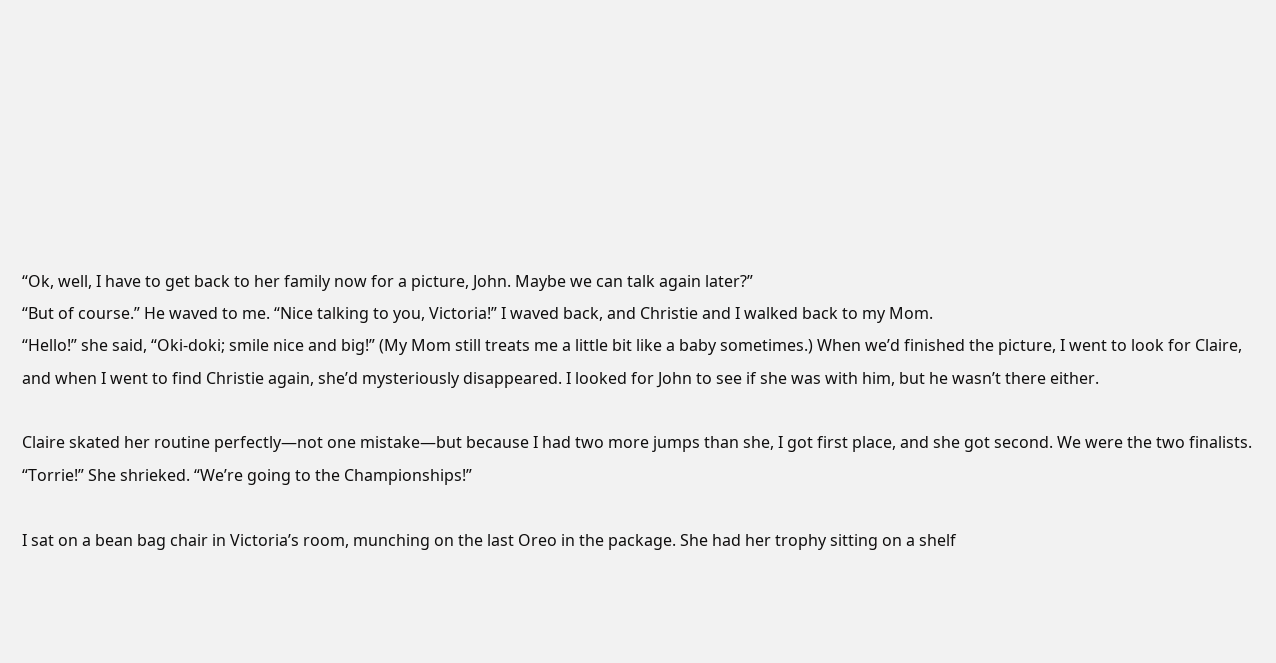“Ok, well, I have to get back to her family now for a picture, John. Maybe we can talk again later?”
“But of course.” He waved to me. “Nice talking to you, Victoria!” I waved back, and Christie and I walked back to my Mom.
“Hello!” she said, “Oki-doki; smile nice and big!” (My Mom still treats me a little bit like a baby sometimes.) When we’d finished the picture, I went to look for Claire, and when I went to find Christie again, she’d mysteriously disappeared. I looked for John to see if she was with him, but he wasn’t there either.

Claire skated her routine perfectly—not one mistake—but because I had two more jumps than she, I got first place, and she got second. We were the two finalists.
“Torrie!” She shrieked. “We’re going to the Championships!”

I sat on a bean bag chair in Victoria’s room, munching on the last Oreo in the package. She had her trophy sitting on a shelf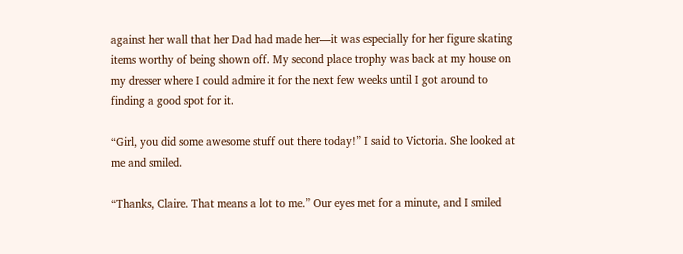against her wall that her Dad had made her—it was especially for her figure skating items worthy of being shown off. My second place trophy was back at my house on my dresser where I could admire it for the next few weeks until I got around to finding a good spot for it.

“Girl, you did some awesome stuff out there today!” I said to Victoria. She looked at me and smiled.

“Thanks, Claire. That means a lot to me.” Our eyes met for a minute, and I smiled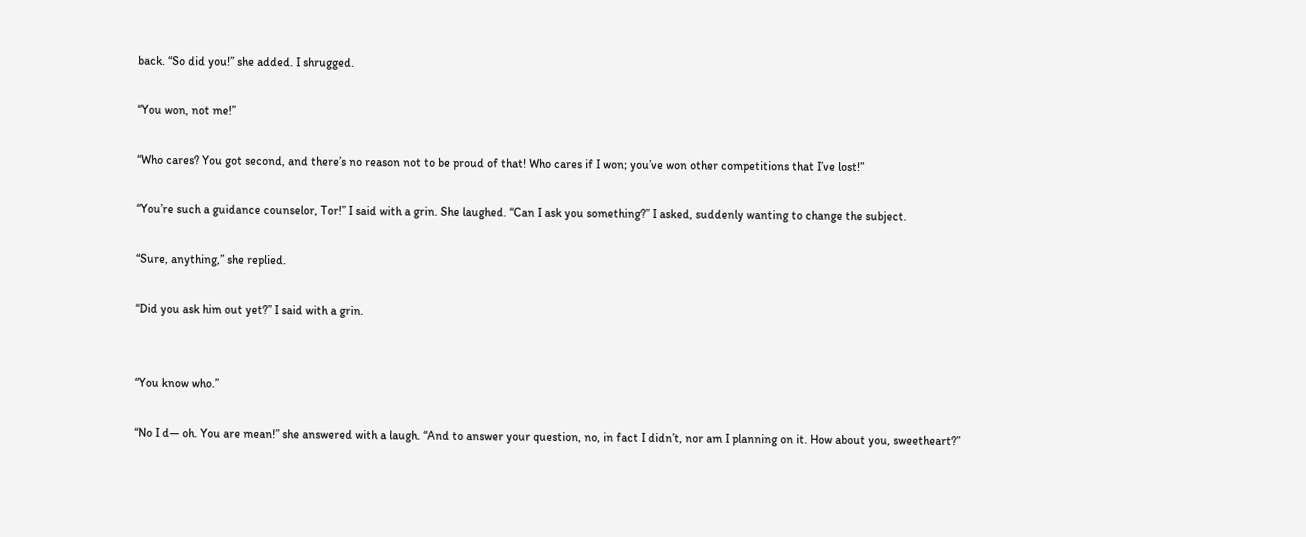back. “So did you!” she added. I shrugged.

“You won, not me!”

“Who cares? You got second, and there’s no reason not to be proud of that! Who cares if I won; you’ve won other competitions that I’ve lost!”

“You’re such a guidance counselor, Tor!” I said with a grin. She laughed. “Can I ask you something?” I asked, suddenly wanting to change the subject.

“Sure, anything,” she replied.

“Did you ask him out yet?” I said with a grin.


“You know who.”

“No I d— oh. You are mean!” she answered with a laugh. “And to answer your question, no, in fact I didn’t, nor am I planning on it. How about you, sweetheart?”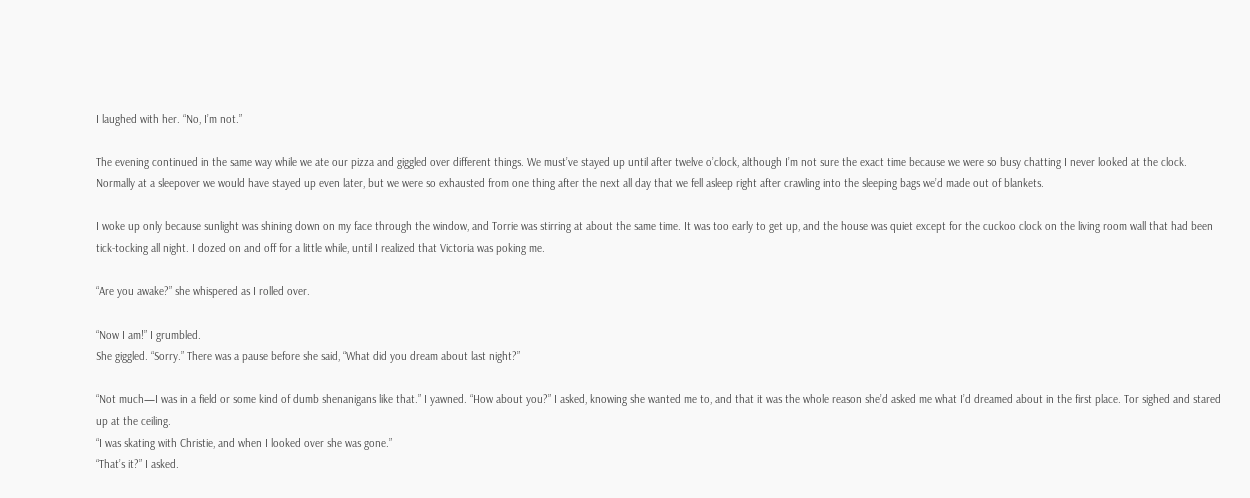I laughed with her. “No, I’m not.”

The evening continued in the same way while we ate our pizza and giggled over different things. We must’ve stayed up until after twelve o’clock, although I’m not sure the exact time because we were so busy chatting I never looked at the clock. Normally at a sleepover we would have stayed up even later, but we were so exhausted from one thing after the next all day that we fell asleep right after crawling into the sleeping bags we’d made out of blankets.

I woke up only because sunlight was shining down on my face through the window, and Torrie was stirring at about the same time. It was too early to get up, and the house was quiet except for the cuckoo clock on the living room wall that had been tick-tocking all night. I dozed on and off for a little while, until I realized that Victoria was poking me.

“Are you awake?” she whispered as I rolled over.

“Now I am!” I grumbled.
She giggled. “Sorry.” There was a pause before she said, “What did you dream about last night?”

“Not much—I was in a field or some kind of dumb shenanigans like that.” I yawned. “How about you?” I asked, knowing she wanted me to, and that it was the whole reason she’d asked me what I’d dreamed about in the first place. Tor sighed and stared up at the ceiling.
“I was skating with Christie, and when I looked over she was gone.”
“That’s it?” I asked.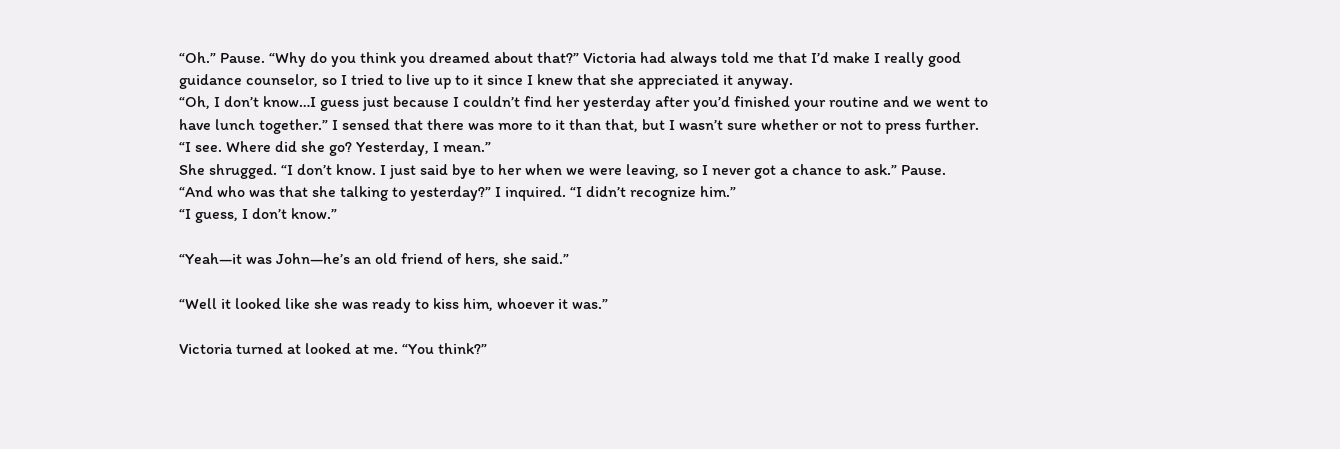“Oh.” Pause. “Why do you think you dreamed about that?” Victoria had always told me that I’d make I really good guidance counselor, so I tried to live up to it since I knew that she appreciated it anyway.
“Oh, I don’t know…I guess just because I couldn’t find her yesterday after you’d finished your routine and we went to have lunch together.” I sensed that there was more to it than that, but I wasn’t sure whether or not to press further.
“I see. Where did she go? Yesterday, I mean.”
She shrugged. “I don’t know. I just said bye to her when we were leaving, so I never got a chance to ask.” Pause.
“And who was that she talking to yesterday?” I inquired. “I didn’t recognize him.”
“I guess, I don’t know.”

“Yeah—it was John—he’s an old friend of hers, she said.”

“Well it looked like she was ready to kiss him, whoever it was.”

Victoria turned at looked at me. “You think?”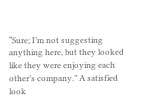“Sure; I’m not suggesting anything here, but they looked like they were enjoying each other’s company.” A satisfied look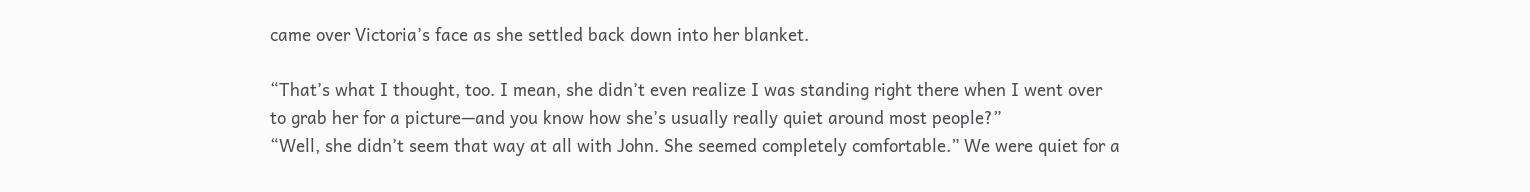came over Victoria’s face as she settled back down into her blanket.

“That’s what I thought, too. I mean, she didn’t even realize I was standing right there when I went over to grab her for a picture—and you know how she’s usually really quiet around most people?”
“Well, she didn’t seem that way at all with John. She seemed completely comfortable.” We were quiet for a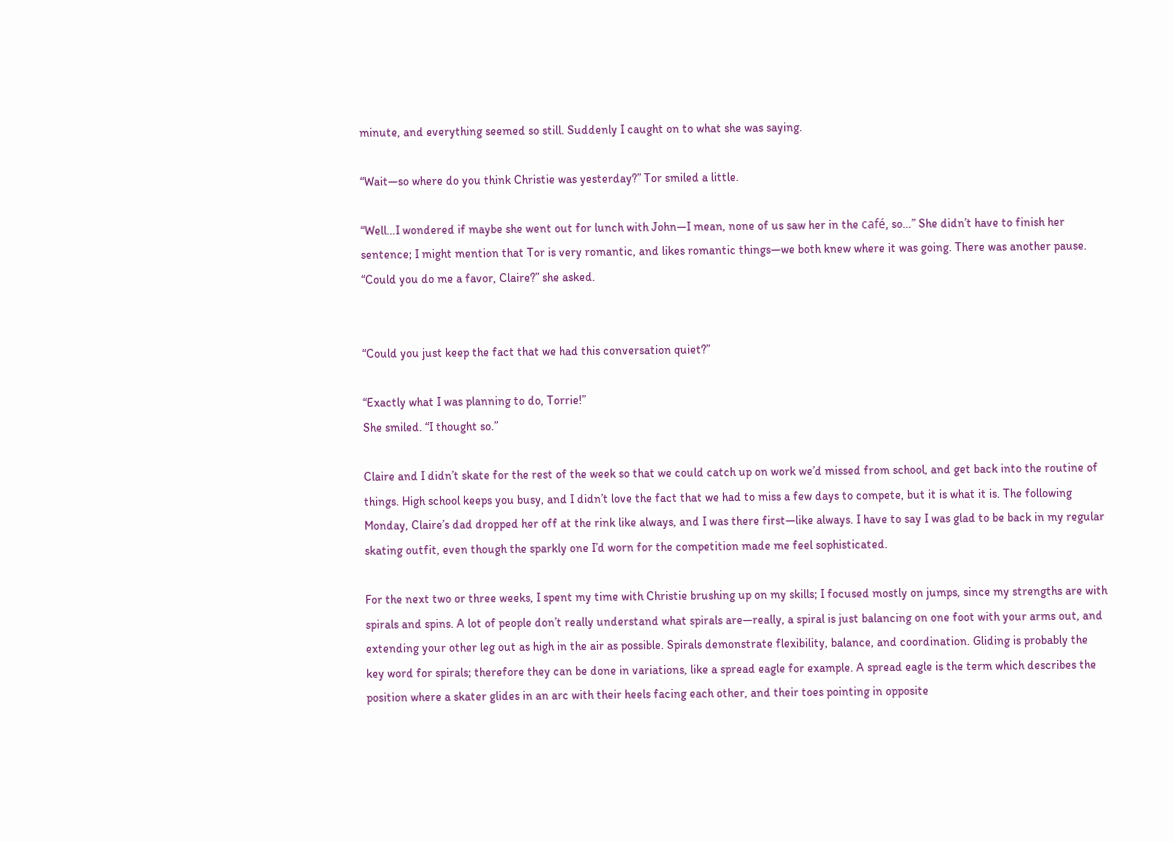minute, and everything seemed so still. Suddenly I caught on to what she was saying.

“Wait—so where do you think Christie was yesterday?” Tor smiled a little.

“Well…I wondered if maybe she went out for lunch with John—I mean, none of us saw her in the café, so…” She didn’t have to finish her sentence; I might mention that Tor is very romantic, and likes romantic things—we both knew where it was going. There was another pause. “Could you do me a favor, Claire?” she asked.


“Could you just keep the fact that we had this conversation quiet?”

“Exactly what I was planning to do, Torrie!”
She smiled. “I thought so.”

Claire and I didn’t skate for the rest of the week so that we could catch up on work we’d missed from school, and get back into the routine of things. High school keeps you busy, and I didn’t love the fact that we had to miss a few days to compete, but it is what it is. The following Monday, Claire’s dad dropped her off at the rink like always, and I was there first—like always. I have to say I was glad to be back in my regular skating outfit, even though the sparkly one I’d worn for the competition made me feel sophisticated.

For the next two or three weeks, I spent my time with Christie brushing up on my skills; I focused mostly on jumps, since my strengths are with spirals and spins. A lot of people don’t really understand what spirals are—really, a spiral is just balancing on one foot with your arms out, and extending your other leg out as high in the air as possible. Spirals demonstrate flexibility, balance, and coordination. Gliding is probably the key word for spirals; therefore they can be done in variations, like a spread eagle for example. A spread eagle is the term which describes the position where a skater glides in an arc with their heels facing each other, and their toes pointing in opposite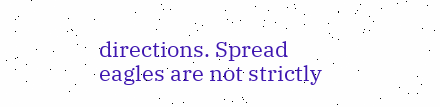directions. Spread eagles are not strictly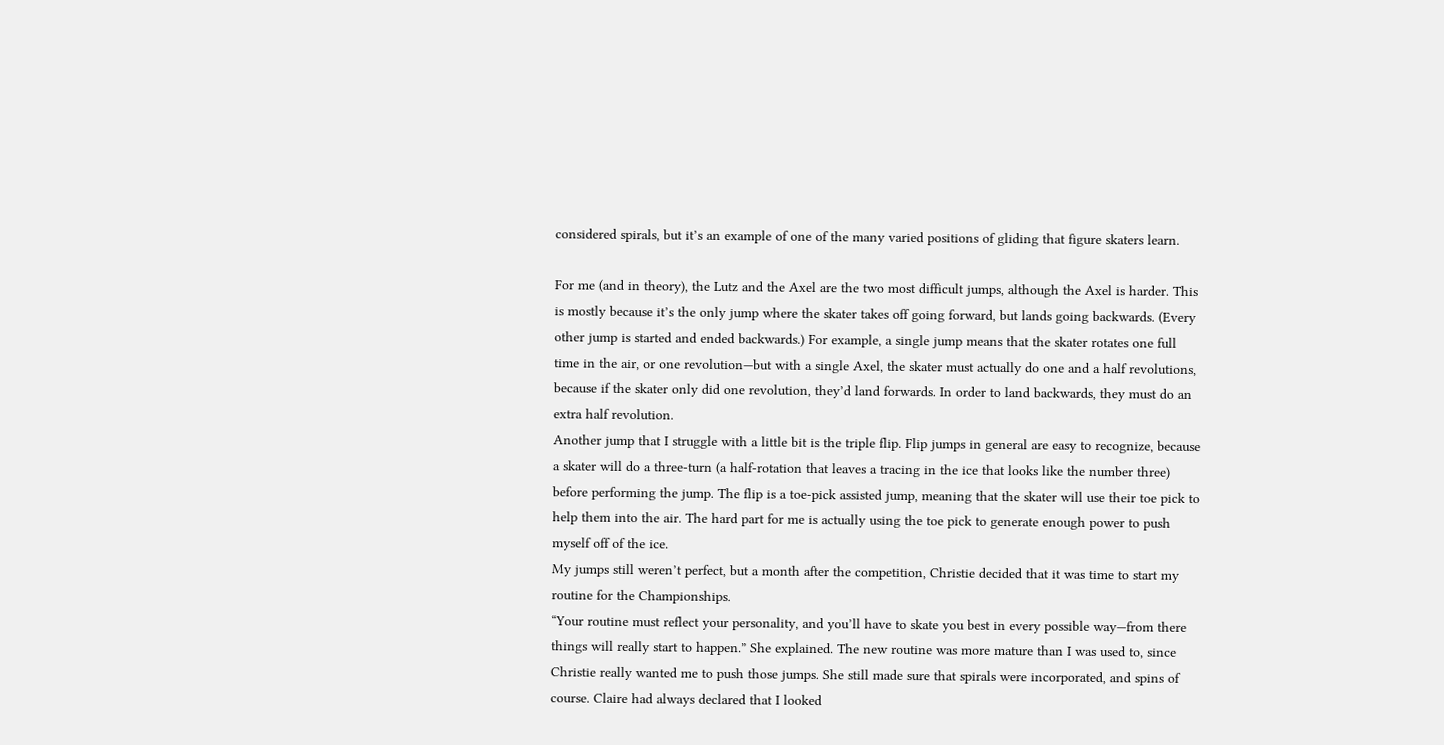considered spirals, but it’s an example of one of the many varied positions of gliding that figure skaters learn.

For me (and in theory), the Lutz and the Axel are the two most difficult jumps, although the Axel is harder. This is mostly because it’s the only jump where the skater takes off going forward, but lands going backwards. (Every other jump is started and ended backwards.) For example, a single jump means that the skater rotates one full time in the air, or one revolution—but with a single Axel, the skater must actually do one and a half revolutions, because if the skater only did one revolution, they’d land forwards. In order to land backwards, they must do an extra half revolution.
Another jump that I struggle with a little bit is the triple flip. Flip jumps in general are easy to recognize, because a skater will do a three-turn (a half-rotation that leaves a tracing in the ice that looks like the number three) before performing the jump. The flip is a toe-pick assisted jump, meaning that the skater will use their toe pick to help them into the air. The hard part for me is actually using the toe pick to generate enough power to push myself off of the ice.
My jumps still weren’t perfect, but a month after the competition, Christie decided that it was time to start my routine for the Championships.
“Your routine must reflect your personality, and you’ll have to skate you best in every possible way—from there things will really start to happen.” She explained. The new routine was more mature than I was used to, since Christie really wanted me to push those jumps. She still made sure that spirals were incorporated, and spins of course. Claire had always declared that I looked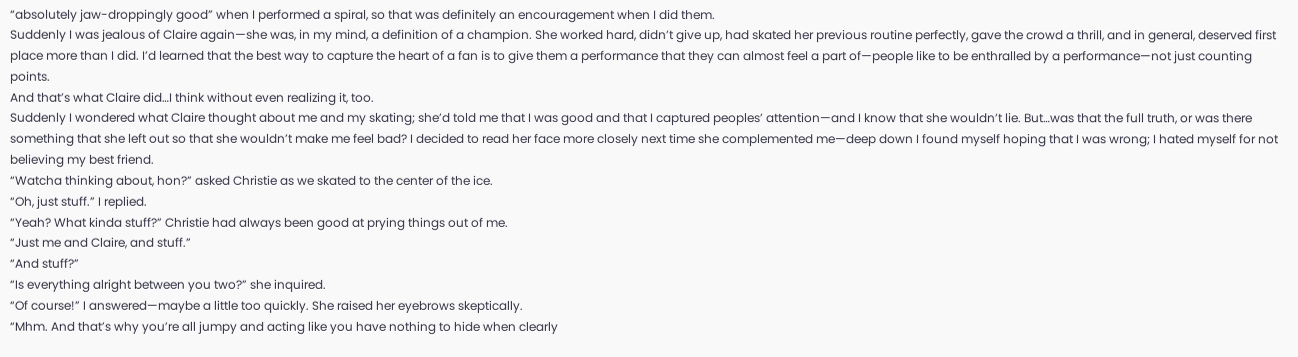“absolutely jaw-droppingly good” when I performed a spiral, so that was definitely an encouragement when I did them.
Suddenly I was jealous of Claire again—she was, in my mind, a definition of a champion. She worked hard, didn’t give up, had skated her previous routine perfectly, gave the crowd a thrill, and in general, deserved first place more than I did. I’d learned that the best way to capture the heart of a fan is to give them a performance that they can almost feel a part of—people like to be enthralled by a performance—not just counting points.
And that’s what Claire did…I think without even realizing it, too.
Suddenly I wondered what Claire thought about me and my skating; she’d told me that I was good and that I captured peoples’ attention—and I know that she wouldn’t lie. But…was that the full truth, or was there something that she left out so that she wouldn’t make me feel bad? I decided to read her face more closely next time she complemented me—deep down I found myself hoping that I was wrong; I hated myself for not believing my best friend.
“Watcha thinking about, hon?” asked Christie as we skated to the center of the ice.
“Oh, just stuff.” I replied.
“Yeah? What kinda stuff?” Christie had always been good at prying things out of me.
“Just me and Claire, and stuff.”
“And stuff?”
“Is everything alright between you two?” she inquired.
“Of course!” I answered—maybe a little too quickly. She raised her eyebrows skeptically.
“Mhm. And that’s why you’re all jumpy and acting like you have nothing to hide when clearly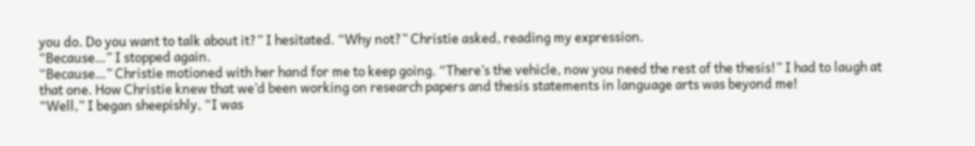you do. Do you want to talk about it?” I hesitated. “Why not?” Christie asked, reading my expression.
“Because…” I stopped again.
“Because…” Christie motioned with her hand for me to keep going. “There’s the vehicle, now you need the rest of the thesis!” I had to laugh at that one. How Christie knew that we’d been working on research papers and thesis statements in language arts was beyond me!
“Well,” I began sheepishly, “I was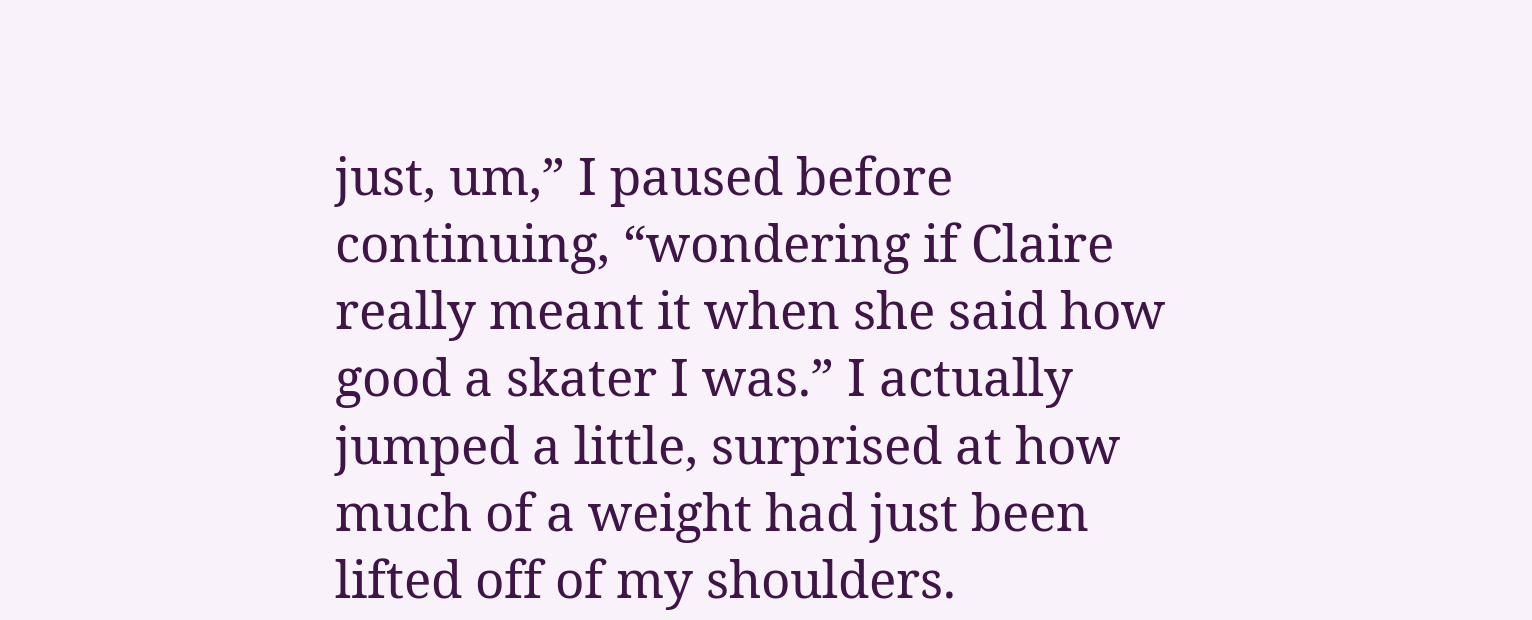just, um,” I paused before continuing, “wondering if Claire really meant it when she said how good a skater I was.” I actually jumped a little, surprised at how much of a weight had just been lifted off of my shoulders.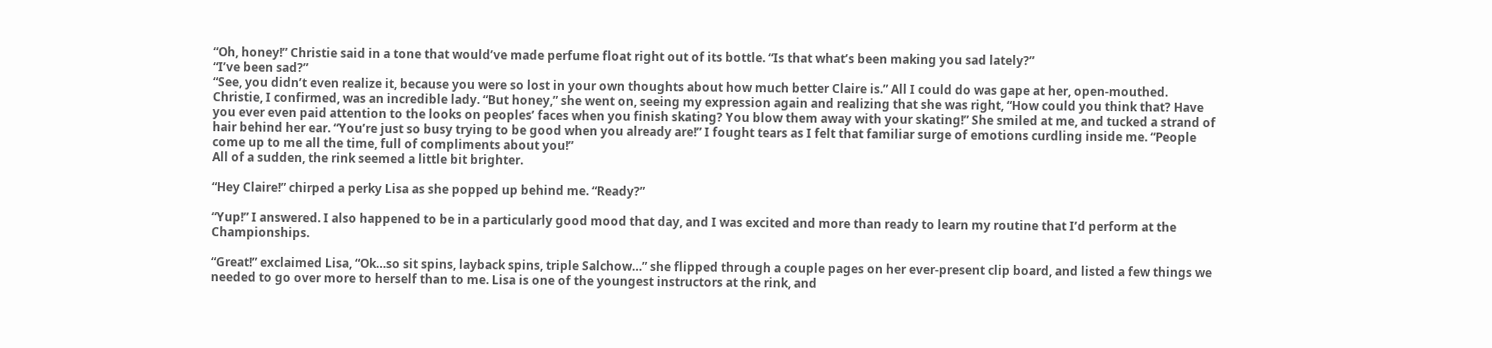“Oh, honey!” Christie said in a tone that would’ve made perfume float right out of its bottle. “Is that what’s been making you sad lately?”
“I’ve been sad?”
“See, you didn’t even realize it, because you were so lost in your own thoughts about how much better Claire is.” All I could do was gape at her, open-mouthed. Christie, I confirmed, was an incredible lady. “But honey,” she went on, seeing my expression again and realizing that she was right, “How could you think that? Have you ever even paid attention to the looks on peoples’ faces when you finish skating? You blow them away with your skating!” She smiled at me, and tucked a strand of hair behind her ear. “You’re just so busy trying to be good when you already are!” I fought tears as I felt that familiar surge of emotions curdling inside me. “People come up to me all the time, full of compliments about you!”
All of a sudden, the rink seemed a little bit brighter.

“Hey Claire!” chirped a perky Lisa as she popped up behind me. “Ready?”

“Yup!” I answered. I also happened to be in a particularly good mood that day, and I was excited and more than ready to learn my routine that I’d perform at the Championships.

“Great!” exclaimed Lisa, “Ok…so sit spins, layback spins, triple Salchow…” she flipped through a couple pages on her ever-present clip board, and listed a few things we needed to go over more to herself than to me. Lisa is one of the youngest instructors at the rink, and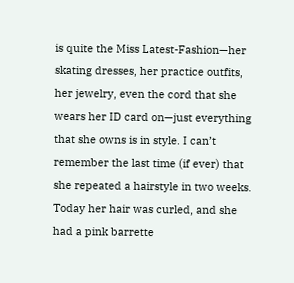is quite the Miss Latest-Fashion—her skating dresses, her practice outfits, her jewelry, even the cord that she wears her ID card on—just everything that she owns is in style. I can’t remember the last time (if ever) that she repeated a hairstyle in two weeks. Today her hair was curled, and she had a pink barrette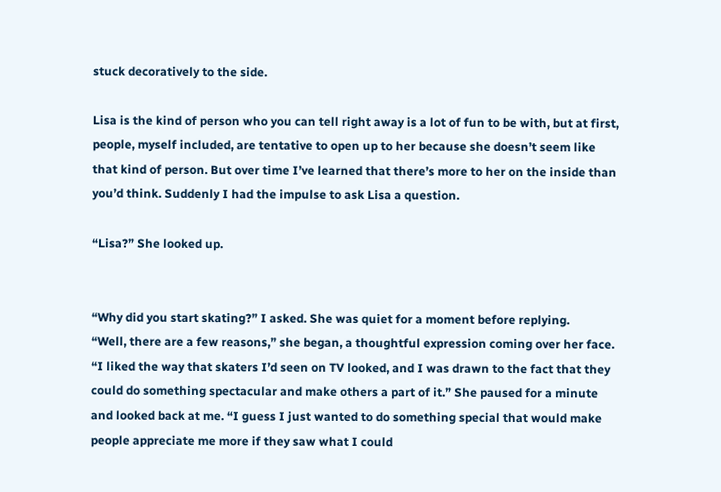stuck decoratively to the side.

Lisa is the kind of person who you can tell right away is a lot of fun to be with, but at first, people, myself included, are tentative to open up to her because she doesn’t seem like that kind of person. But over time I’ve learned that there’s more to her on the inside than you’d think. Suddenly I had the impulse to ask Lisa a question.

“Lisa?” She looked up.


“Why did you start skating?” I asked. She was quiet for a moment before replying.
“Well, there are a few reasons,” she began, a thoughtful expression coming over her face. “I liked the way that skaters I’d seen on TV looked, and I was drawn to the fact that they could do something spectacular and make others a part of it.” She paused for a minute and looked back at me. “I guess I just wanted to do something special that would make people appreciate me more if they saw what I could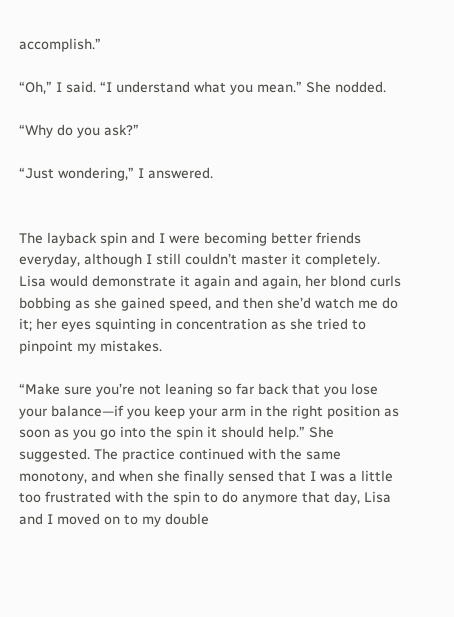accomplish.”

“Oh,” I said. “I understand what you mean.” She nodded.

“Why do you ask?”

“Just wondering,” I answered.


The layback spin and I were becoming better friends everyday, although I still couldn’t master it completely. Lisa would demonstrate it again and again, her blond curls bobbing as she gained speed, and then she’d watch me do it; her eyes squinting in concentration as she tried to pinpoint my mistakes.

“Make sure you’re not leaning so far back that you lose your balance—if you keep your arm in the right position as soon as you go into the spin it should help.” She suggested. The practice continued with the same monotony, and when she finally sensed that I was a little too frustrated with the spin to do anymore that day, Lisa and I moved on to my double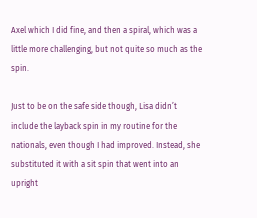Axel which I did fine, and then a spiral, which was a little more challenging, but not quite so much as the spin.

Just to be on the safe side though, Lisa didn’t include the layback spin in my routine for the nationals, even though I had improved. Instead, she substituted it with a sit spin that went into an upright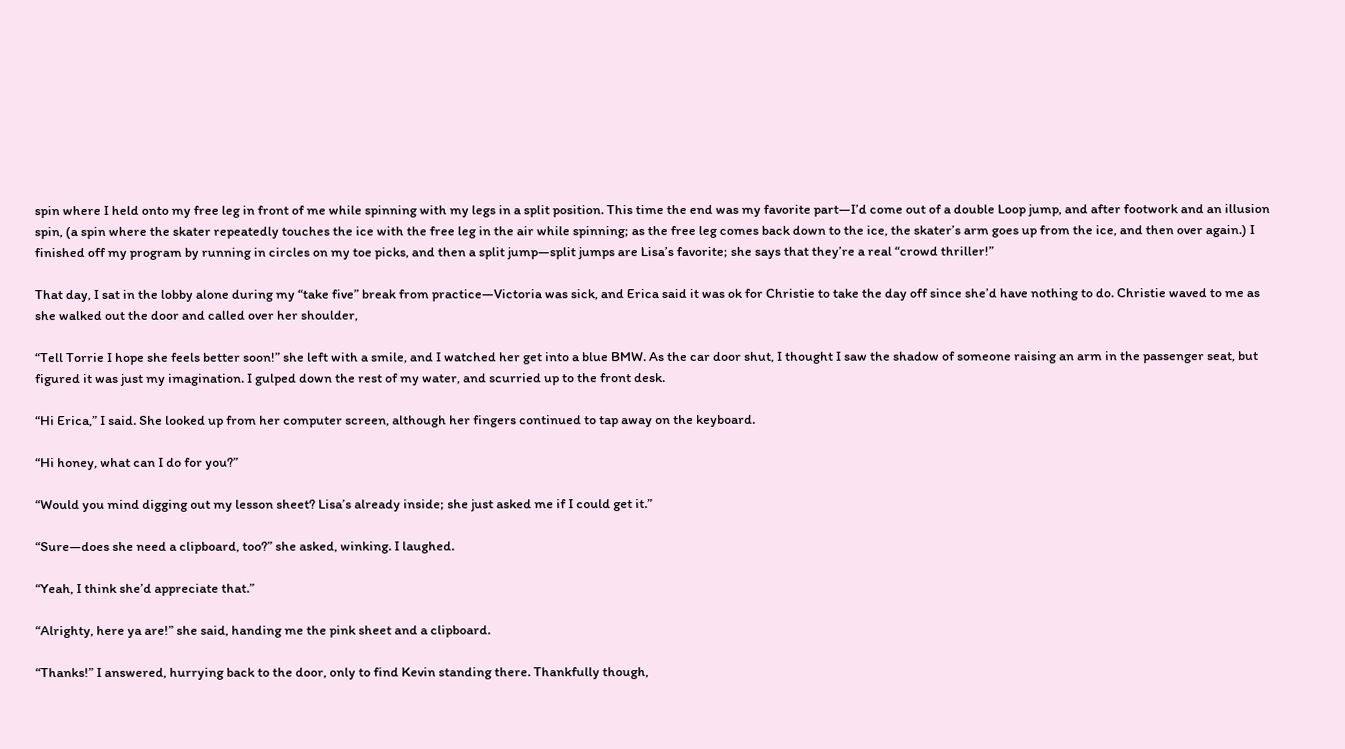spin where I held onto my free leg in front of me while spinning with my legs in a split position. This time the end was my favorite part—I’d come out of a double Loop jump, and after footwork and an illusion spin, (a spin where the skater repeatedly touches the ice with the free leg in the air while spinning; as the free leg comes back down to the ice, the skater’s arm goes up from the ice, and then over again.) I finished off my program by running in circles on my toe picks, and then a split jump—split jumps are Lisa’s favorite; she says that they’re a real “crowd thriller!”

That day, I sat in the lobby alone during my “take five” break from practice—Victoria was sick, and Erica said it was ok for Christie to take the day off since she’d have nothing to do. Christie waved to me as she walked out the door and called over her shoulder,

“Tell Torrie I hope she feels better soon!” she left with a smile, and I watched her get into a blue BMW. As the car door shut, I thought I saw the shadow of someone raising an arm in the passenger seat, but figured it was just my imagination. I gulped down the rest of my water, and scurried up to the front desk.

“Hi Erica,” I said. She looked up from her computer screen, although her fingers continued to tap away on the keyboard.

“Hi honey, what can I do for you?”

“Would you mind digging out my lesson sheet? Lisa’s already inside; she just asked me if I could get it.”

“Sure—does she need a clipboard, too?” she asked, winking. I laughed.

“Yeah, I think she’d appreciate that.”

“Alrighty, here ya are!” she said, handing me the pink sheet and a clipboard.

“Thanks!” I answered, hurrying back to the door, only to find Kevin standing there. Thankfully though,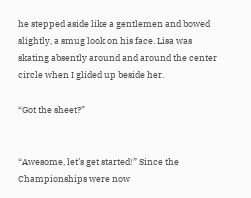he stepped aside like a gentlemen and bowed slightly, a smug look on his face. Lisa was skating absently around and around the center circle when I glided up beside her.

“Got the sheet?”


“Awesome, let’s get started!” Since the Championships were now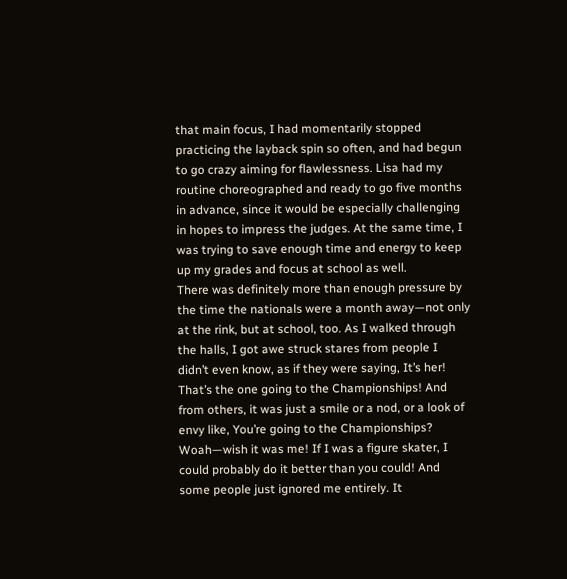that main focus, I had momentarily stopped practicing the layback spin so often, and had begun to go crazy aiming for flawlessness. Lisa had my routine choreographed and ready to go five months in advance, since it would be especially challenging in hopes to impress the judges. At the same time, I was trying to save enough time and energy to keep up my grades and focus at school as well.
There was definitely more than enough pressure by the time the nationals were a month away—not only at the rink, but at school, too. As I walked through the halls, I got awe struck stares from people I didn’t even know, as if they were saying, It’s her! That’s the one going to the Championships! And from others, it was just a smile or a nod, or a look of envy like, You’re going to the Championships? Woah—wish it was me! If I was a figure skater, I could probably do it better than you could! And some people just ignored me entirely. It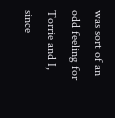was sort of an odd feeling for Torrie and I, since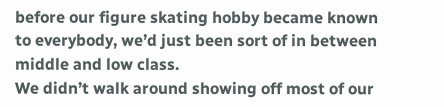before our figure skating hobby became known to everybody, we’d just been sort of in between middle and low class.
We didn’t walk around showing off most of our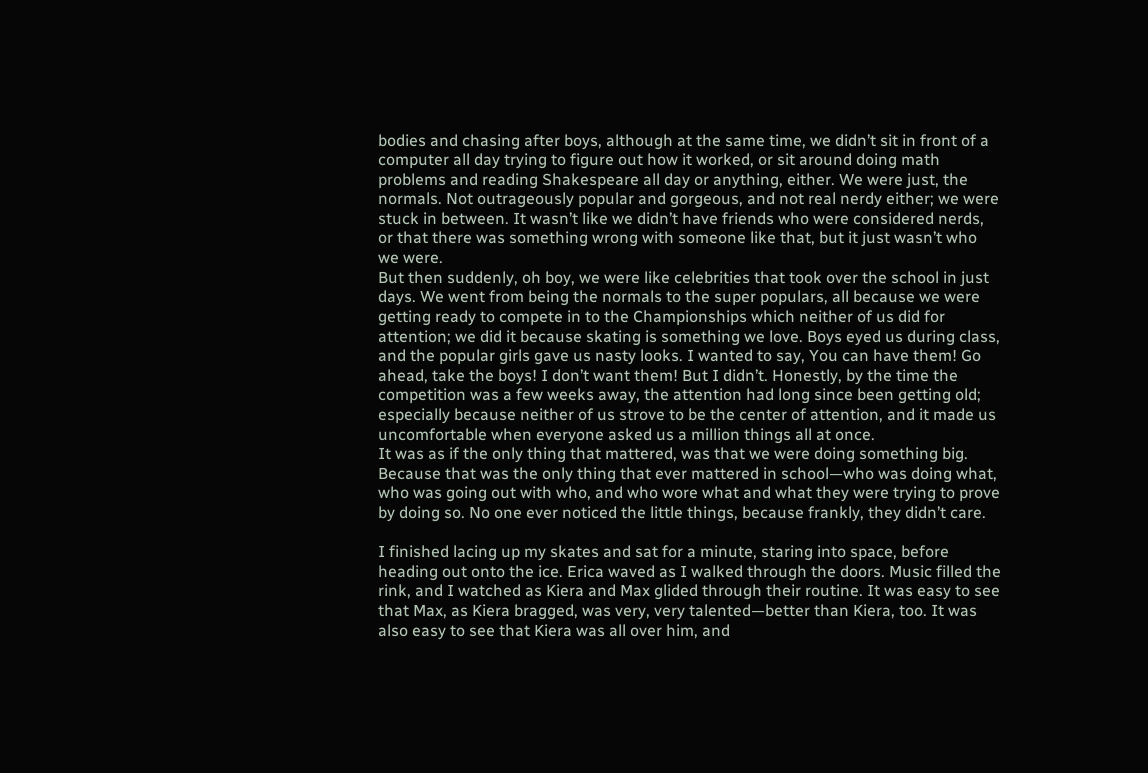bodies and chasing after boys, although at the same time, we didn’t sit in front of a computer all day trying to figure out how it worked, or sit around doing math problems and reading Shakespeare all day or anything, either. We were just, the normals. Not outrageously popular and gorgeous, and not real nerdy either; we were stuck in between. It wasn’t like we didn’t have friends who were considered nerds, or that there was something wrong with someone like that, but it just wasn’t who we were.
But then suddenly, oh boy, we were like celebrities that took over the school in just days. We went from being the normals to the super populars, all because we were getting ready to compete in to the Championships which neither of us did for attention; we did it because skating is something we love. Boys eyed us during class, and the popular girls gave us nasty looks. I wanted to say, You can have them! Go ahead, take the boys! I don’t want them! But I didn’t. Honestly, by the time the competition was a few weeks away, the attention had long since been getting old; especially because neither of us strove to be the center of attention, and it made us uncomfortable when everyone asked us a million things all at once.
It was as if the only thing that mattered, was that we were doing something big. Because that was the only thing that ever mattered in school—who was doing what, who was going out with who, and who wore what and what they were trying to prove by doing so. No one ever noticed the little things, because frankly, they didn’t care.

I finished lacing up my skates and sat for a minute, staring into space, before heading out onto the ice. Erica waved as I walked through the doors. Music filled the rink, and I watched as Kiera and Max glided through their routine. It was easy to see that Max, as Kiera bragged, was very, very talented—better than Kiera, too. It was also easy to see that Kiera was all over him, and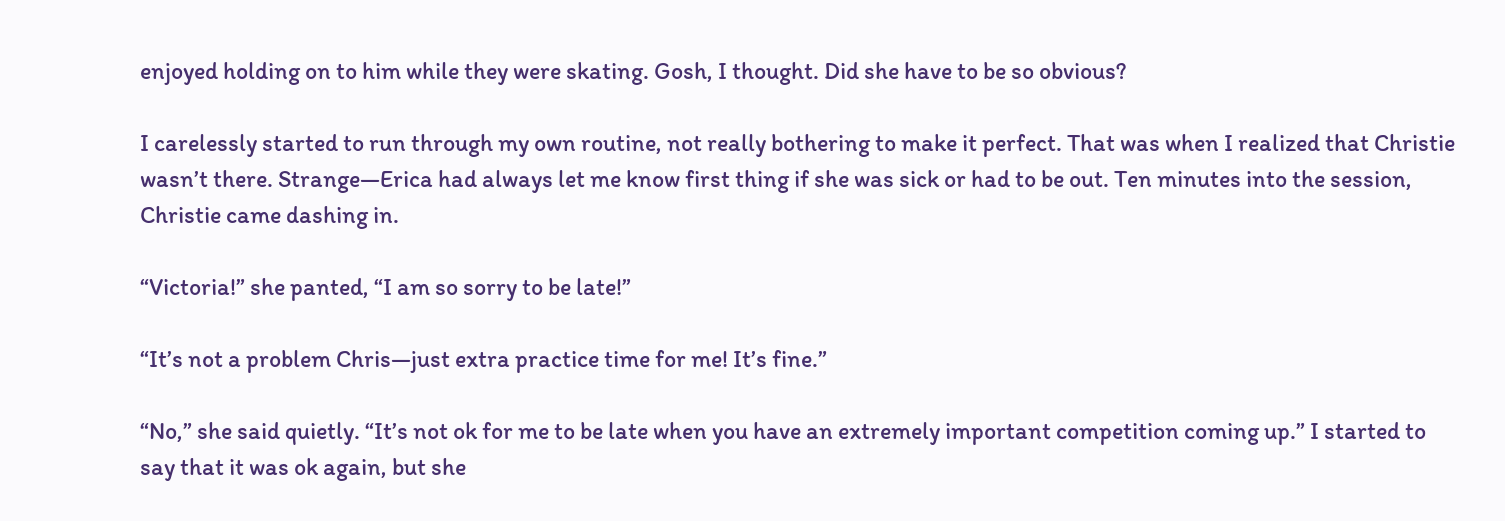enjoyed holding on to him while they were skating. Gosh, I thought. Did she have to be so obvious?

I carelessly started to run through my own routine, not really bothering to make it perfect. That was when I realized that Christie wasn’t there. Strange—Erica had always let me know first thing if she was sick or had to be out. Ten minutes into the session, Christie came dashing in.

“Victoria!” she panted, “I am so sorry to be late!”

“It’s not a problem Chris—just extra practice time for me! It’s fine.”

“No,” she said quietly. “It’s not ok for me to be late when you have an extremely important competition coming up.” I started to say that it was ok again, but she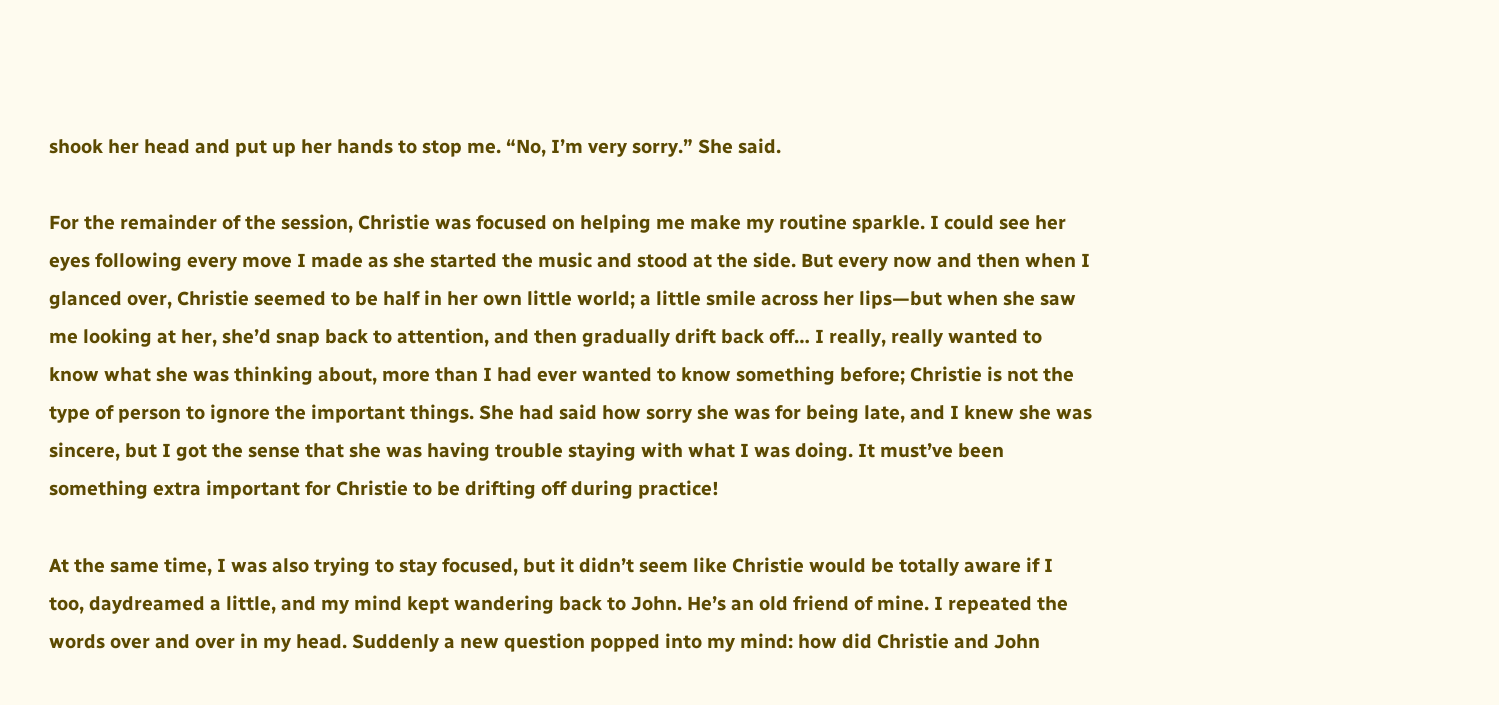shook her head and put up her hands to stop me. “No, I’m very sorry.” She said.

For the remainder of the session, Christie was focused on helping me make my routine sparkle. I could see her eyes following every move I made as she started the music and stood at the side. But every now and then when I glanced over, Christie seemed to be half in her own little world; a little smile across her lips—but when she saw me looking at her, she’d snap back to attention, and then gradually drift back off… I really, really wanted to know what she was thinking about, more than I had ever wanted to know something before; Christie is not the type of person to ignore the important things. She had said how sorry she was for being late, and I knew she was sincere, but I got the sense that she was having trouble staying with what I was doing. It must’ve been something extra important for Christie to be drifting off during practice!

At the same time, I was also trying to stay focused, but it didn’t seem like Christie would be totally aware if I too, daydreamed a little, and my mind kept wandering back to John. He’s an old friend of mine. I repeated the words over and over in my head. Suddenly a new question popped into my mind: how did Christie and John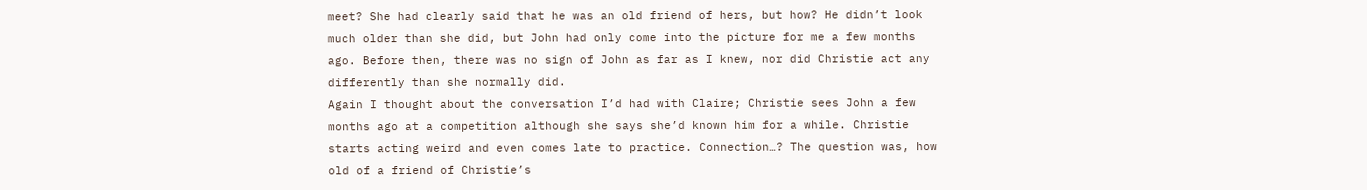meet? She had clearly said that he was an old friend of hers, but how? He didn’t look much older than she did, but John had only come into the picture for me a few months ago. Before then, there was no sign of John as far as I knew, nor did Christie act any differently than she normally did.
Again I thought about the conversation I’d had with Claire; Christie sees John a few months ago at a competition although she says she’d known him for a while. Christie starts acting weird and even comes late to practice. Connection…? The question was, how old of a friend of Christie’s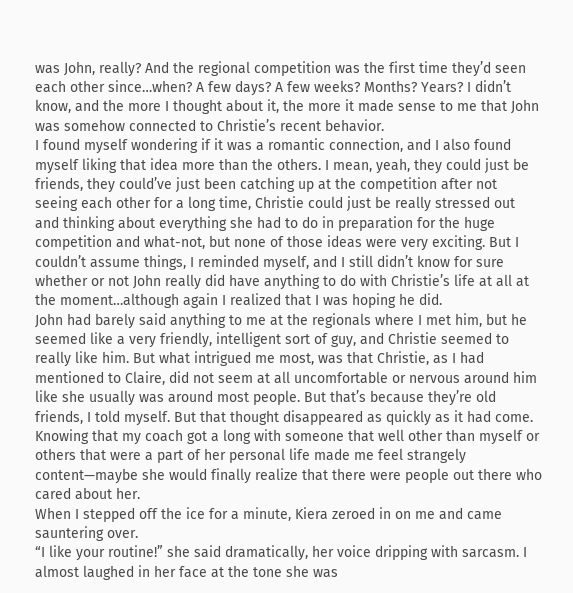was John, really? And the regional competition was the first time they’d seen each other since…when? A few days? A few weeks? Months? Years? I didn’t know, and the more I thought about it, the more it made sense to me that John was somehow connected to Christie’s recent behavior.
I found myself wondering if it was a romantic connection, and I also found myself liking that idea more than the others. I mean, yeah, they could just be friends, they could’ve just been catching up at the competition after not seeing each other for a long time, Christie could just be really stressed out and thinking about everything she had to do in preparation for the huge competition and what-not, but none of those ideas were very exciting. But I couldn’t assume things, I reminded myself, and I still didn’t know for sure whether or not John really did have anything to do with Christie’s life at all at the moment…although again I realized that I was hoping he did.
John had barely said anything to me at the regionals where I met him, but he seemed like a very friendly, intelligent sort of guy, and Christie seemed to really like him. But what intrigued me most, was that Christie, as I had mentioned to Claire, did not seem at all uncomfortable or nervous around him like she usually was around most people. But that’s because they’re old friends, I told myself. But that thought disappeared as quickly as it had come. Knowing that my coach got a long with someone that well other than myself or others that were a part of her personal life made me feel strangely content—maybe she would finally realize that there were people out there who cared about her.
When I stepped off the ice for a minute, Kiera zeroed in on me and came sauntering over.
“I like your routine!” she said dramatically, her voice dripping with sarcasm. I almost laughed in her face at the tone she was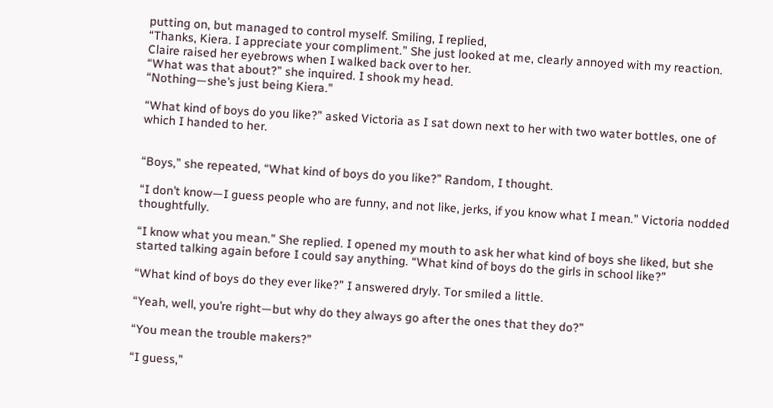putting on, but managed to control myself. Smiling, I replied,
“Thanks, Kiera. I appreciate your compliment.” She just looked at me, clearly annoyed with my reaction. Claire raised her eyebrows when I walked back over to her.
“What was that about?” she inquired. I shook my head.
“Nothing—she’s just being Kiera.”

“What kind of boys do you like?” asked Victoria as I sat down next to her with two water bottles, one of which I handed to her.


“Boys,” she repeated, “What kind of boys do you like?” Random, I thought.

“I don’t know—I guess people who are funny, and not like, jerks, if you know what I mean.” Victoria nodded thoughtfully.

“I know what you mean.” She replied. I opened my mouth to ask her what kind of boys she liked, but she started talking again before I could say anything. “What kind of boys do the girls in school like?”

“What kind of boys do they ever like?” I answered dryly. Tor smiled a little.

“Yeah, well, you’re right—but why do they always go after the ones that they do?”

“You mean the trouble makers?”

“I guess,”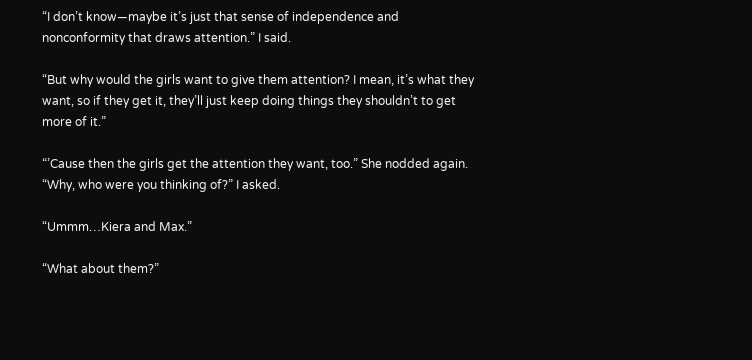“I don’t know—maybe it’s just that sense of independence and nonconformity that draws attention.” I said.

“But why would the girls want to give them attention? I mean, it’s what they want, so if they get it, they’ll just keep doing things they shouldn’t to get more of it.”

“’Cause then the girls get the attention they want, too.” She nodded again. “Why, who were you thinking of?” I asked.

“Ummm…Kiera and Max.”

“What about them?”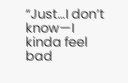“Just…I don’t know—I kinda feel bad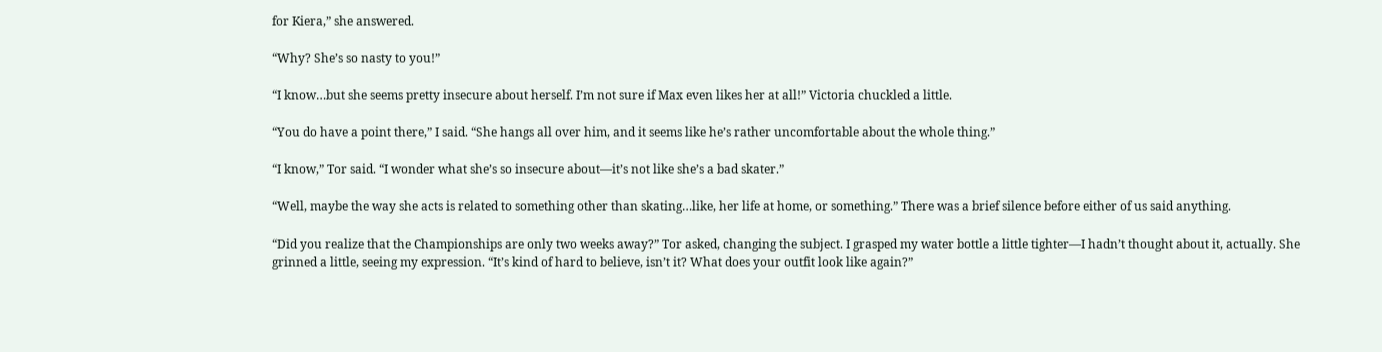for Kiera,” she answered.

“Why? She’s so nasty to you!”

“I know…but she seems pretty insecure about herself. I’m not sure if Max even likes her at all!” Victoria chuckled a little.

“You do have a point there,” I said. “She hangs all over him, and it seems like he’s rather uncomfortable about the whole thing.”

“I know,” Tor said. “I wonder what she’s so insecure about—it’s not like she’s a bad skater.”

“Well, maybe the way she acts is related to something other than skating…like, her life at home, or something.” There was a brief silence before either of us said anything.

“Did you realize that the Championships are only two weeks away?” Tor asked, changing the subject. I grasped my water bottle a little tighter—I hadn’t thought about it, actually. She grinned a little, seeing my expression. “It’s kind of hard to believe, isn’t it? What does your outfit look like again?”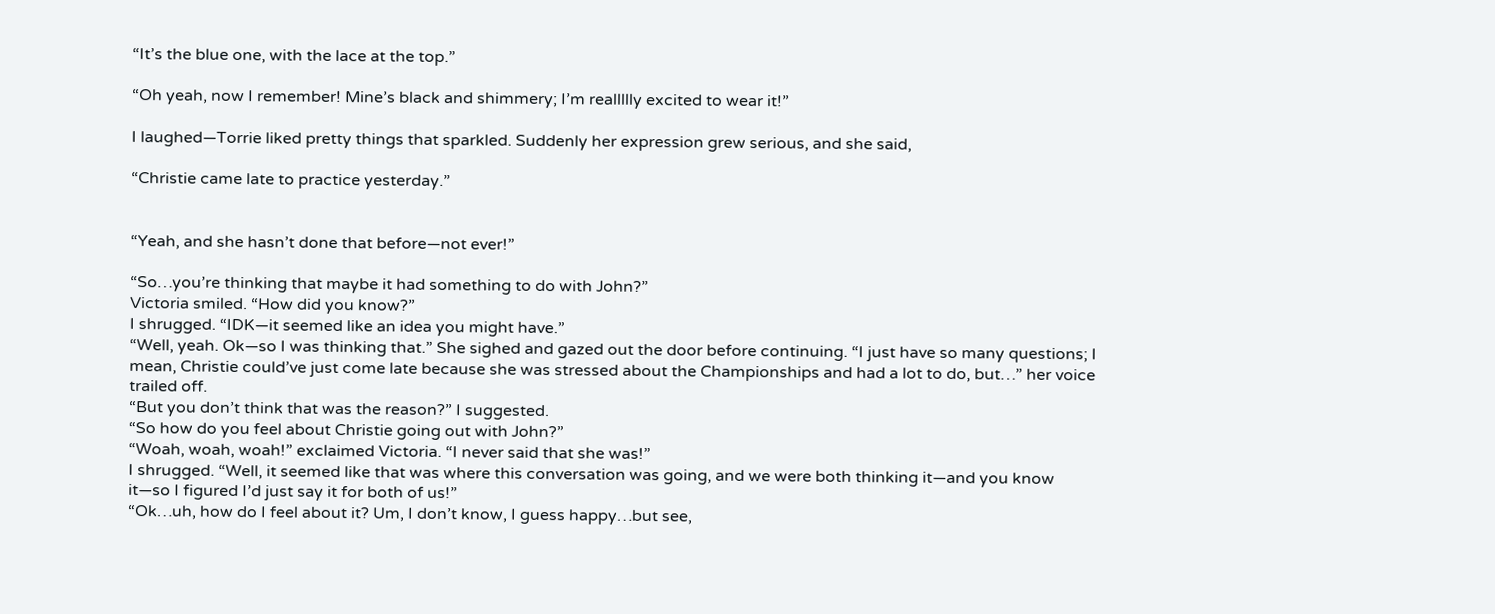“It’s the blue one, with the lace at the top.”

“Oh yeah, now I remember! Mine’s black and shimmery; I’m reallllly excited to wear it!”

I laughed—Torrie liked pretty things that sparkled. Suddenly her expression grew serious, and she said,

“Christie came late to practice yesterday.”


“Yeah, and she hasn’t done that before—not ever!”

“So…you’re thinking that maybe it had something to do with John?”
Victoria smiled. “How did you know?”
I shrugged. “IDK—it seemed like an idea you might have.”
“Well, yeah. Ok—so I was thinking that.” She sighed and gazed out the door before continuing. “I just have so many questions; I mean, Christie could’ve just come late because she was stressed about the Championships and had a lot to do, but…” her voice trailed off.
“But you don’t think that was the reason?” I suggested.
“So how do you feel about Christie going out with John?”
“Woah, woah, woah!” exclaimed Victoria. “I never said that she was!”
I shrugged. “Well, it seemed like that was where this conversation was going, and we were both thinking it—and you know it—so I figured I’d just say it for both of us!”
“Ok…uh, how do I feel about it? Um, I don’t know, I guess happy…but see,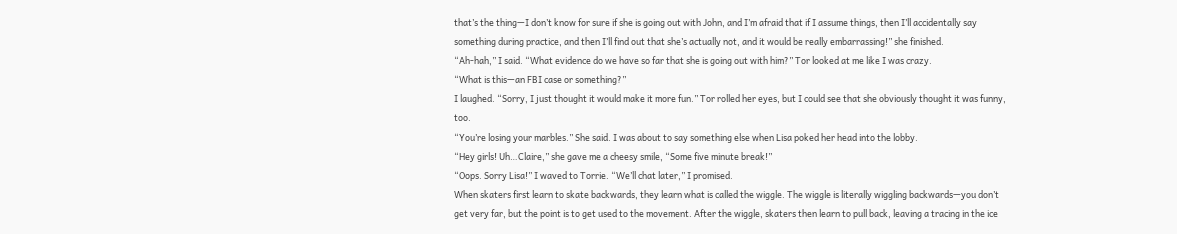that’s the thing—I don’t know for sure if she is going out with John, and I’m afraid that if I assume things, then I’ll accidentally say something during practice, and then I’ll find out that she’s actually not, and it would be really embarrassing!” she finished.
“Ah-hah,” I said. “What evidence do we have so far that she is going out with him?” Tor looked at me like I was crazy.
“What is this—an FBI case or something?”
I laughed. “Sorry, I just thought it would make it more fun.” Tor rolled her eyes, but I could see that she obviously thought it was funny, too.
“You’re losing your marbles.” She said. I was about to say something else when Lisa poked her head into the lobby.
“Hey girls! Uh…Claire,” she gave me a cheesy smile, “Some five minute break!”
“Oops. Sorry Lisa!” I waved to Torrie. “We’ll chat later,” I promised.
When skaters first learn to skate backwards, they learn what is called the wiggle. The wiggle is literally wiggling backwards—you don’t get very far, but the point is to get used to the movement. After the wiggle, skaters then learn to pull back, leaving a tracing in the ice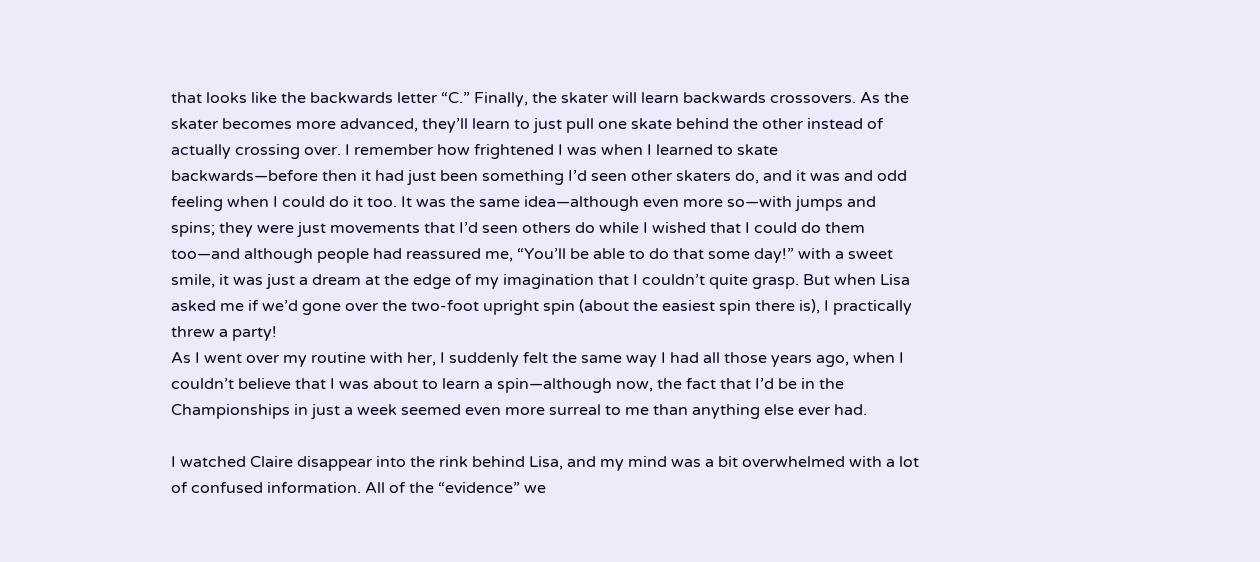that looks like the backwards letter “C.” Finally, the skater will learn backwards crossovers. As the skater becomes more advanced, they’ll learn to just pull one skate behind the other instead of actually crossing over. I remember how frightened I was when I learned to skate backwards—before then it had just been something I’d seen other skaters do, and it was and odd feeling when I could do it too. It was the same idea—although even more so—with jumps and spins; they were just movements that I’d seen others do while I wished that I could do them too—and although people had reassured me, “You’ll be able to do that some day!” with a sweet smile, it was just a dream at the edge of my imagination that I couldn’t quite grasp. But when Lisa asked me if we’d gone over the two-foot upright spin (about the easiest spin there is), I practically threw a party!
As I went over my routine with her, I suddenly felt the same way I had all those years ago, when I couldn’t believe that I was about to learn a spin—although now, the fact that I’d be in the Championships in just a week seemed even more surreal to me than anything else ever had.

I watched Claire disappear into the rink behind Lisa, and my mind was a bit overwhelmed with a lot of confused information. All of the “evidence” we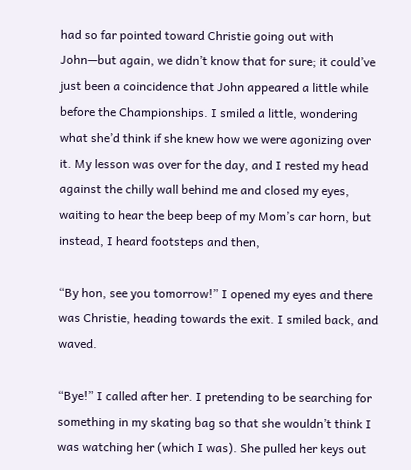had so far pointed toward Christie going out with John—but again, we didn’t know that for sure; it could’ve just been a coincidence that John appeared a little while before the Championships. I smiled a little, wondering what she’d think if she knew how we were agonizing over it. My lesson was over for the day, and I rested my head against the chilly wall behind me and closed my eyes, waiting to hear the beep beep of my Mom’s car horn, but instead, I heard footsteps and then,

“By hon, see you tomorrow!” I opened my eyes and there was Christie, heading towards the exit. I smiled back, and waved.

“Bye!” I called after her. I pretending to be searching for something in my skating bag so that she wouldn’t think I was watching her (which I was). She pulled her keys out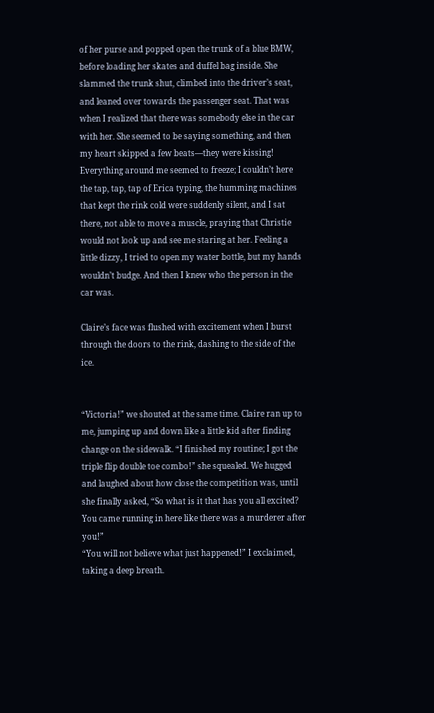of her purse and popped open the trunk of a blue BMW, before loading her skates and duffel bag inside. She slammed the trunk shut, climbed into the driver’s seat, and leaned over towards the passenger seat. That was when I realized that there was somebody else in the car with her. She seemed to be saying something, and then my heart skipped a few beats—they were kissing! Everything around me seemed to freeze; I couldn’t here the tap, tap, tap of Erica typing, the humming machines that kept the rink cold were suddenly silent, and I sat there, not able to move a muscle, praying that Christie would not look up and see me staring at her. Feeling a little dizzy, I tried to open my water bottle, but my hands wouldn’t budge. And then I knew who the person in the car was.

Claire’s face was flushed with excitement when I burst through the doors to the rink, dashing to the side of the ice.


“Victoria!” we shouted at the same time. Claire ran up to me, jumping up and down like a little kid after finding change on the sidewalk. “I finished my routine; I got the triple flip double toe combo!” she squealed. We hugged and laughed about how close the competition was, until she finally asked, “So what is it that has you all excited? You came running in here like there was a murderer after you!”
“You will not believe what just happened!” I exclaimed, taking a deep breath.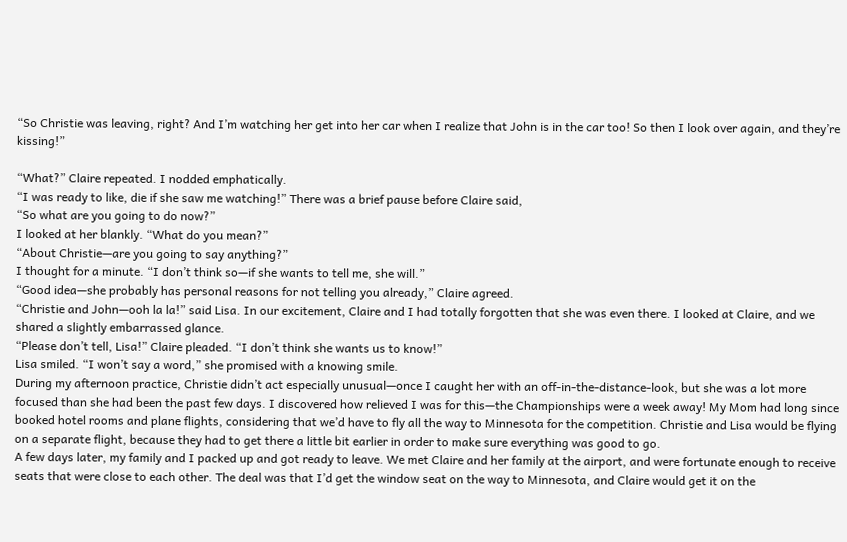“So Christie was leaving, right? And I’m watching her get into her car when I realize that John is in the car too! So then I look over again, and they’re kissing!”

“What?” Claire repeated. I nodded emphatically.
“I was ready to like, die if she saw me watching!” There was a brief pause before Claire said,
“So what are you going to do now?”
I looked at her blankly. “What do you mean?”
“About Christie—are you going to say anything?”
I thought for a minute. “I don’t think so—if she wants to tell me, she will.”
“Good idea—she probably has personal reasons for not telling you already,” Claire agreed.
“Christie and John—ooh la la!” said Lisa. In our excitement, Claire and I had totally forgotten that she was even there. I looked at Claire, and we shared a slightly embarrassed glance.
“Please don’t tell, Lisa!” Claire pleaded. “I don’t think she wants us to know!”
Lisa smiled. “I won’t say a word,” she promised with a knowing smile.
During my afternoon practice, Christie didn’t act especially unusual—once I caught her with an off-in-the-distance-look, but she was a lot more focused than she had been the past few days. I discovered how relieved I was for this—the Championships were a week away! My Mom had long since booked hotel rooms and plane flights, considering that we’d have to fly all the way to Minnesota for the competition. Christie and Lisa would be flying on a separate flight, because they had to get there a little bit earlier in order to make sure everything was good to go.
A few days later, my family and I packed up and got ready to leave. We met Claire and her family at the airport, and were fortunate enough to receive seats that were close to each other. The deal was that I’d get the window seat on the way to Minnesota, and Claire would get it on the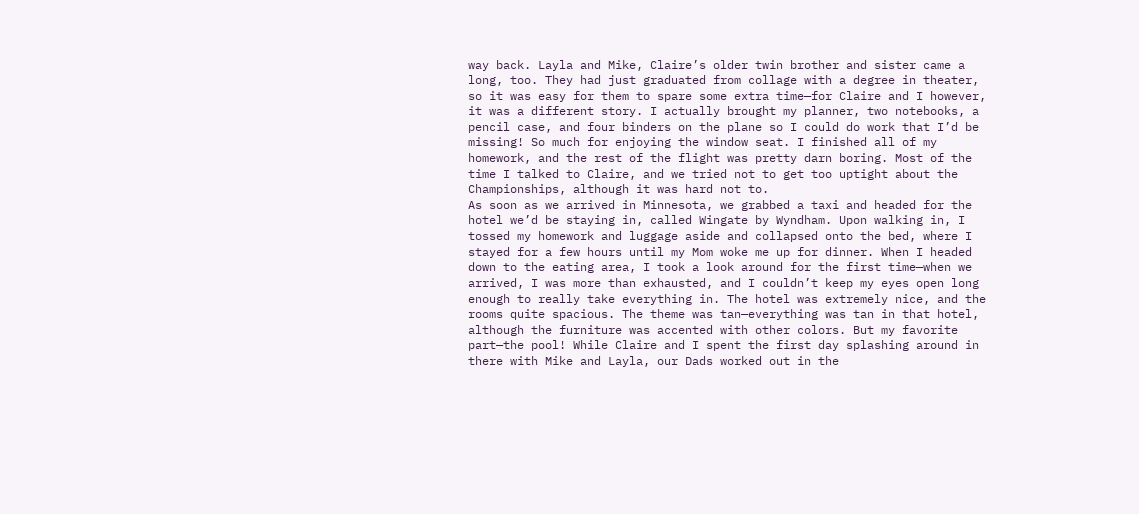way back. Layla and Mike, Claire’s older twin brother and sister came a long, too. They had just graduated from collage with a degree in theater, so it was easy for them to spare some extra time—for Claire and I however, it was a different story. I actually brought my planner, two notebooks, a pencil case, and four binders on the plane so I could do work that I’d be missing! So much for enjoying the window seat. I finished all of my homework, and the rest of the flight was pretty darn boring. Most of the time I talked to Claire, and we tried not to get too uptight about the Championships, although it was hard not to.
As soon as we arrived in Minnesota, we grabbed a taxi and headed for the hotel we’d be staying in, called Wingate by Wyndham. Upon walking in, I tossed my homework and luggage aside and collapsed onto the bed, where I stayed for a few hours until my Mom woke me up for dinner. When I headed down to the eating area, I took a look around for the first time—when we arrived, I was more than exhausted, and I couldn’t keep my eyes open long enough to really take everything in. The hotel was extremely nice, and the rooms quite spacious. The theme was tan—everything was tan in that hotel, although the furniture was accented with other colors. But my favorite part—the pool! While Claire and I spent the first day splashing around in there with Mike and Layla, our Dads worked out in the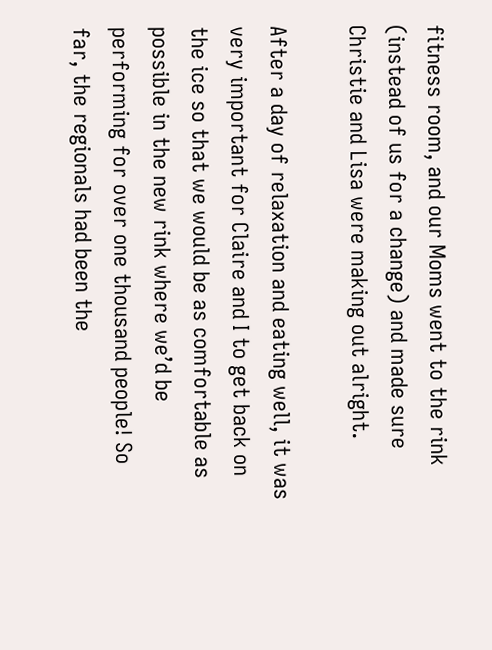fitness room, and our Moms went to the rink (instead of us for a change) and made sure Christie and Lisa were making out alright.

After a day of relaxation and eating well, it was very important for Claire and I to get back on the ice so that we would be as comfortable as possible in the new rink where we’d be performing for over one thousand people! So far, the regionals had been the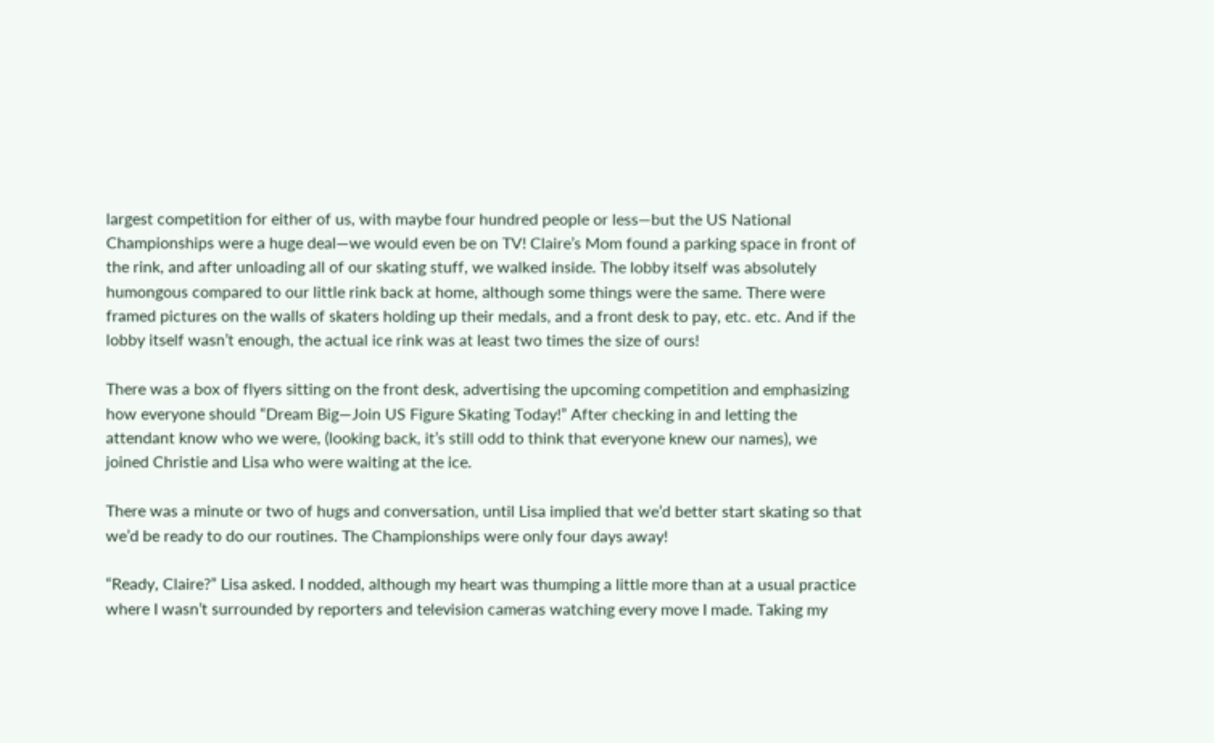largest competition for either of us, with maybe four hundred people or less—but the US National Championships were a huge deal—we would even be on TV! Claire’s Mom found a parking space in front of the rink, and after unloading all of our skating stuff, we walked inside. The lobby itself was absolutely humongous compared to our little rink back at home, although some things were the same. There were framed pictures on the walls of skaters holding up their medals, and a front desk to pay, etc. etc. And if the lobby itself wasn’t enough, the actual ice rink was at least two times the size of ours!

There was a box of flyers sitting on the front desk, advertising the upcoming competition and emphasizing how everyone should “Dream Big—Join US Figure Skating Today!” After checking in and letting the attendant know who we were, (looking back, it’s still odd to think that everyone knew our names), we joined Christie and Lisa who were waiting at the ice.

There was a minute or two of hugs and conversation, until Lisa implied that we’d better start skating so that we’d be ready to do our routines. The Championships were only four days away!

“Ready, Claire?” Lisa asked. I nodded, although my heart was thumping a little more than at a usual practice where I wasn’t surrounded by reporters and television cameras watching every move I made. Taking my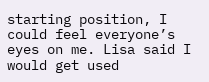starting position, I could feel everyone’s eyes on me. Lisa said I would get used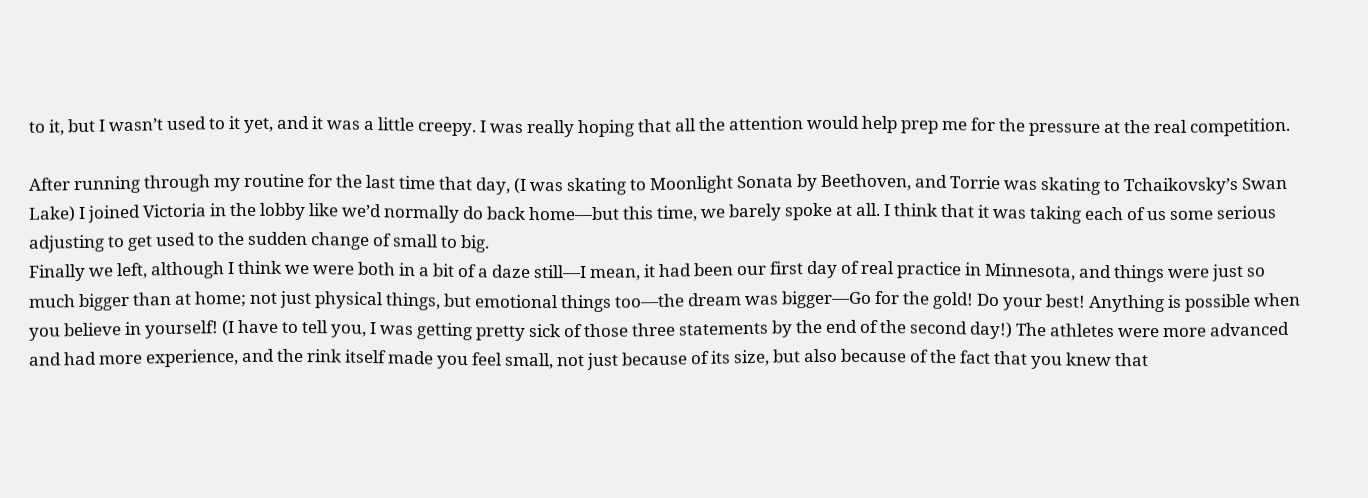to it, but I wasn’t used to it yet, and it was a little creepy. I was really hoping that all the attention would help prep me for the pressure at the real competition.

After running through my routine for the last time that day, (I was skating to Moonlight Sonata by Beethoven, and Torrie was skating to Tchaikovsky’s Swan Lake) I joined Victoria in the lobby like we’d normally do back home—but this time, we barely spoke at all. I think that it was taking each of us some serious adjusting to get used to the sudden change of small to big.
Finally we left, although I think we were both in a bit of a daze still—I mean, it had been our first day of real practice in Minnesota, and things were just so much bigger than at home; not just physical things, but emotional things too—the dream was bigger—Go for the gold! Do your best! Anything is possible when you believe in yourself! (I have to tell you, I was getting pretty sick of those three statements by the end of the second day!) The athletes were more advanced and had more experience, and the rink itself made you feel small, not just because of its size, but also because of the fact that you knew that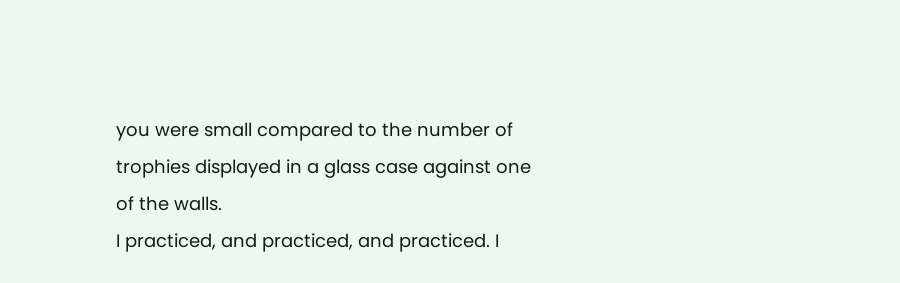you were small compared to the number of trophies displayed in a glass case against one of the walls.
I practiced, and practiced, and practiced. I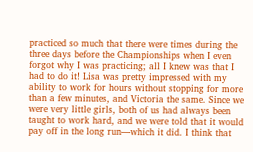practiced so much that there were times during the three days before the Championships when I even forgot why I was practicing; all I knew was that I had to do it! Lisa was pretty impressed with my ability to work for hours without stopping for more than a few minutes, and Victoria the same. Since we were very little girls, both of us had always been taught to work hard, and we were told that it would pay off in the long run—which it did. I think that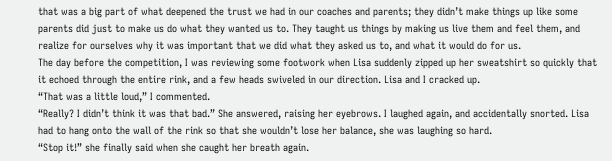that was a big part of what deepened the trust we had in our coaches and parents; they didn’t make things up like some parents did just to make us do what they wanted us to. They taught us things by making us live them and feel them, and realize for ourselves why it was important that we did what they asked us to, and what it would do for us.
The day before the competition, I was reviewing some footwork when Lisa suddenly zipped up her sweatshirt so quickly that it echoed through the entire rink, and a few heads swiveled in our direction. Lisa and I cracked up.
“That was a little loud,” I commented.
“Really? I didn’t think it was that bad.” She answered, raising her eyebrows. I laughed again, and accidentally snorted. Lisa had to hang onto the wall of the rink so that she wouldn’t lose her balance, she was laughing so hard.
“Stop it!” she finally said when she caught her breath again.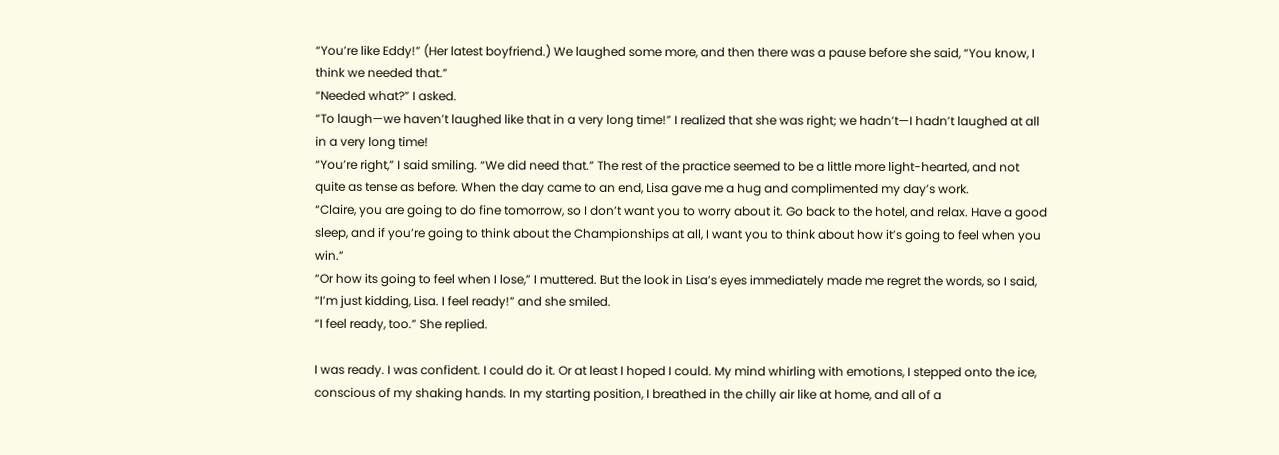“You’re like Eddy!” (Her latest boyfriend.) We laughed some more, and then there was a pause before she said, “You know, I think we needed that.”
“Needed what?” I asked.
“To laugh—we haven’t laughed like that in a very long time!” I realized that she was right; we hadn’t—I hadn’t laughed at all in a very long time!
“You’re right,” I said smiling. “We did need that.” The rest of the practice seemed to be a little more light-hearted, and not quite as tense as before. When the day came to an end, Lisa gave me a hug and complimented my day’s work.
“Claire, you are going to do fine tomorrow, so I don’t want you to worry about it. Go back to the hotel, and relax. Have a good sleep, and if you’re going to think about the Championships at all, I want you to think about how it’s going to feel when you win.”
“Or how its going to feel when I lose,” I muttered. But the look in Lisa’s eyes immediately made me regret the words, so I said, “I’m just kidding, Lisa. I feel ready!” and she smiled.
“I feel ready, too.” She replied.

I was ready. I was confident. I could do it. Or at least I hoped I could. My mind whirling with emotions, I stepped onto the ice, conscious of my shaking hands. In my starting position, I breathed in the chilly air like at home, and all of a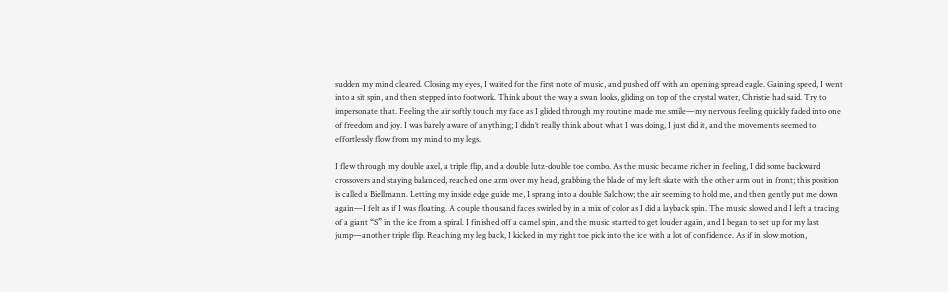sudden my mind cleared. Closing my eyes, I waited for the first note of music, and pushed off with an opening spread eagle. Gaining speed, I went into a sit spin, and then stepped into footwork. Think about the way a swan looks, gliding on top of the crystal water, Christie had said. Try to impersonate that. Feeling the air softly touch my face as I glided through my routine made me smile—my nervous feeling quickly faded into one of freedom and joy. I was barely aware of anything; I didn’t really think about what I was doing, I just did it, and the movements seemed to effortlessly flow from my mind to my legs.

I flew through my double axel, a triple flip, and a double lutz-double toe combo. As the music became richer in feeling, I did some backward crossovers and staying balanced, reached one arm over my head, grabbing the blade of my left skate with the other arm out in front; this position is called a Biellmann. Letting my inside edge guide me, I sprang into a double Salchow; the air seeming to hold me, and then gently put me down again—I felt as if I was floating. A couple thousand faces swirled by in a mix of color as I did a layback spin. The music slowed and I left a tracing of a giant “S” in the ice from a spiral. I finished off a camel spin, and the music started to get louder again, and I began to set up for my last jump—another triple flip. Reaching my leg back, I kicked in my right toe pick into the ice with a lot of confidence. As if in slow motion,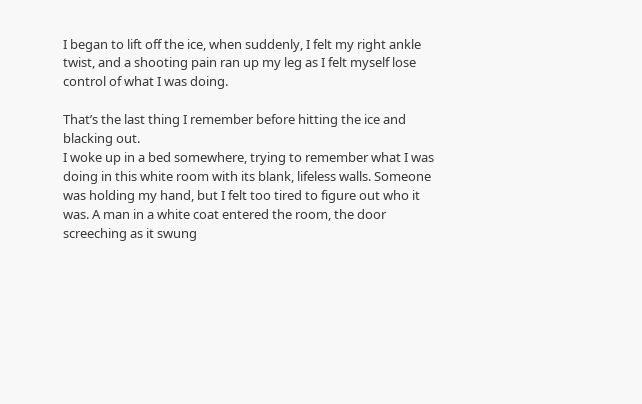I began to lift off the ice, when suddenly, I felt my right ankle twist, and a shooting pain ran up my leg as I felt myself lose control of what I was doing.

That’s the last thing I remember before hitting the ice and blacking out.
I woke up in a bed somewhere, trying to remember what I was doing in this white room with its blank, lifeless walls. Someone was holding my hand, but I felt too tired to figure out who it was. A man in a white coat entered the room, the door screeching as it swung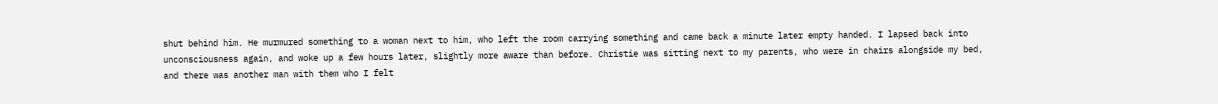shut behind him. He murmured something to a woman next to him, who left the room carrying something and came back a minute later empty handed. I lapsed back into unconsciousness again, and woke up a few hours later, slightly more aware than before. Christie was sitting next to my parents, who were in chairs alongside my bed, and there was another man with them who I felt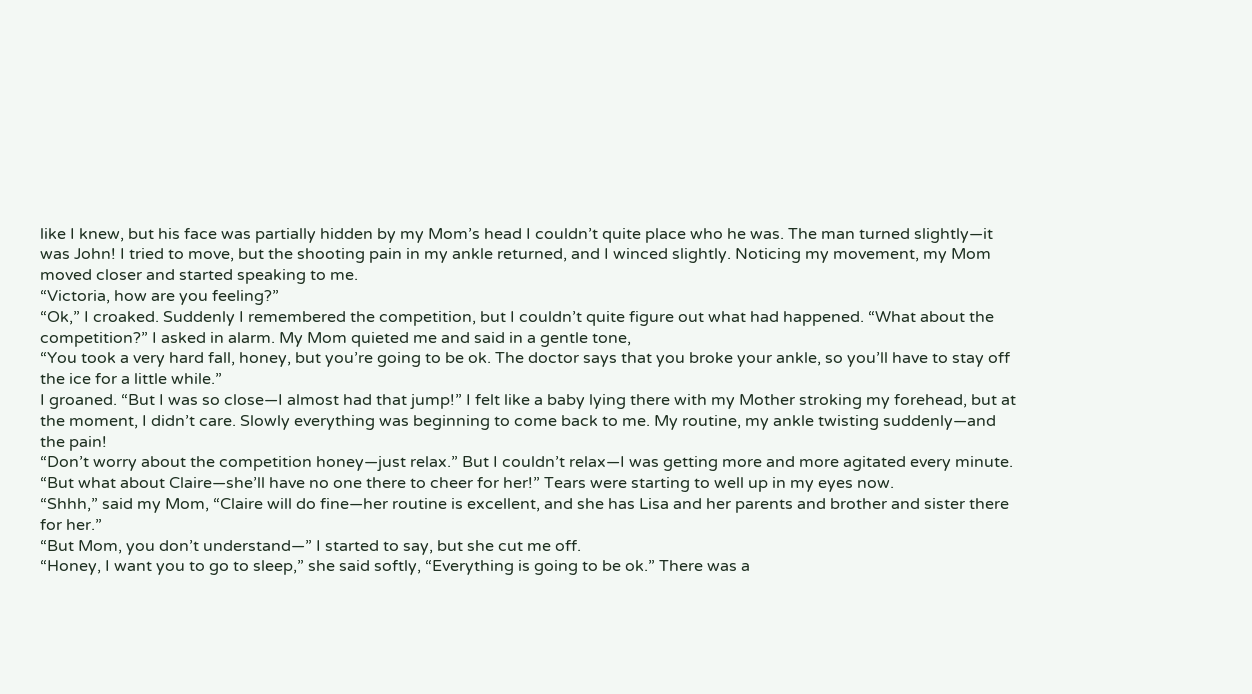like I knew, but his face was partially hidden by my Mom’s head I couldn’t quite place who he was. The man turned slightly—it was John! I tried to move, but the shooting pain in my ankle returned, and I winced slightly. Noticing my movement, my Mom moved closer and started speaking to me.
“Victoria, how are you feeling?”
“Ok,” I croaked. Suddenly I remembered the competition, but I couldn’t quite figure out what had happened. “What about the competition?” I asked in alarm. My Mom quieted me and said in a gentle tone,
“You took a very hard fall, honey, but you’re going to be ok. The doctor says that you broke your ankle, so you’ll have to stay off the ice for a little while.”
I groaned. “But I was so close—I almost had that jump!” I felt like a baby lying there with my Mother stroking my forehead, but at the moment, I didn’t care. Slowly everything was beginning to come back to me. My routine, my ankle twisting suddenly—and the pain!
“Don’t worry about the competition honey—just relax.” But I couldn’t relax—I was getting more and more agitated every minute.
“But what about Claire—she’ll have no one there to cheer for her!” Tears were starting to well up in my eyes now.
“Shhh,” said my Mom, “Claire will do fine—her routine is excellent, and she has Lisa and her parents and brother and sister there for her.”
“But Mom, you don’t understand—” I started to say, but she cut me off.
“Honey, I want you to go to sleep,” she said softly, “Everything is going to be ok.” There was a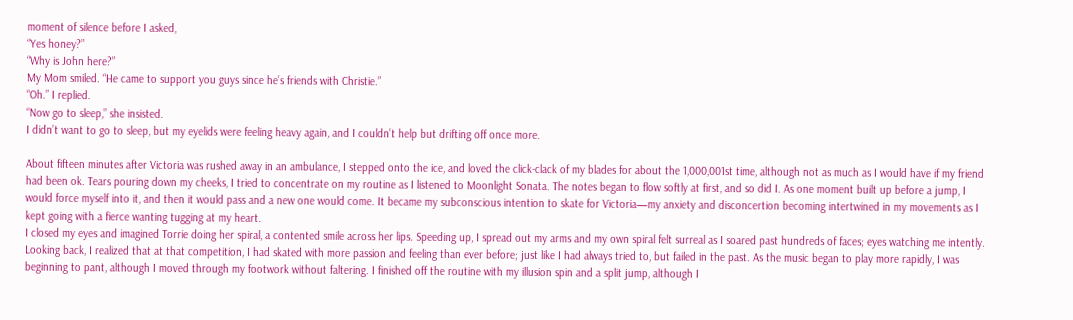moment of silence before I asked,
“Yes honey?”
“Why is John here?”
My Mom smiled. “He came to support you guys since he’s friends with Christie.”
“Oh.” I replied.
“Now go to sleep,” she insisted.
I didn’t want to go to sleep, but my eyelids were feeling heavy again, and I couldn’t help but drifting off once more.

About fifteen minutes after Victoria was rushed away in an ambulance, I stepped onto the ice, and loved the click-clack of my blades for about the 1,000,001st time, although not as much as I would have if my friend had been ok. Tears pouring down my cheeks, I tried to concentrate on my routine as I listened to Moonlight Sonata. The notes began to flow softly at first, and so did I. As one moment built up before a jump, I would force myself into it, and then it would pass and a new one would come. It became my subconscious intention to skate for Victoria—my anxiety and disconcertion becoming intertwined in my movements as I kept going with a fierce wanting tugging at my heart.
I closed my eyes and imagined Torrie doing her spiral, a contented smile across her lips. Speeding up, I spread out my arms and my own spiral felt surreal as I soared past hundreds of faces; eyes watching me intently. Looking back, I realized that at that competition, I had skated with more passion and feeling than ever before; just like I had always tried to, but failed in the past. As the music began to play more rapidly, I was beginning to pant, although I moved through my footwork without faltering. I finished off the routine with my illusion spin and a split jump, although I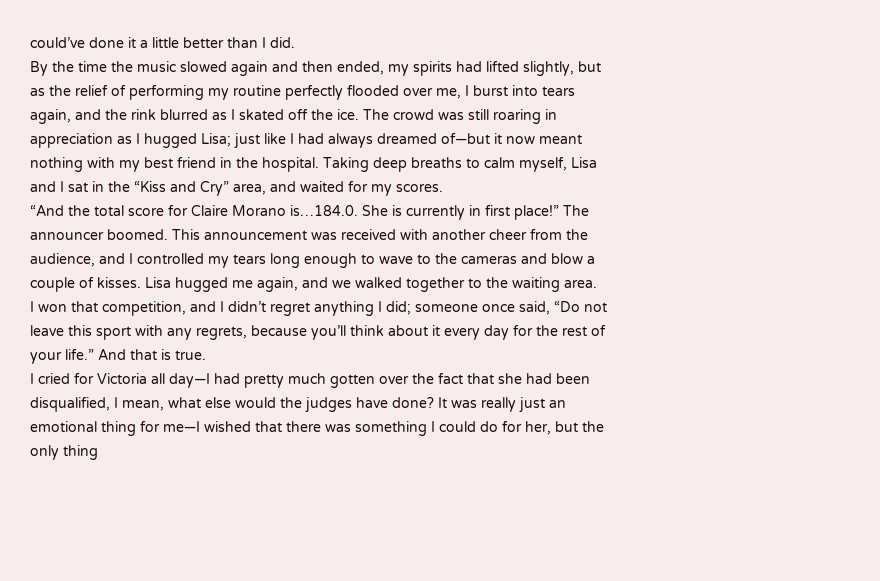could’ve done it a little better than I did.
By the time the music slowed again and then ended, my spirits had lifted slightly, but as the relief of performing my routine perfectly flooded over me, I burst into tears again, and the rink blurred as I skated off the ice. The crowd was still roaring in appreciation as I hugged Lisa; just like I had always dreamed of—but it now meant nothing with my best friend in the hospital. Taking deep breaths to calm myself, Lisa and I sat in the “Kiss and Cry” area, and waited for my scores.
“And the total score for Claire Morano is…184.0. She is currently in first place!” The announcer boomed. This announcement was received with another cheer from the audience, and I controlled my tears long enough to wave to the cameras and blow a couple of kisses. Lisa hugged me again, and we walked together to the waiting area.
I won that competition, and I didn’t regret anything I did; someone once said, “Do not leave this sport with any regrets, because you’ll think about it every day for the rest of your life.” And that is true.
I cried for Victoria all day—I had pretty much gotten over the fact that she had been disqualified, I mean, what else would the judges have done? It was really just an emotional thing for me—I wished that there was something I could do for her, but the only thing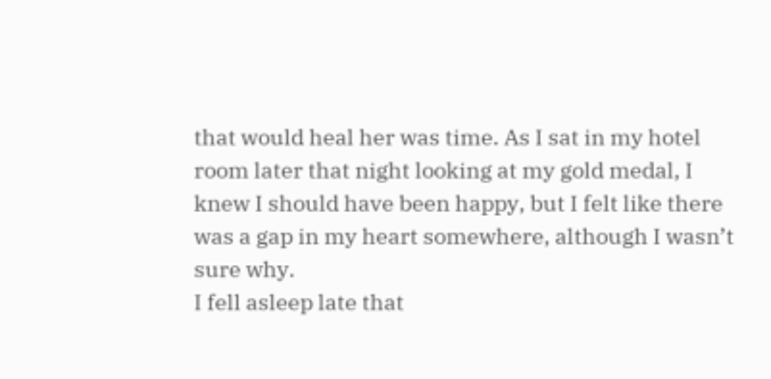that would heal her was time. As I sat in my hotel room later that night looking at my gold medal, I knew I should have been happy, but I felt like there was a gap in my heart somewhere, although I wasn’t sure why.
I fell asleep late that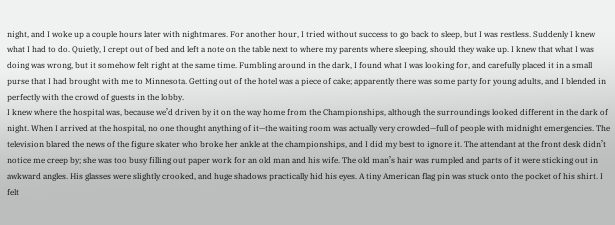night, and I woke up a couple hours later with nightmares. For another hour, I tried without success to go back to sleep, but I was restless. Suddenly I knew what I had to do. Quietly, I crept out of bed and left a note on the table next to where my parents where sleeping, should they wake up. I knew that what I was doing was wrong, but it somehow felt right at the same time. Fumbling around in the dark, I found what I was looking for, and carefully placed it in a small purse that I had brought with me to Minnesota. Getting out of the hotel was a piece of cake; apparently there was some party for young adults, and I blended in perfectly with the crowd of guests in the lobby.
I knew where the hospital was, because we’d driven by it on the way home from the Championships, although the surroundings looked different in the dark of night. When I arrived at the hospital, no one thought anything of it—the waiting room was actually very crowded—full of people with midnight emergencies. The television blared the news of the figure skater who broke her ankle at the championships, and I did my best to ignore it. The attendant at the front desk didn’t notice me creep by; she was too busy filling out paper work for an old man and his wife. The old man’s hair was rumpled and parts of it were sticking out in awkward angles. His glasses were slightly crooked, and huge shadows practically hid his eyes. A tiny American flag pin was stuck onto the pocket of his shirt. I felt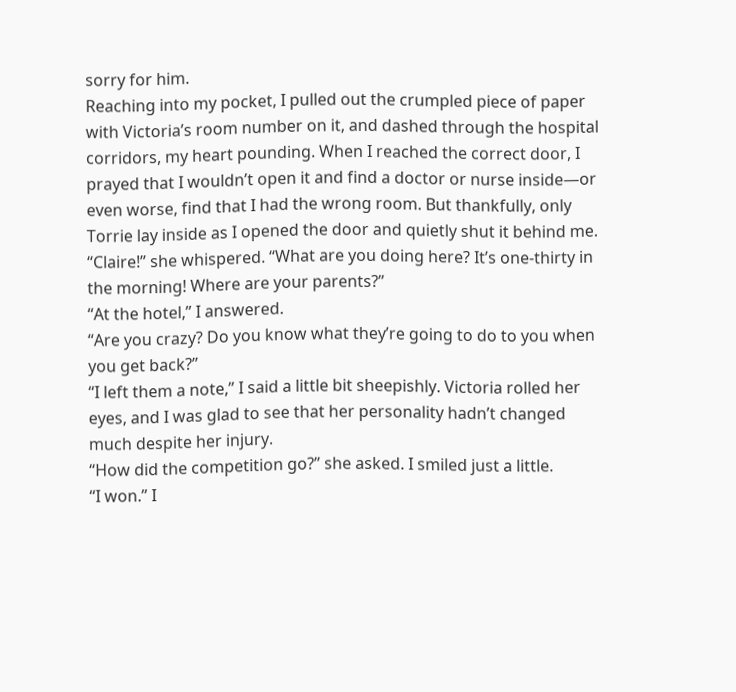sorry for him.
Reaching into my pocket, I pulled out the crumpled piece of paper with Victoria’s room number on it, and dashed through the hospital corridors, my heart pounding. When I reached the correct door, I prayed that I wouldn’t open it and find a doctor or nurse inside—or even worse, find that I had the wrong room. But thankfully, only Torrie lay inside as I opened the door and quietly shut it behind me.
“Claire!” she whispered. “What are you doing here? It’s one-thirty in the morning! Where are your parents?”
“At the hotel,” I answered.
“Are you crazy? Do you know what they’re going to do to you when you get back?”
“I left them a note,” I said a little bit sheepishly. Victoria rolled her eyes, and I was glad to see that her personality hadn’t changed much despite her injury.
“How did the competition go?” she asked. I smiled just a little.
“I won.” I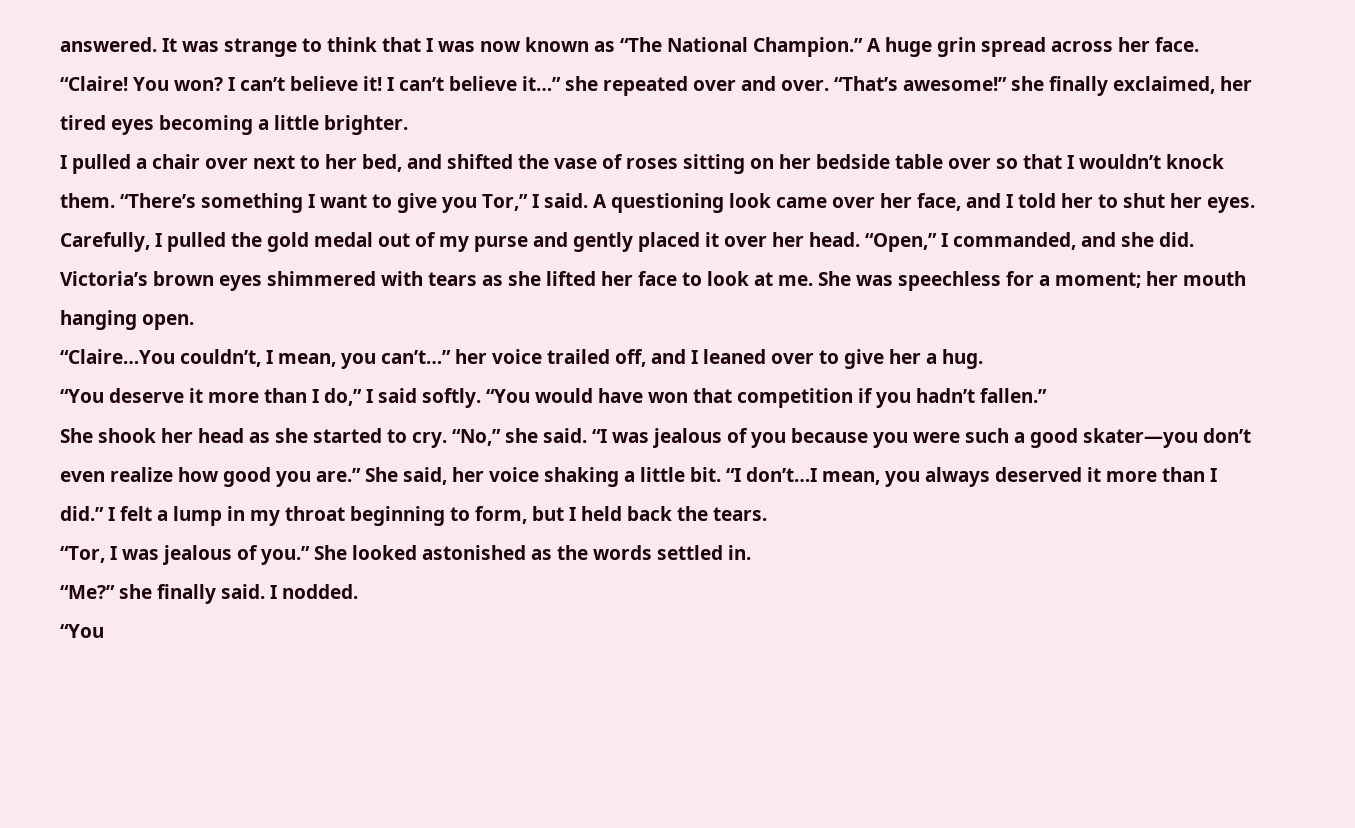answered. It was strange to think that I was now known as “The National Champion.” A huge grin spread across her face.
“Claire! You won? I can’t believe it! I can’t believe it…” she repeated over and over. “That’s awesome!” she finally exclaimed, her tired eyes becoming a little brighter.
I pulled a chair over next to her bed, and shifted the vase of roses sitting on her bedside table over so that I wouldn’t knock them. “There’s something I want to give you Tor,” I said. A questioning look came over her face, and I told her to shut her eyes. Carefully, I pulled the gold medal out of my purse and gently placed it over her head. “Open,” I commanded, and she did. Victoria’s brown eyes shimmered with tears as she lifted her face to look at me. She was speechless for a moment; her mouth hanging open.
“Claire…You couldn’t, I mean, you can’t…” her voice trailed off, and I leaned over to give her a hug.
“You deserve it more than I do,” I said softly. “You would have won that competition if you hadn’t fallen.”
She shook her head as she started to cry. “No,” she said. “I was jealous of you because you were such a good skater—you don’t even realize how good you are.” She said, her voice shaking a little bit. “I don’t…I mean, you always deserved it more than I did.” I felt a lump in my throat beginning to form, but I held back the tears.
“Tor, I was jealous of you.” She looked astonished as the words settled in.
“Me?” she finally said. I nodded.
“You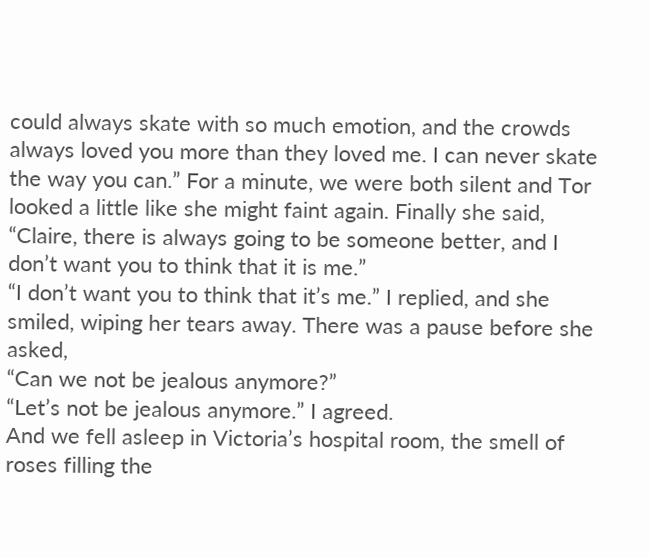could always skate with so much emotion, and the crowds always loved you more than they loved me. I can never skate the way you can.” For a minute, we were both silent and Tor looked a little like she might faint again. Finally she said,
“Claire, there is always going to be someone better, and I don’t want you to think that it is me.”
“I don’t want you to think that it’s me.” I replied, and she smiled, wiping her tears away. There was a pause before she asked,
“Can we not be jealous anymore?”
“Let’s not be jealous anymore.” I agreed.
And we fell asleep in Victoria’s hospital room, the smell of roses filling the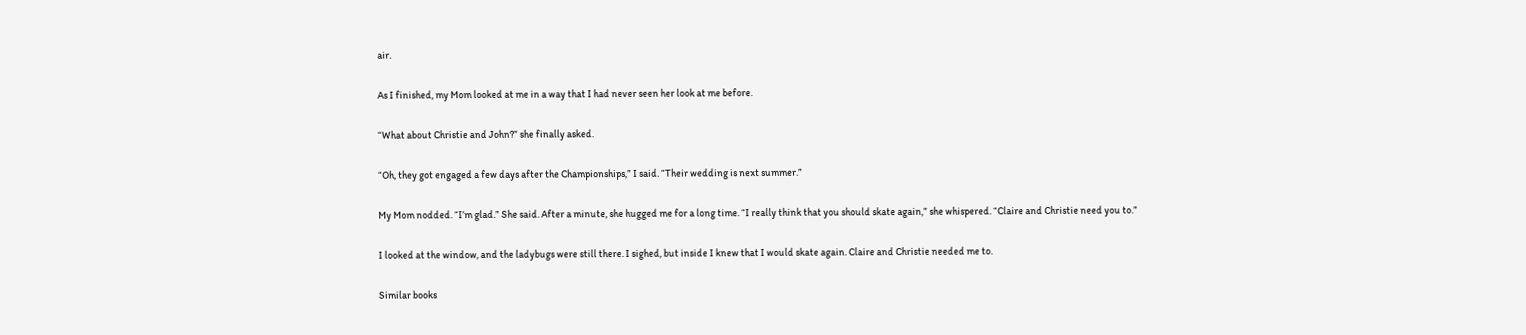air.

As I finished, my Mom looked at me in a way that I had never seen her look at me before.

“What about Christie and John?” she finally asked.

“Oh, they got engaged a few days after the Championships,” I said. “Their wedding is next summer.”

My Mom nodded. “I’m glad.” She said. After a minute, she hugged me for a long time. “I really think that you should skate again,” she whispered. “Claire and Christie need you to.”

I looked at the window, and the ladybugs were still there. I sighed, but inside I knew that I would skate again. Claire and Christie needed me to.

Similar books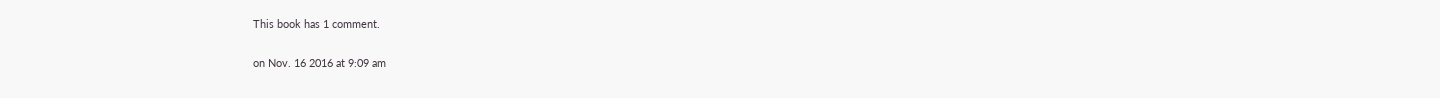This book has 1 comment.

on Nov. 16 2016 at 9:09 am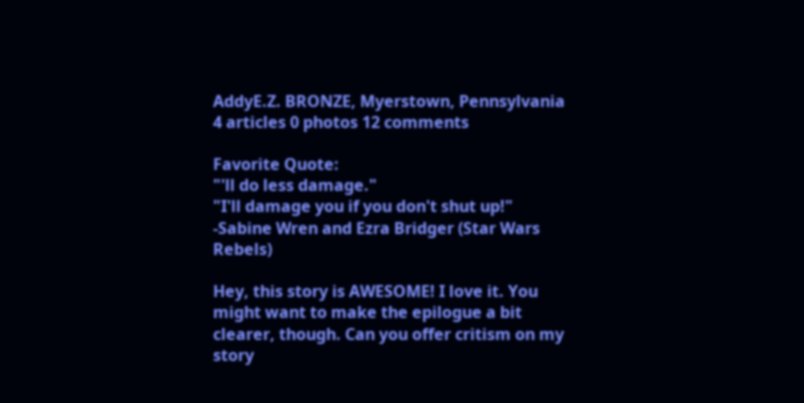AddyE.Z. BRONZE, Myerstown, Pennsylvania
4 articles 0 photos 12 comments

Favorite Quote:
"'ll do less damage."
"I'll damage you if you don't shut up!"
-Sabine Wren and Ezra Bridger (Star Wars Rebels)

Hey, this story is AWESOME! I love it. You might want to make the epilogue a bit clearer, though. Can you offer critism on my story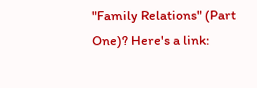"Family Relations" (Part One)? Here's a link: